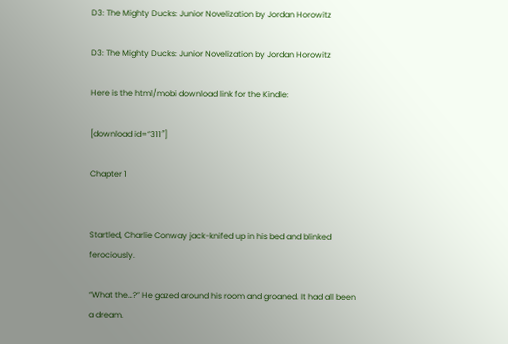D3: The Mighty Ducks: Junior Novelization by Jordan Horowitz

D3: The Mighty Ducks: Junior Novelization by Jordan Horowitz

Here is the html/mobi download link for the Kindle:

[download id=”311″]

Chapter 1


Startled, Charlie Conway jack-knifed up in his bed and blinked ferociously.

“What the…?” He gazed around his room and groaned. It had all been a dream.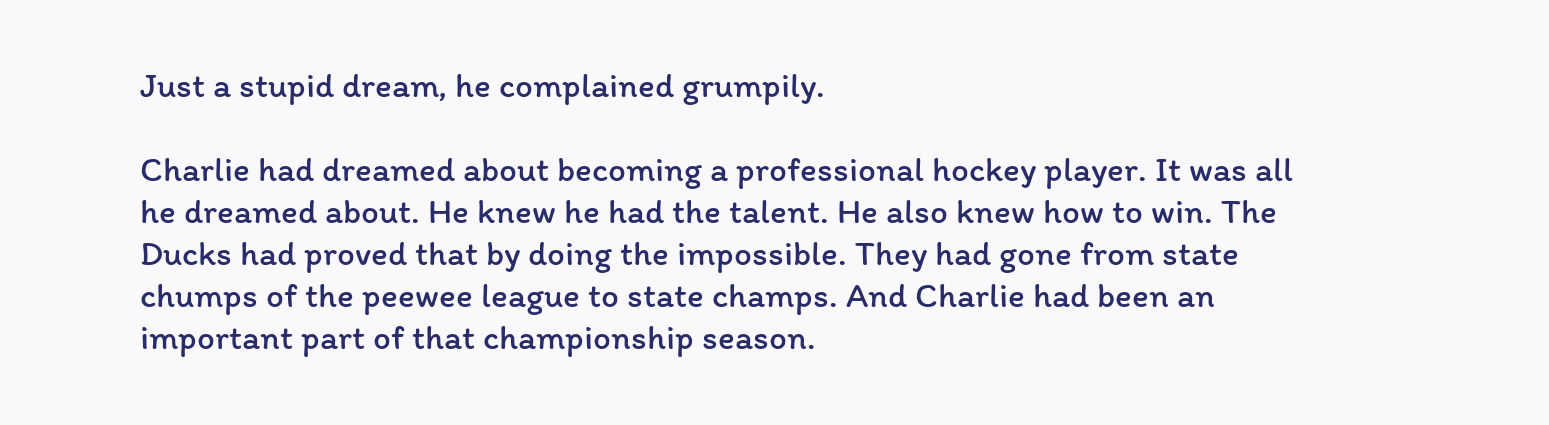Just a stupid dream, he complained grumpily.

Charlie had dreamed about becoming a professional hockey player. It was all he dreamed about. He knew he had the talent. He also knew how to win. The Ducks had proved that by doing the impossible. They had gone from state chumps of the peewee league to state champs. And Charlie had been an important part of that championship season.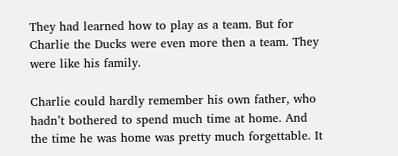They had learned how to play as a team. But for Charlie the Ducks were even more then a team. They were like his family.

Charlie could hardly remember his own father, who hadn’t bothered to spend much time at home. And the time he was home was pretty much forgettable. It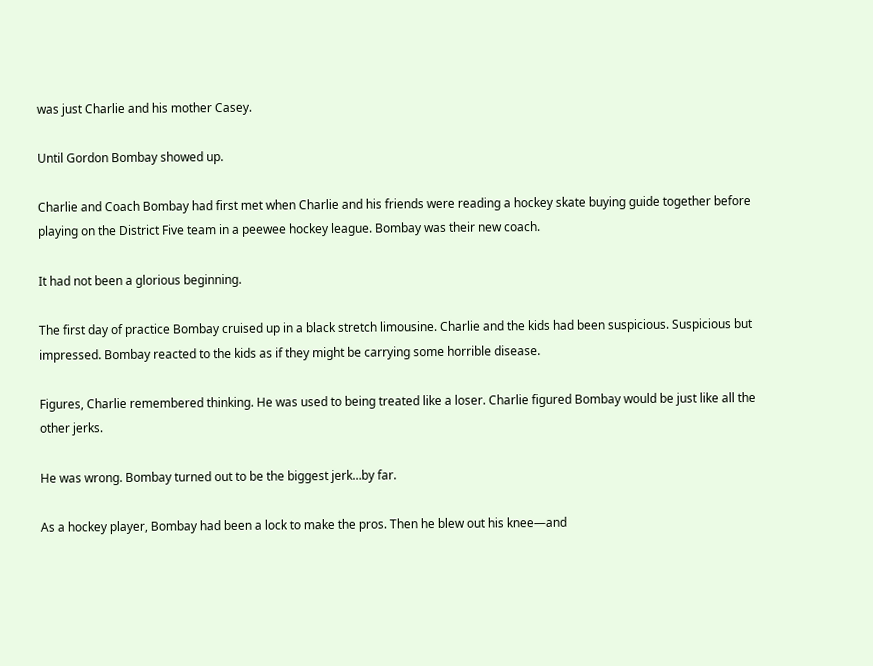was just Charlie and his mother Casey.

Until Gordon Bombay showed up.

Charlie and Coach Bombay had first met when Charlie and his friends were reading a hockey skate buying guide together before playing on the District Five team in a peewee hockey league. Bombay was their new coach.

It had not been a glorious beginning.

The first day of practice Bombay cruised up in a black stretch limousine. Charlie and the kids had been suspicious. Suspicious but impressed. Bombay reacted to the kids as if they might be carrying some horrible disease.

Figures, Charlie remembered thinking. He was used to being treated like a loser. Charlie figured Bombay would be just like all the other jerks.

He was wrong. Bombay turned out to be the biggest jerk…by far.

As a hockey player, Bombay had been a lock to make the pros. Then he blew out his knee—and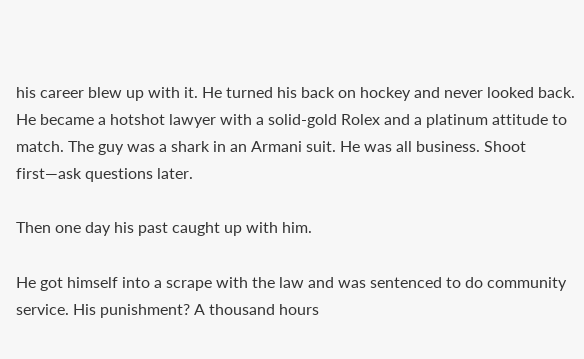his career blew up with it. He turned his back on hockey and never looked back. He became a hotshot lawyer with a solid-gold Rolex and a platinum attitude to match. The guy was a shark in an Armani suit. He was all business. Shoot first—ask questions later.

Then one day his past caught up with him.

He got himself into a scrape with the law and was sentenced to do community service. His punishment? A thousand hours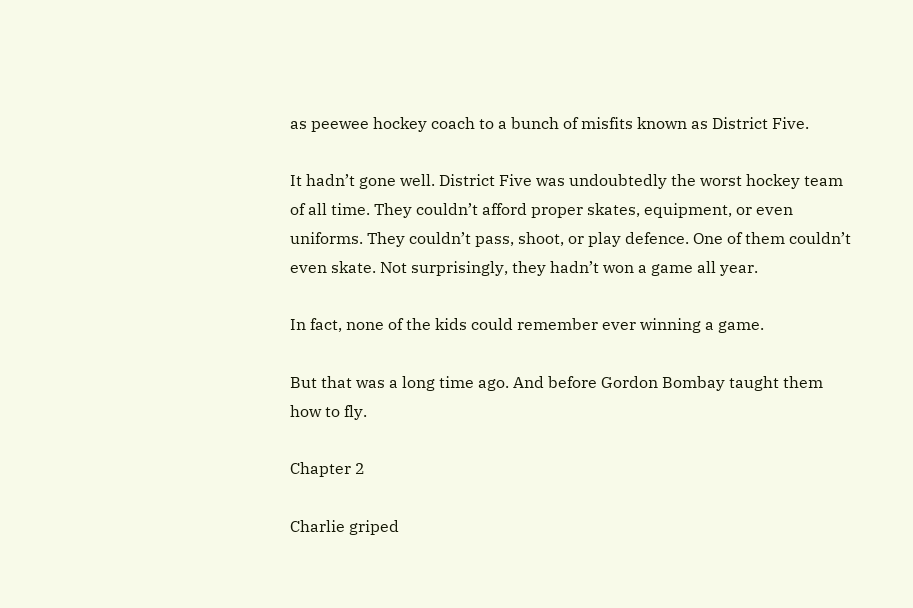as peewee hockey coach to a bunch of misfits known as District Five.

It hadn’t gone well. District Five was undoubtedly the worst hockey team of all time. They couldn’t afford proper skates, equipment, or even uniforms. They couldn’t pass, shoot, or play defence. One of them couldn’t even skate. Not surprisingly, they hadn’t won a game all year.

In fact, none of the kids could remember ever winning a game.

But that was a long time ago. And before Gordon Bombay taught them how to fly.

Chapter 2

Charlie griped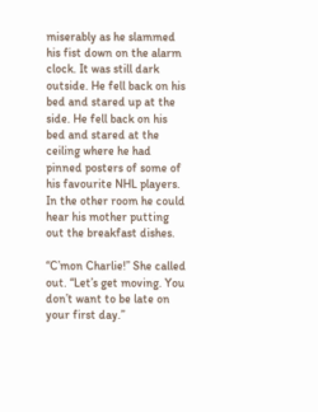miserably as he slammed his fist down on the alarm clock. It was still dark outside. He fell back on his bed and stared up at the side. He fell back on his bed and stared at the ceiling where he had pinned posters of some of his favourite NHL players. In the other room he could hear his mother putting out the breakfast dishes.

“C’mon Charlie!” She called out. “Let’s get moving. You don’t want to be late on your first day.”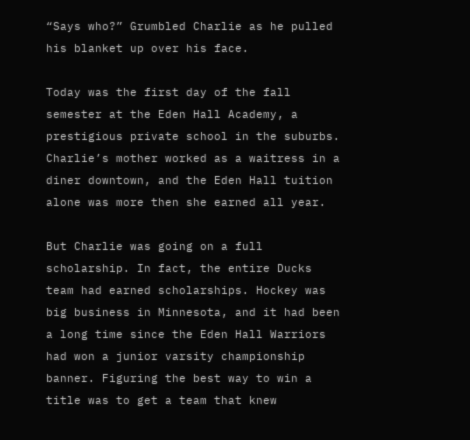“Says who?” Grumbled Charlie as he pulled his blanket up over his face.

Today was the first day of the fall semester at the Eden Hall Academy, a prestigious private school in the suburbs. Charlie’s mother worked as a waitress in a diner downtown, and the Eden Hall tuition alone was more then she earned all year.

But Charlie was going on a full scholarship. In fact, the entire Ducks team had earned scholarships. Hockey was big business in Minnesota, and it had been a long time since the Eden Hall Warriors had won a junior varsity championship banner. Figuring the best way to win a title was to get a team that knew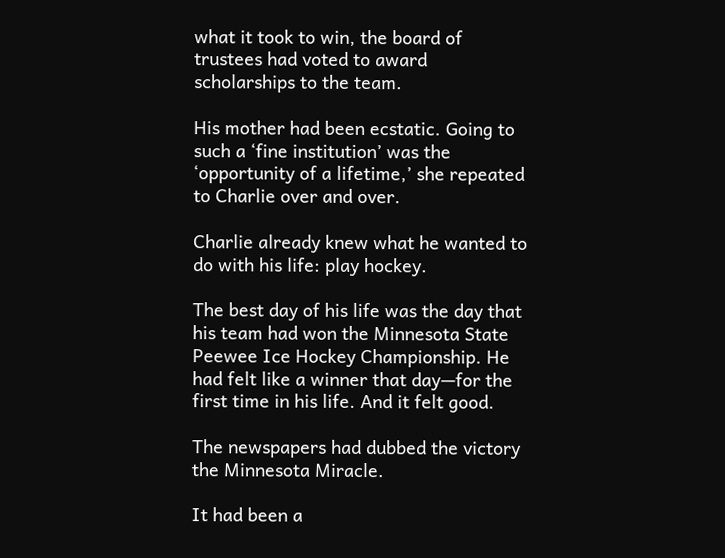what it took to win, the board of trustees had voted to award scholarships to the team.

His mother had been ecstatic. Going to such a ‘fine institution’ was the ‘opportunity of a lifetime,’ she repeated to Charlie over and over.

Charlie already knew what he wanted to do with his life: play hockey.

The best day of his life was the day that his team had won the Minnesota State Peewee Ice Hockey Championship. He had felt like a winner that day—for the first time in his life. And it felt good.

The newspapers had dubbed the victory the Minnesota Miracle.

It had been a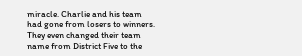miracle. Charlie and his team had gone from losers to winners. They even changed their team name from District Five to the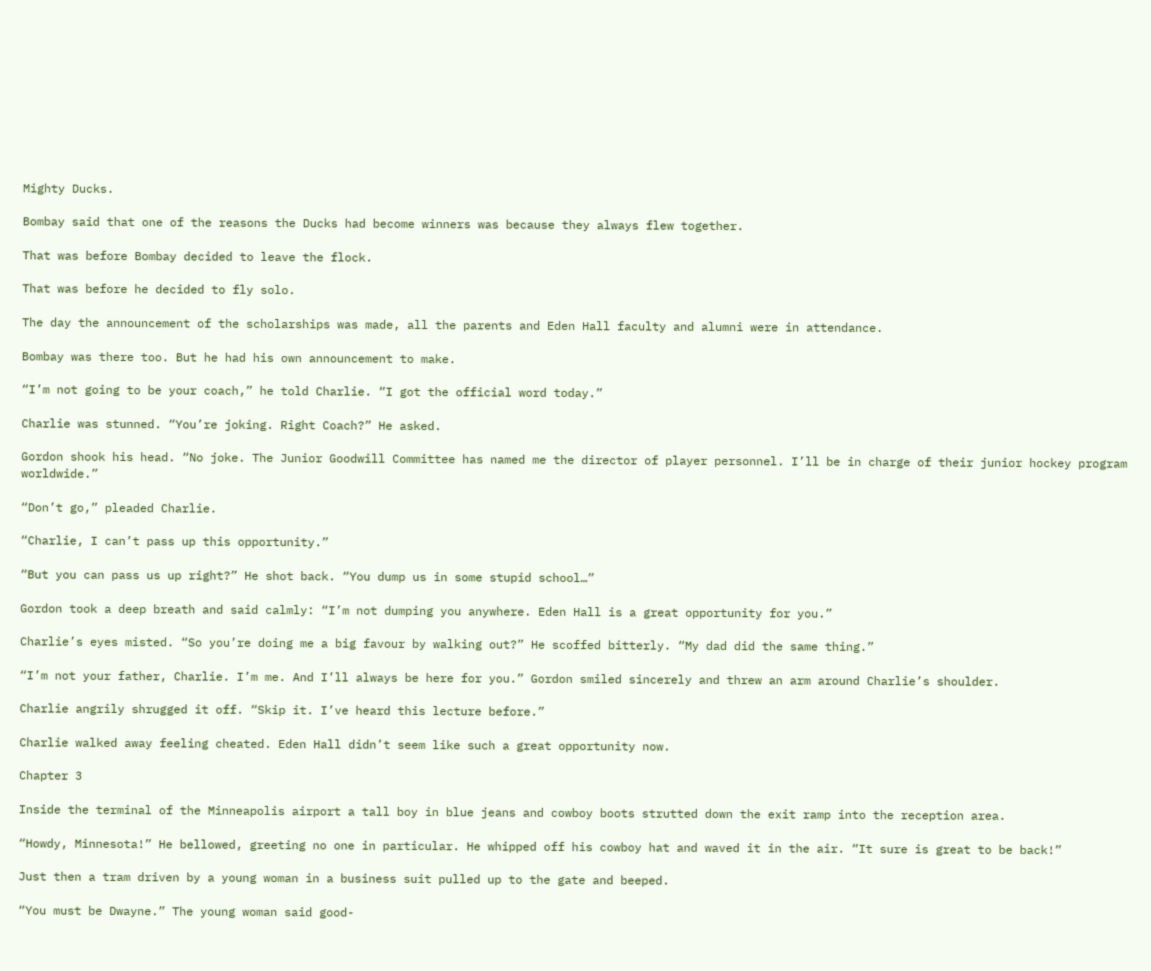Mighty Ducks.

Bombay said that one of the reasons the Ducks had become winners was because they always flew together.

That was before Bombay decided to leave the flock.

That was before he decided to fly solo.

The day the announcement of the scholarships was made, all the parents and Eden Hall faculty and alumni were in attendance.

Bombay was there too. But he had his own announcement to make.

“I’m not going to be your coach,” he told Charlie. “I got the official word today.”

Charlie was stunned. “You’re joking. Right Coach?” He asked.

Gordon shook his head. “No joke. The Junior Goodwill Committee has named me the director of player personnel. I’ll be in charge of their junior hockey program worldwide.”

“Don’t go,” pleaded Charlie.

“Charlie, I can’t pass up this opportunity.”

“But you can pass us up right?” He shot back. “You dump us in some stupid school…”

Gordon took a deep breath and said calmly: “I’m not dumping you anywhere. Eden Hall is a great opportunity for you.”

Charlie’s eyes misted. “So you’re doing me a big favour by walking out?” He scoffed bitterly. “My dad did the same thing.”

“I’m not your father, Charlie. I’m me. And I’ll always be here for you.” Gordon smiled sincerely and threw an arm around Charlie’s shoulder.

Charlie angrily shrugged it off. “Skip it. I’ve heard this lecture before.”

Charlie walked away feeling cheated. Eden Hall didn’t seem like such a great opportunity now.

Chapter 3

Inside the terminal of the Minneapolis airport a tall boy in blue jeans and cowboy boots strutted down the exit ramp into the reception area.

“Howdy, Minnesota!” He bellowed, greeting no one in particular. He whipped off his cowboy hat and waved it in the air. “It sure is great to be back!”

Just then a tram driven by a young woman in a business suit pulled up to the gate and beeped.

“You must be Dwayne.” The young woman said good-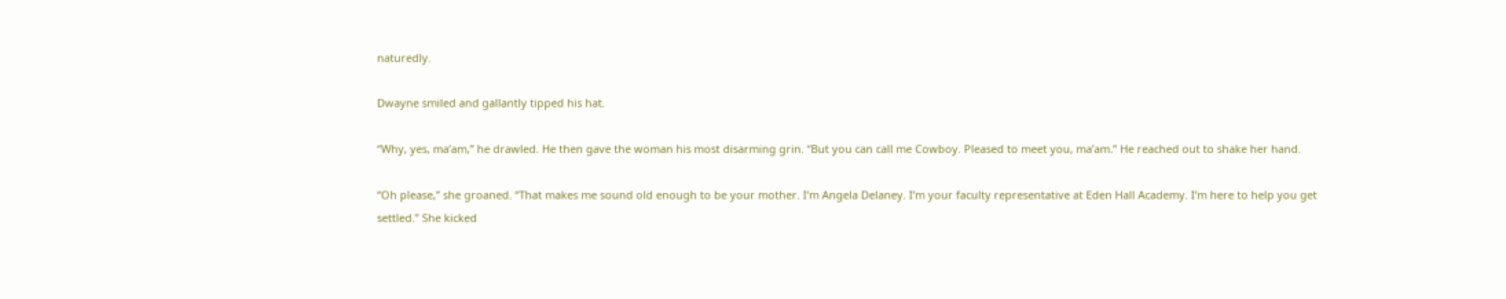naturedly.

Dwayne smiled and gallantly tipped his hat.

“Why, yes, ma’am,” he drawled. He then gave the woman his most disarming grin. “But you can call me Cowboy. Pleased to meet you, ma’am.” He reached out to shake her hand.

“Oh please,” she groaned. “That makes me sound old enough to be your mother. I’m Angela Delaney. I’m your faculty representative at Eden Hall Academy. I’m here to help you get settled.” She kicked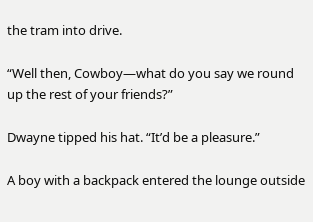the tram into drive.

“Well then, Cowboy—what do you say we round up the rest of your friends?”

Dwayne tipped his hat. “It’d be a pleasure.”

A boy with a backpack entered the lounge outside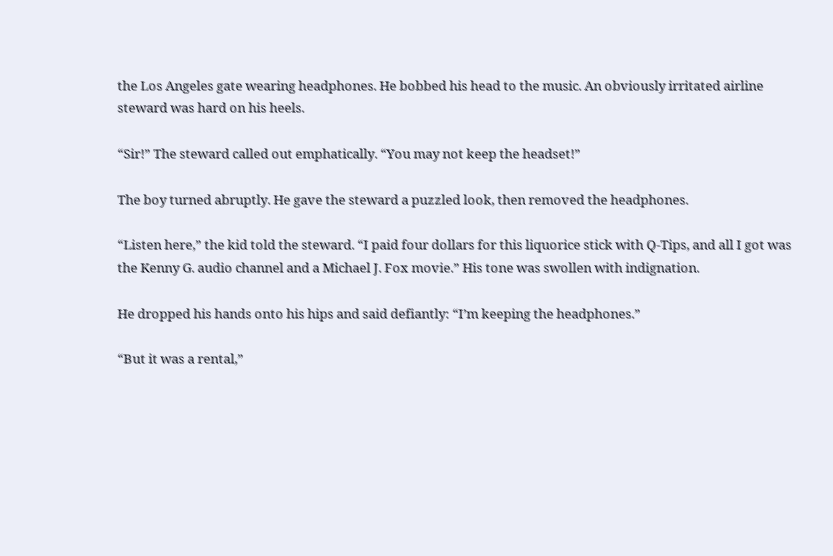the Los Angeles gate wearing headphones. He bobbed his head to the music. An obviously irritated airline steward was hard on his heels.

“Sir!” The steward called out emphatically. “You may not keep the headset!”

The boy turned abruptly. He gave the steward a puzzled look, then removed the headphones.

“Listen here,” the kid told the steward. “I paid four dollars for this liquorice stick with Q-Tips, and all I got was the Kenny G. audio channel and a Michael J. Fox movie.” His tone was swollen with indignation.

He dropped his hands onto his hips and said defiantly: “I’m keeping the headphones.”

“But it was a rental,”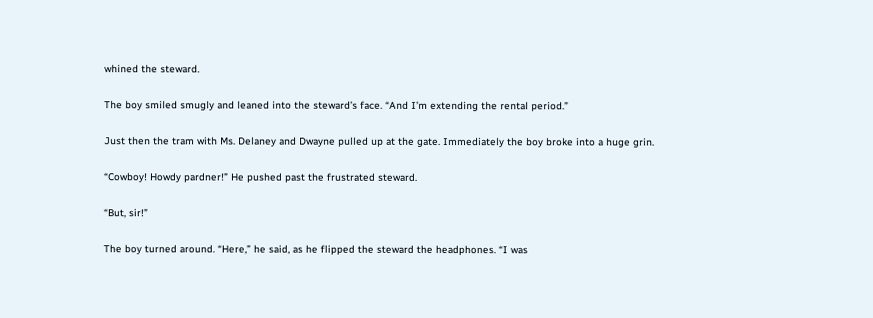whined the steward.

The boy smiled smugly and leaned into the steward’s face. “And I’m extending the rental period.”

Just then the tram with Ms. Delaney and Dwayne pulled up at the gate. Immediately the boy broke into a huge grin.

“Cowboy! Howdy pardner!” He pushed past the frustrated steward.

“But, sir!”

The boy turned around. “Here,” he said, as he flipped the steward the headphones. “I was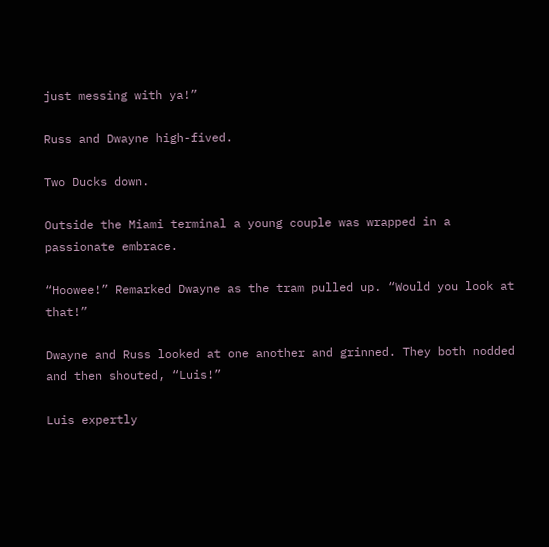just messing with ya!”

Russ and Dwayne high-fived.

Two Ducks down.

Outside the Miami terminal a young couple was wrapped in a passionate embrace.

“Hoowee!” Remarked Dwayne as the tram pulled up. “Would you look at that!”

Dwayne and Russ looked at one another and grinned. They both nodded and then shouted, “Luis!”

Luis expertly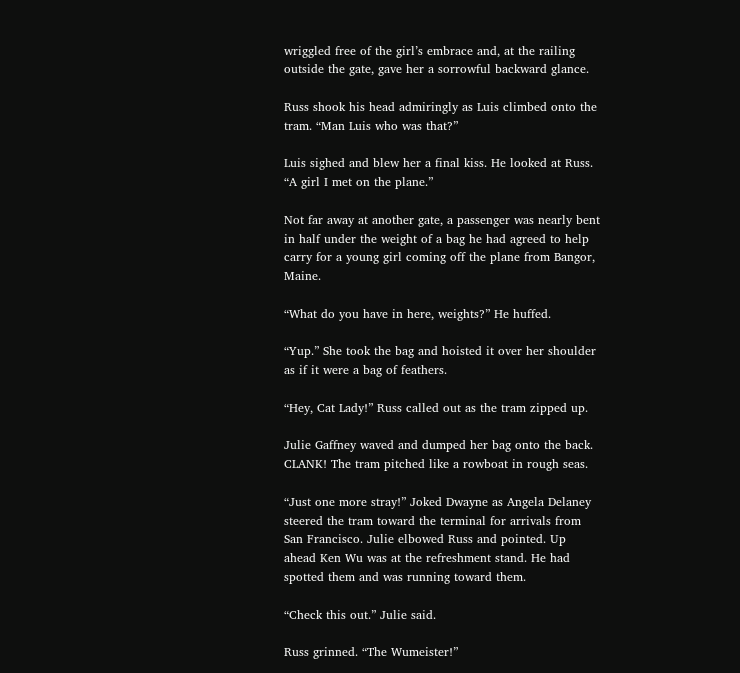wriggled free of the girl’s embrace and, at the railing outside the gate, gave her a sorrowful backward glance.

Russ shook his head admiringly as Luis climbed onto the tram. “Man Luis who was that?”

Luis sighed and blew her a final kiss. He looked at Russ. “A girl I met on the plane.”

Not far away at another gate, a passenger was nearly bent in half under the weight of a bag he had agreed to help carry for a young girl coming off the plane from Bangor, Maine.

“What do you have in here, weights?” He huffed.

“Yup.” She took the bag and hoisted it over her shoulder as if it were a bag of feathers.

“Hey, Cat Lady!” Russ called out as the tram zipped up.

Julie Gaffney waved and dumped her bag onto the back. CLANK! The tram pitched like a rowboat in rough seas.

“Just one more stray!” Joked Dwayne as Angela Delaney steered the tram toward the terminal for arrivals from San Francisco. Julie elbowed Russ and pointed. Up ahead Ken Wu was at the refreshment stand. He had spotted them and was running toward them.

“Check this out.” Julie said.

Russ grinned. “The Wumeister!”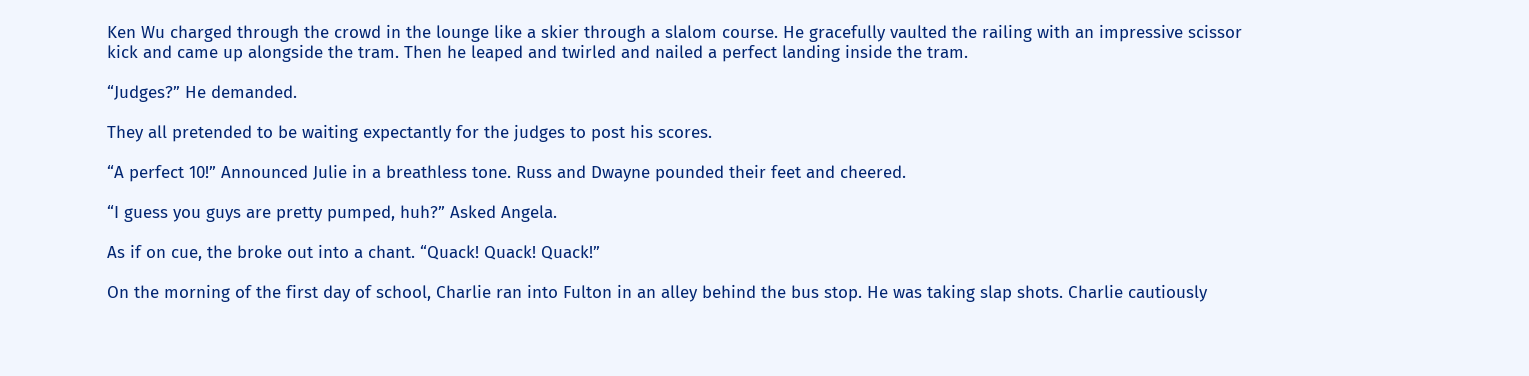Ken Wu charged through the crowd in the lounge like a skier through a slalom course. He gracefully vaulted the railing with an impressive scissor kick and came up alongside the tram. Then he leaped and twirled and nailed a perfect landing inside the tram.

“Judges?” He demanded.

They all pretended to be waiting expectantly for the judges to post his scores.

“A perfect 10!” Announced Julie in a breathless tone. Russ and Dwayne pounded their feet and cheered.

“I guess you guys are pretty pumped, huh?” Asked Angela.

As if on cue, the broke out into a chant. “Quack! Quack! Quack!”

On the morning of the first day of school, Charlie ran into Fulton in an alley behind the bus stop. He was taking slap shots. Charlie cautiously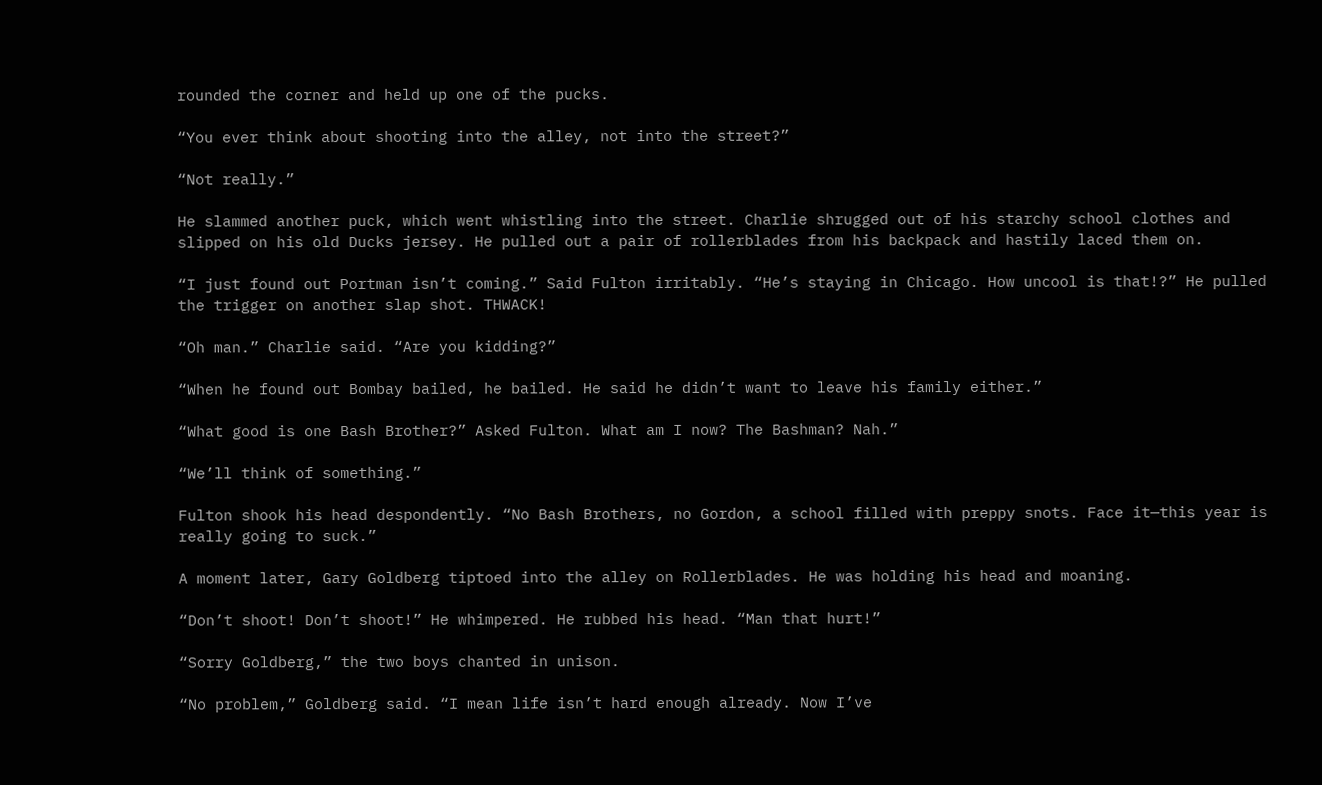rounded the corner and held up one of the pucks.

“You ever think about shooting into the alley, not into the street?”

“Not really.”

He slammed another puck, which went whistling into the street. Charlie shrugged out of his starchy school clothes and slipped on his old Ducks jersey. He pulled out a pair of rollerblades from his backpack and hastily laced them on.

“I just found out Portman isn’t coming.” Said Fulton irritably. “He’s staying in Chicago. How uncool is that!?” He pulled the trigger on another slap shot. THWACK!

“Oh man.” Charlie said. “Are you kidding?”

“When he found out Bombay bailed, he bailed. He said he didn’t want to leave his family either.”

“What good is one Bash Brother?” Asked Fulton. What am I now? The Bashman? Nah.”

“We’ll think of something.”

Fulton shook his head despondently. “No Bash Brothers, no Gordon, a school filled with preppy snots. Face it—this year is really going to suck.”

A moment later, Gary Goldberg tiptoed into the alley on Rollerblades. He was holding his head and moaning.

“Don’t shoot! Don’t shoot!” He whimpered. He rubbed his head. “Man that hurt!”

“Sorry Goldberg,” the two boys chanted in unison.

“No problem,” Goldberg said. “I mean life isn’t hard enough already. Now I’ve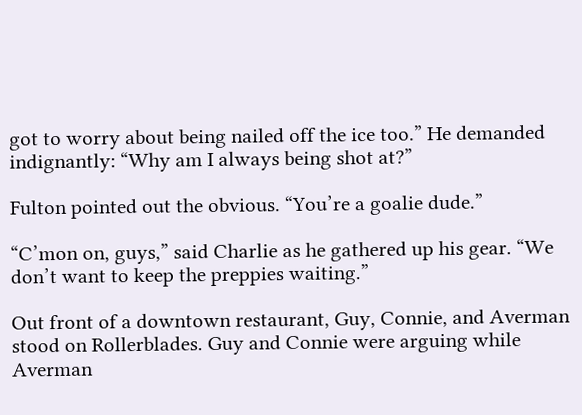got to worry about being nailed off the ice too.” He demanded indignantly: “Why am I always being shot at?”

Fulton pointed out the obvious. “You’re a goalie dude.”

“C’mon on, guys,” said Charlie as he gathered up his gear. “We don’t want to keep the preppies waiting.”

Out front of a downtown restaurant, Guy, Connie, and Averman stood on Rollerblades. Guy and Connie were arguing while Averman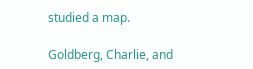studied a map.

Goldberg, Charlie, and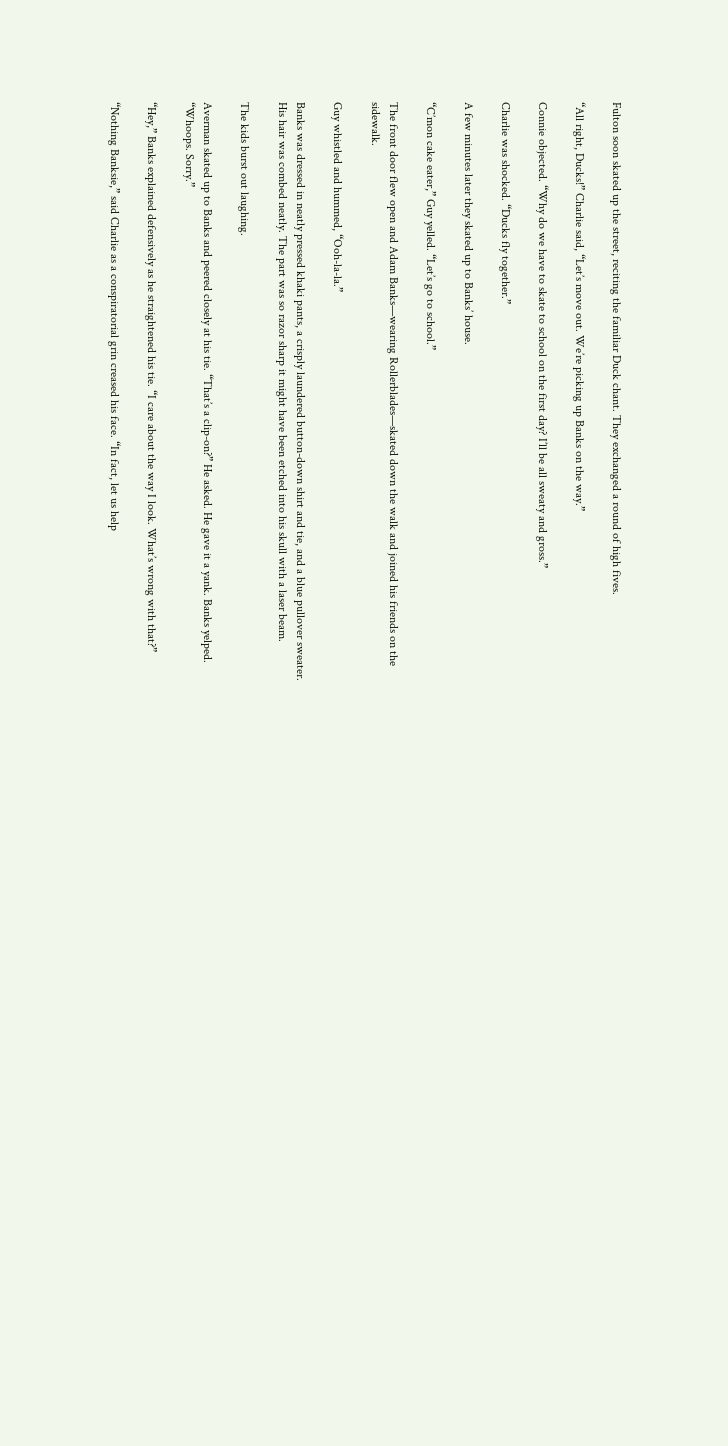Fulton soon skated up the street, reciting the familiar Duck chant. They exchanged a round of high fives.

“All right, Ducks!” Charlie said, “Let’s move out. We’re picking up Banks on the way.”

Connie objected. “Why do we have to skate to school on the first day? I’ll be all sweaty and gross.”

Charlie was shocked. “Ducks fly together.”

A few minutes later they skated up to Banks’ house.

“C’mon cake eater,” Guy yelled. “Let’s go to school.”

The front door flew open and Adam Banks—wearing Rollerblades—skated down the walk and joined his friends on the sidewalk.

Guy whistled and hummed, “Ooh-la-la.”

Banks was dressed in neatly pressed khaki pants, a crisply laundered button-down shirt and tie, and a blue pullover sweater. His hair was combed neatly. The part was so razor sharp it might have been etched into his skull with a laser beam.

The kids burst out laughing.

Averman skated up to Banks and peered closely at his tie. “That’s a clip-on?” He asked. He gave it a yank. Banks yelped. “Whoops. Sorry.”

“Hey,” Banks explained defensively as he straightened his tie. “I care about the way I look. What’s wrong with that?”

“Nothing Banksie,” said Charlie as a conspiratorial grin creased his face. “In fact, let us help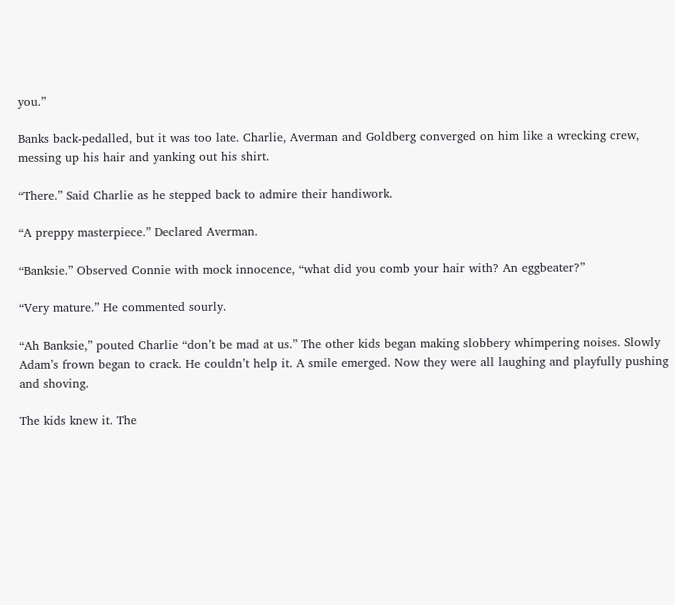you.”

Banks back-pedalled, but it was too late. Charlie, Averman and Goldberg converged on him like a wrecking crew, messing up his hair and yanking out his shirt.

“There.” Said Charlie as he stepped back to admire their handiwork.

“A preppy masterpiece.” Declared Averman.

“Banksie.” Observed Connie with mock innocence, “what did you comb your hair with? An eggbeater?”

“Very mature.” He commented sourly.

“Ah Banksie,” pouted Charlie “don’t be mad at us.” The other kids began making slobbery whimpering noises. Slowly Adam’s frown began to crack. He couldn’t help it. A smile emerged. Now they were all laughing and playfully pushing and shoving.

The kids knew it. The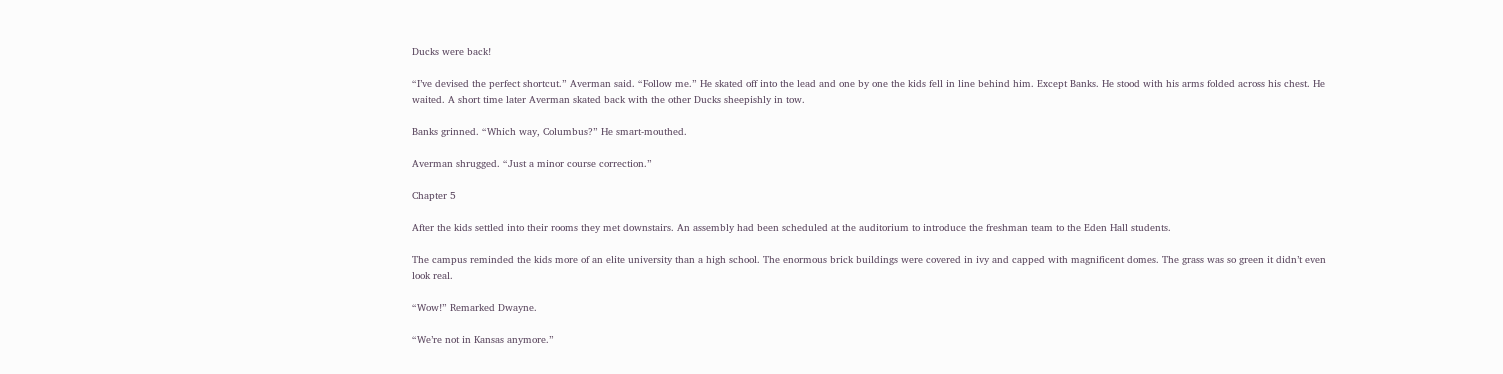Ducks were back!

“I’ve devised the perfect shortcut.” Averman said. “Follow me.” He skated off into the lead and one by one the kids fell in line behind him. Except Banks. He stood with his arms folded across his chest. He waited. A short time later Averman skated back with the other Ducks sheepishly in tow.

Banks grinned. “Which way, Columbus?” He smart-mouthed.

Averman shrugged. “Just a minor course correction.”

Chapter 5

After the kids settled into their rooms they met downstairs. An assembly had been scheduled at the auditorium to introduce the freshman team to the Eden Hall students.

The campus reminded the kids more of an elite university than a high school. The enormous brick buildings were covered in ivy and capped with magnificent domes. The grass was so green it didn’t even look real.

“Wow!” Remarked Dwayne.

“We’re not in Kansas anymore.”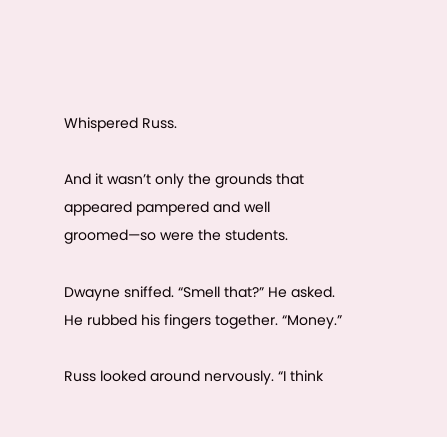Whispered Russ.

And it wasn’t only the grounds that appeared pampered and well groomed—so were the students.

Dwayne sniffed. “Smell that?” He asked. He rubbed his fingers together. “Money.”

Russ looked around nervously. “I think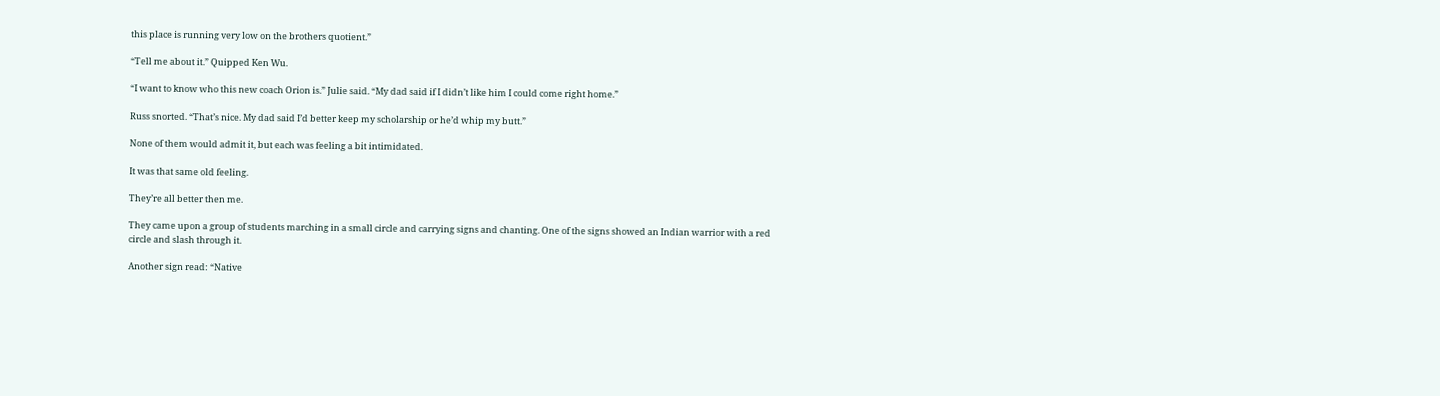this place is running very low on the brothers quotient.”

“Tell me about it.” Quipped Ken Wu.

“I want to know who this new coach Orion is.” Julie said. “My dad said if I didn’t like him I could come right home.”

Russ snorted. “That’s nice. My dad said I’d better keep my scholarship or he’d whip my butt.”

None of them would admit it, but each was feeling a bit intimidated.

It was that same old feeling.

They’re all better then me.

They came upon a group of students marching in a small circle and carrying signs and chanting. One of the signs showed an Indian warrior with a red circle and slash through it.

Another sign read: “Native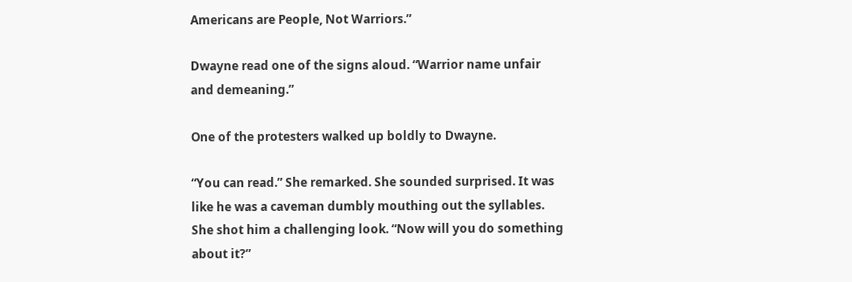Americans are People, Not Warriors.”

Dwayne read one of the signs aloud. “Warrior name unfair and demeaning.”

One of the protesters walked up boldly to Dwayne.

“You can read.” She remarked. She sounded surprised. It was like he was a caveman dumbly mouthing out the syllables. She shot him a challenging look. “Now will you do something about it?”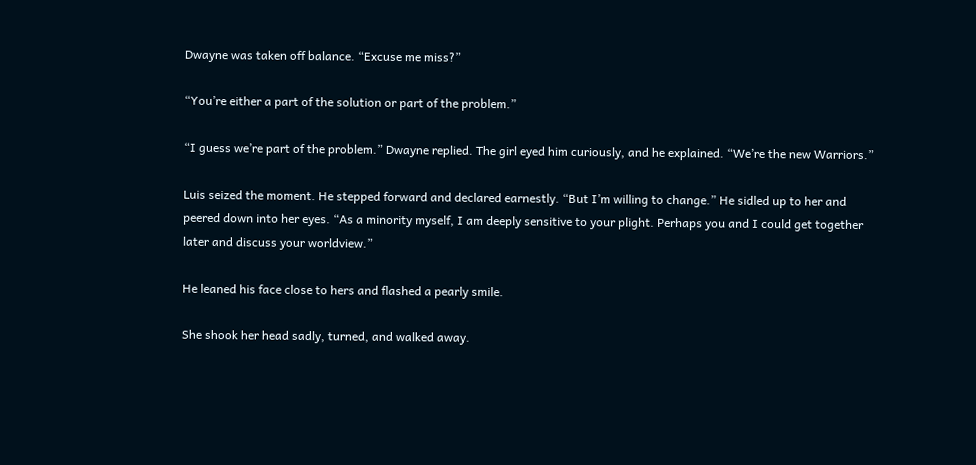Dwayne was taken off balance. “Excuse me miss?”

“You’re either a part of the solution or part of the problem.”

“I guess we’re part of the problem.” Dwayne replied. The girl eyed him curiously, and he explained. “We’re the new Warriors.”

Luis seized the moment. He stepped forward and declared earnestly. “But I’m willing to change.” He sidled up to her and peered down into her eyes. “As a minority myself, I am deeply sensitive to your plight. Perhaps you and I could get together later and discuss your worldview.”

He leaned his face close to hers and flashed a pearly smile.

She shook her head sadly, turned, and walked away.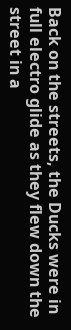Back on the streets, the Ducks were in full electro glide as they flew down the street in a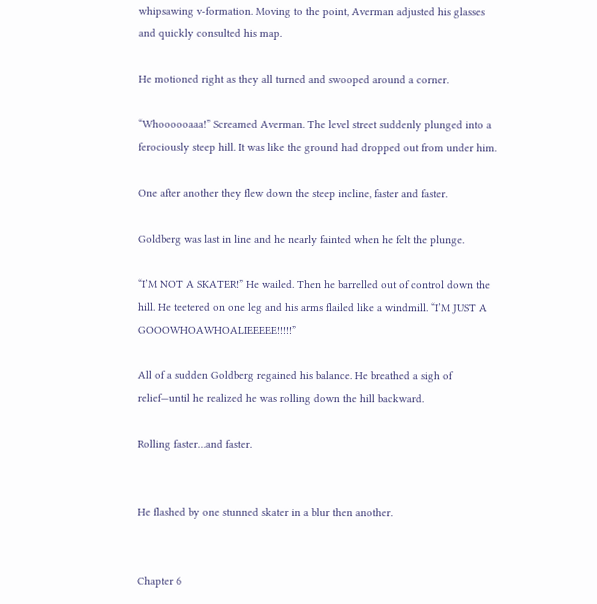whipsawing v-formation. Moving to the point, Averman adjusted his glasses and quickly consulted his map.

He motioned right as they all turned and swooped around a corner.

“Whoooooaaa!” Screamed Averman. The level street suddenly plunged into a ferociously steep hill. It was like the ground had dropped out from under him.

One after another they flew down the steep incline, faster and faster.

Goldberg was last in line and he nearly fainted when he felt the plunge.

“I’M NOT A SKATER!” He wailed. Then he barrelled out of control down the hill. He teetered on one leg and his arms flailed like a windmill. “I’M JUST A GOOOWHOAWHOALIEEEEE!!!!!”

All of a sudden Goldberg regained his balance. He breathed a sigh of relief—until he realized he was rolling down the hill backward.

Rolling faster…and faster.


He flashed by one stunned skater in a blur then another.


Chapter 6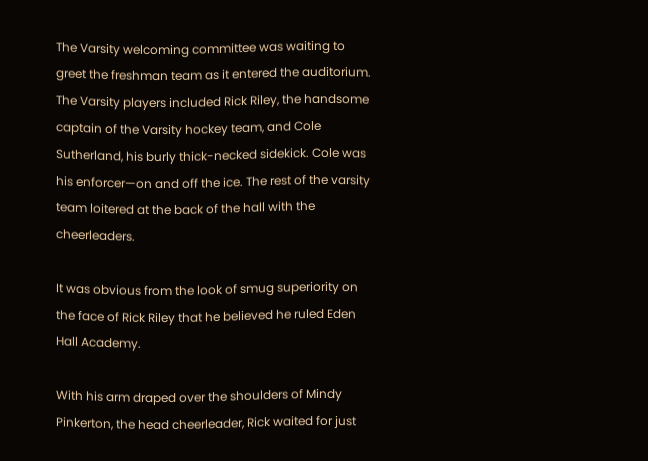The Varsity welcoming committee was waiting to greet the freshman team as it entered the auditorium. The Varsity players included Rick Riley, the handsome captain of the Varsity hockey team, and Cole Sutherland, his burly thick-necked sidekick. Cole was his enforcer—on and off the ice. The rest of the varsity team loitered at the back of the hall with the cheerleaders.

It was obvious from the look of smug superiority on the face of Rick Riley that he believed he ruled Eden Hall Academy.

With his arm draped over the shoulders of Mindy Pinkerton, the head cheerleader, Rick waited for just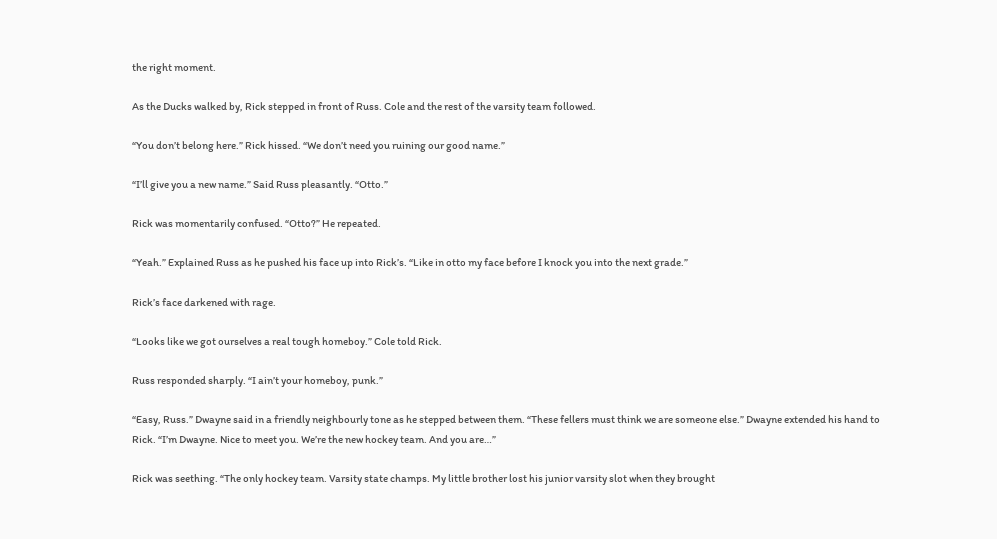the right moment.

As the Ducks walked by, Rick stepped in front of Russ. Cole and the rest of the varsity team followed.

“You don’t belong here.” Rick hissed. “We don’t need you ruining our good name.”

“I’ll give you a new name.” Said Russ pleasantly. “Otto.”

Rick was momentarily confused. “Otto?” He repeated.

“Yeah.” Explained Russ as he pushed his face up into Rick’s. “Like in otto my face before I knock you into the next grade.”

Rick’s face darkened with rage.

“Looks like we got ourselves a real tough homeboy.” Cole told Rick.

Russ responded sharply. “I ain’t your homeboy, punk.”

“Easy, Russ.” Dwayne said in a friendly neighbourly tone as he stepped between them. “These fellers must think we are someone else.” Dwayne extended his hand to Rick. “I’m Dwayne. Nice to meet you. We’re the new hockey team. And you are…”

Rick was seething. “The only hockey team. Varsity state champs. My little brother lost his junior varsity slot when they brought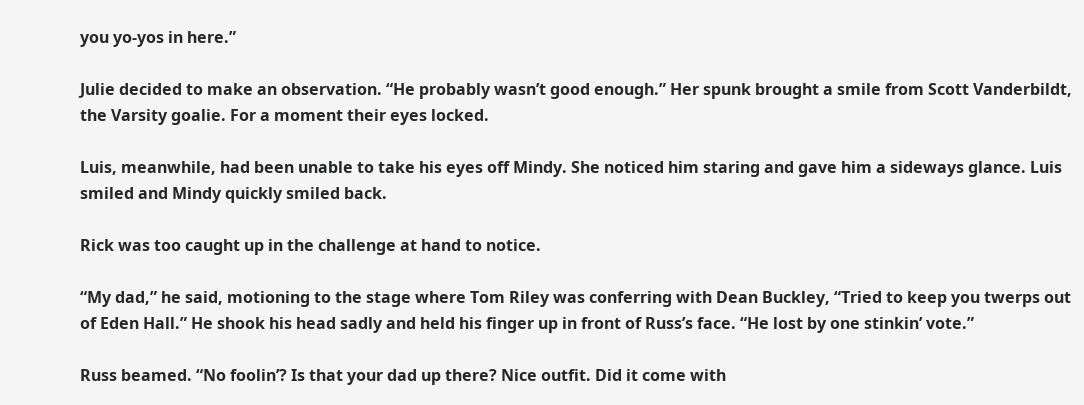you yo-yos in here.”

Julie decided to make an observation. “He probably wasn’t good enough.” Her spunk brought a smile from Scott Vanderbildt, the Varsity goalie. For a moment their eyes locked.

Luis, meanwhile, had been unable to take his eyes off Mindy. She noticed him staring and gave him a sideways glance. Luis smiled and Mindy quickly smiled back.

Rick was too caught up in the challenge at hand to notice.

“My dad,” he said, motioning to the stage where Tom Riley was conferring with Dean Buckley, “Tried to keep you twerps out of Eden Hall.” He shook his head sadly and held his finger up in front of Russ’s face. “He lost by one stinkin’ vote.”

Russ beamed. “No foolin’? Is that your dad up there? Nice outfit. Did it come with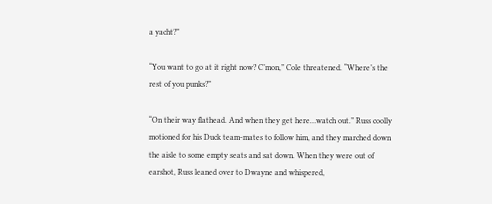a yacht?”

“You want to go at it right now? C’mon,” Cole threatened. “Where’s the rest of you punks?”

“On their way flathead. And when they get here…watch out.” Russ coolly motioned for his Duck team-mates to follow him, and they marched down the aisle to some empty seats and sat down. When they were out of earshot, Russ leaned over to Dwayne and whispered,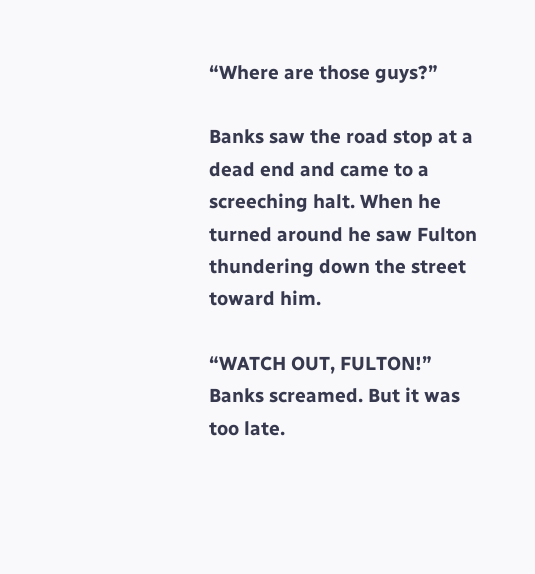“Where are those guys?”

Banks saw the road stop at a dead end and came to a screeching halt. When he turned around he saw Fulton thundering down the street toward him.

“WATCH OUT, FULTON!” Banks screamed. But it was too late.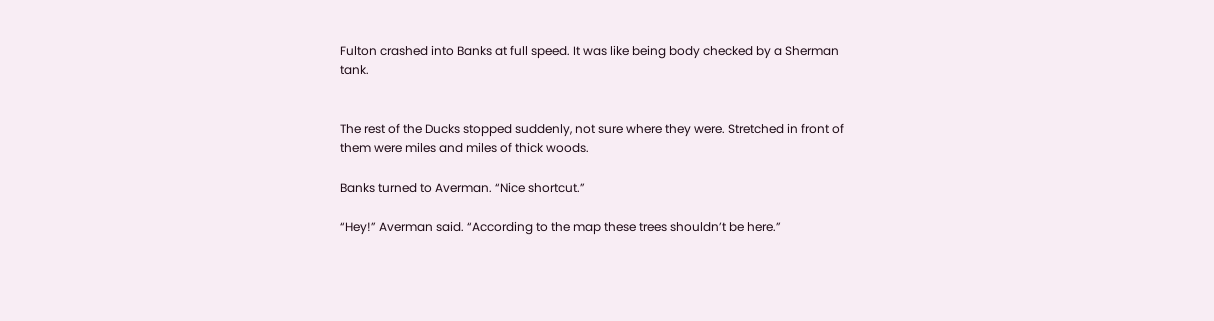Fulton crashed into Banks at full speed. It was like being body checked by a Sherman tank.


The rest of the Ducks stopped suddenly, not sure where they were. Stretched in front of them were miles and miles of thick woods.

Banks turned to Averman. “Nice shortcut.”

“Hey!” Averman said. “According to the map these trees shouldn’t be here.”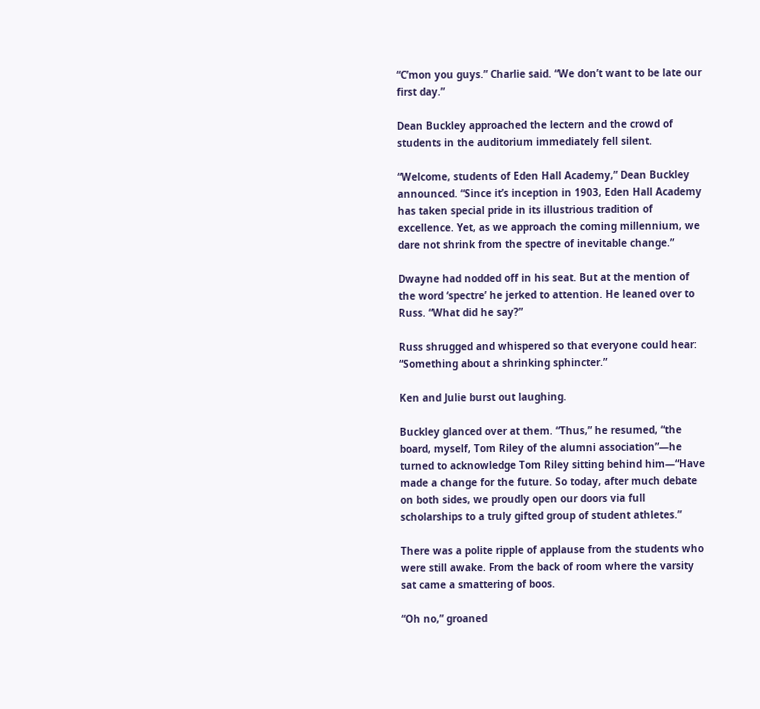“C’mon you guys.” Charlie said. “We don’t want to be late our first day.”

Dean Buckley approached the lectern and the crowd of students in the auditorium immediately fell silent.

“Welcome, students of Eden Hall Academy,” Dean Buckley announced. “Since it’s inception in 1903, Eden Hall Academy has taken special pride in its illustrious tradition of excellence. Yet, as we approach the coming millennium, we dare not shrink from the spectre of inevitable change.”

Dwayne had nodded off in his seat. But at the mention of the word ‘spectre’ he jerked to attention. He leaned over to Russ. “What did he say?”

Russ shrugged and whispered so that everyone could hear: “Something about a shrinking sphincter.”

Ken and Julie burst out laughing.

Buckley glanced over at them. “Thus,” he resumed, “the board, myself, Tom Riley of the alumni association”—he turned to acknowledge Tom Riley sitting behind him—“Have made a change for the future. So today, after much debate on both sides, we proudly open our doors via full scholarships to a truly gifted group of student athletes.”

There was a polite ripple of applause from the students who were still awake. From the back of room where the varsity sat came a smattering of boos.

“Oh no,” groaned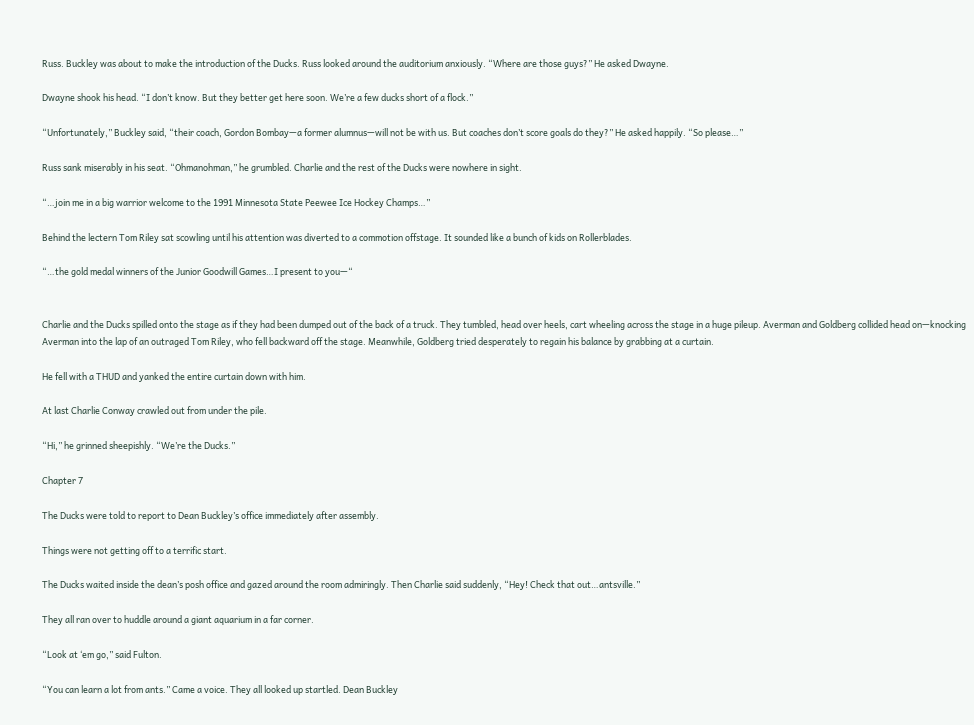Russ. Buckley was about to make the introduction of the Ducks. Russ looked around the auditorium anxiously. “Where are those guys?” He asked Dwayne.

Dwayne shook his head. “I don’t know. But they better get here soon. We’re a few ducks short of a flock.”

“Unfortunately,” Buckley said, “their coach, Gordon Bombay—a former alumnus—will not be with us. But coaches don’t score goals do they?” He asked happily. “So please…”

Russ sank miserably in his seat. “Ohmanohman,” he grumbled. Charlie and the rest of the Ducks were nowhere in sight.

“…join me in a big warrior welcome to the 1991 Minnesota State Peewee Ice Hockey Champs…”

Behind the lectern Tom Riley sat scowling until his attention was diverted to a commotion offstage. It sounded like a bunch of kids on Rollerblades.

“…the gold medal winners of the Junior Goodwill Games…I present to you—“


Charlie and the Ducks spilled onto the stage as if they had been dumped out of the back of a truck. They tumbled, head over heels, cart wheeling across the stage in a huge pileup. Averman and Goldberg collided head on—knocking Averman into the lap of an outraged Tom Riley, who fell backward off the stage. Meanwhile, Goldberg tried desperately to regain his balance by grabbing at a curtain.

He fell with a THUD and yanked the entire curtain down with him.

At last Charlie Conway crawled out from under the pile.

“Hi,” he grinned sheepishly. “We’re the Ducks.”

Chapter 7

The Ducks were told to report to Dean Buckley’s office immediately after assembly.

Things were not getting off to a terrific start.

The Ducks waited inside the dean’s posh office and gazed around the room admiringly. Then Charlie said suddenly, “Hey! Check that out…antsville.”

They all ran over to huddle around a giant aquarium in a far corner.

“Look at ‘em go,” said Fulton.

“You can learn a lot from ants.” Came a voice. They all looked up startled. Dean Buckley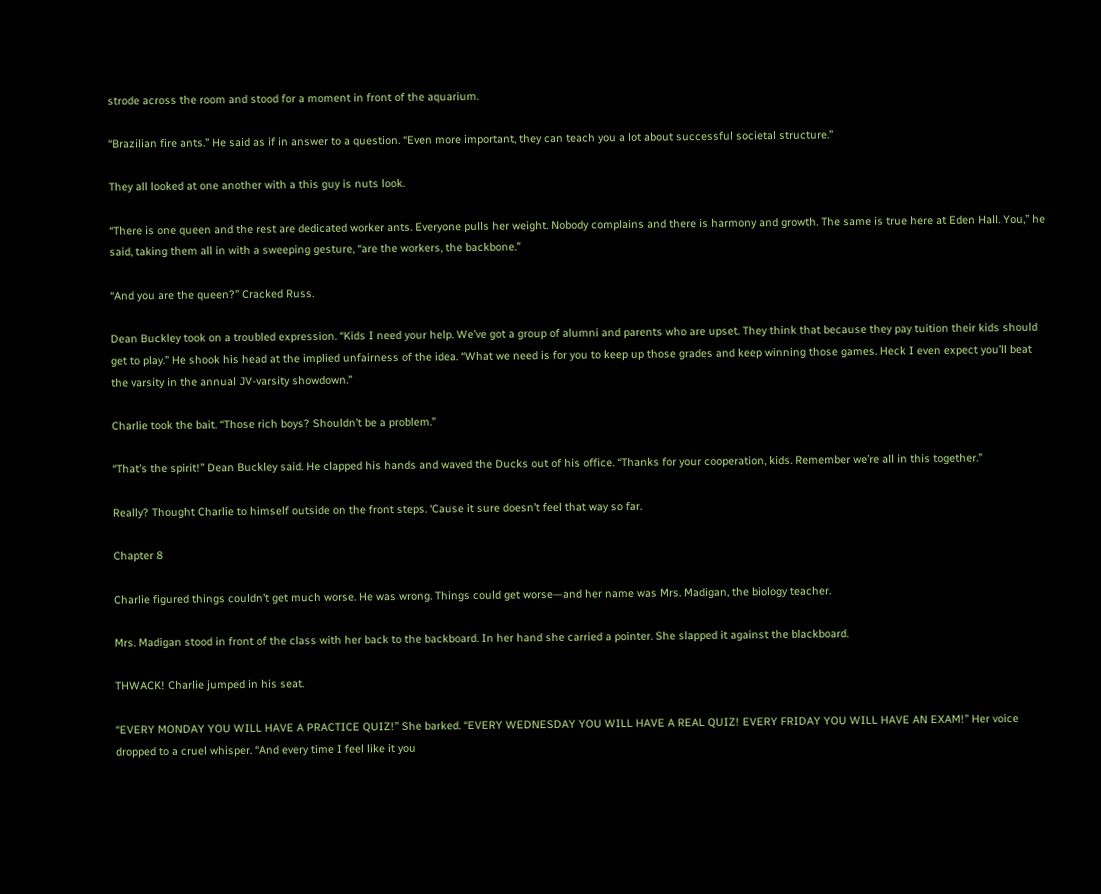strode across the room and stood for a moment in front of the aquarium.

“Brazilian fire ants.” He said as if in answer to a question. “Even more important, they can teach you a lot about successful societal structure.”

They all looked at one another with a this guy is nuts look.

“There is one queen and the rest are dedicated worker ants. Everyone pulls her weight. Nobody complains and there is harmony and growth. The same is true here at Eden Hall. You,” he said, taking them all in with a sweeping gesture, “are the workers, the backbone.”

“And you are the queen?” Cracked Russ.

Dean Buckley took on a troubled expression. “Kids I need your help. We’ve got a group of alumni and parents who are upset. They think that because they pay tuition their kids should get to play.” He shook his head at the implied unfairness of the idea. “What we need is for you to keep up those grades and keep winning those games. Heck I even expect you’ll beat the varsity in the annual JV-varsity showdown.”

Charlie took the bait. “Those rich boys? Shouldn’t be a problem.”

“That’s the spirit!” Dean Buckley said. He clapped his hands and waved the Ducks out of his office. “Thanks for your cooperation, kids. Remember we’re all in this together.”

Really? Thought Charlie to himself outside on the front steps. ‘Cause it sure doesn’t feel that way so far.

Chapter 8

Charlie figured things couldn’t get much worse. He was wrong. Things could get worse—and her name was Mrs. Madigan, the biology teacher.

Mrs. Madigan stood in front of the class with her back to the backboard. In her hand she carried a pointer. She slapped it against the blackboard.

THWACK! Charlie jumped in his seat.

“EVERY MONDAY YOU WILL HAVE A PRACTICE QUIZ!” She barked. “EVERY WEDNESDAY YOU WILL HAVE A REAL QUIZ! EVERY FRIDAY YOU WILL HAVE AN EXAM!” Her voice dropped to a cruel whisper. “And every time I feel like it you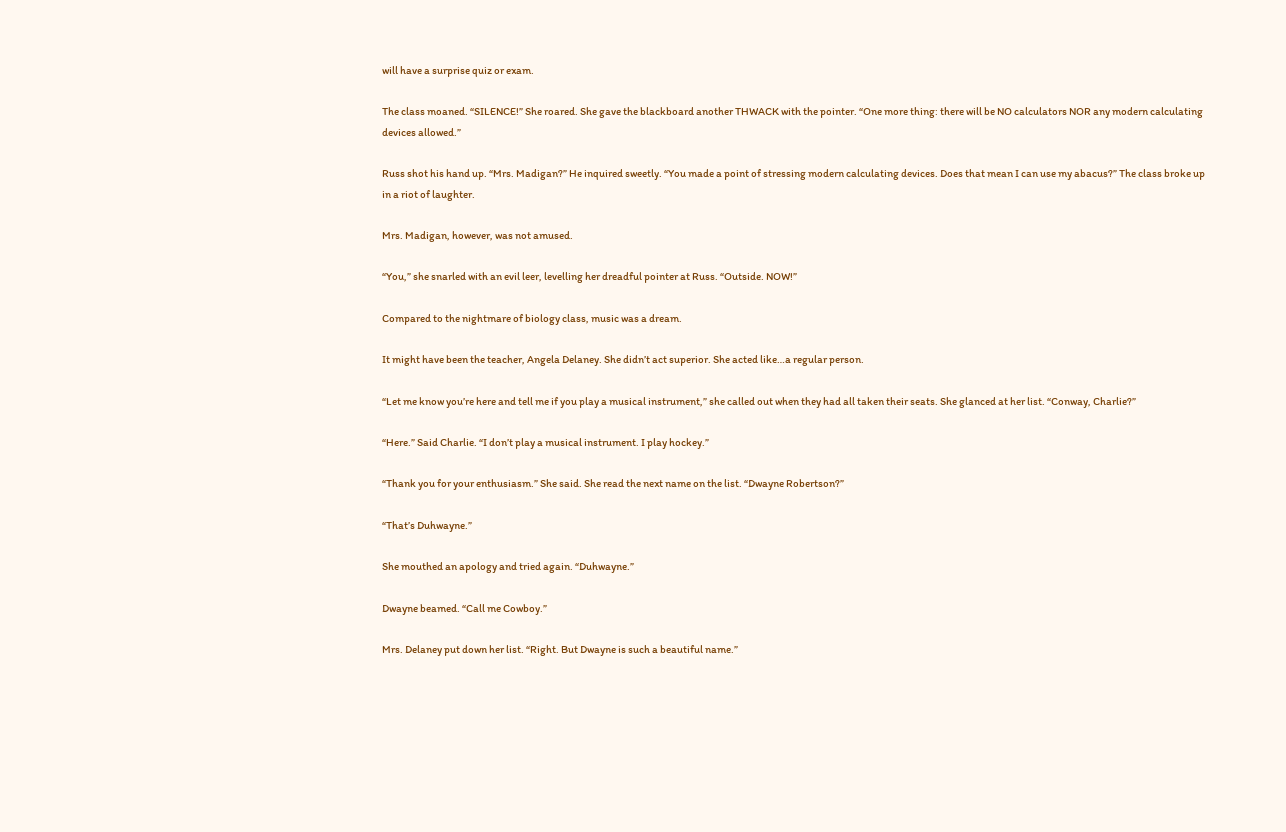will have a surprise quiz or exam.

The class moaned. “SILENCE!” She roared. She gave the blackboard another THWACK with the pointer. “One more thing: there will be NO calculators NOR any modern calculating devices allowed.”

Russ shot his hand up. “Mrs. Madigan?” He inquired sweetly. “You made a point of stressing modern calculating devices. Does that mean I can use my abacus?” The class broke up in a riot of laughter.

Mrs. Madigan, however, was not amused.

“You,” she snarled with an evil leer, levelling her dreadful pointer at Russ. “Outside. NOW!”

Compared to the nightmare of biology class, music was a dream.

It might have been the teacher, Angela Delaney. She didn’t act superior. She acted like…a regular person.

“Let me know you’re here and tell me if you play a musical instrument,” she called out when they had all taken their seats. She glanced at her list. “Conway, Charlie?”

“Here.” Said Charlie. “I don’t play a musical instrument. I play hockey.”

“Thank you for your enthusiasm.” She said. She read the next name on the list. “Dwayne Robertson?”

“That’s Duhwayne.”

She mouthed an apology and tried again. “Duhwayne.”

Dwayne beamed. “Call me Cowboy.”

Mrs. Delaney put down her list. “Right. But Dwayne is such a beautiful name.”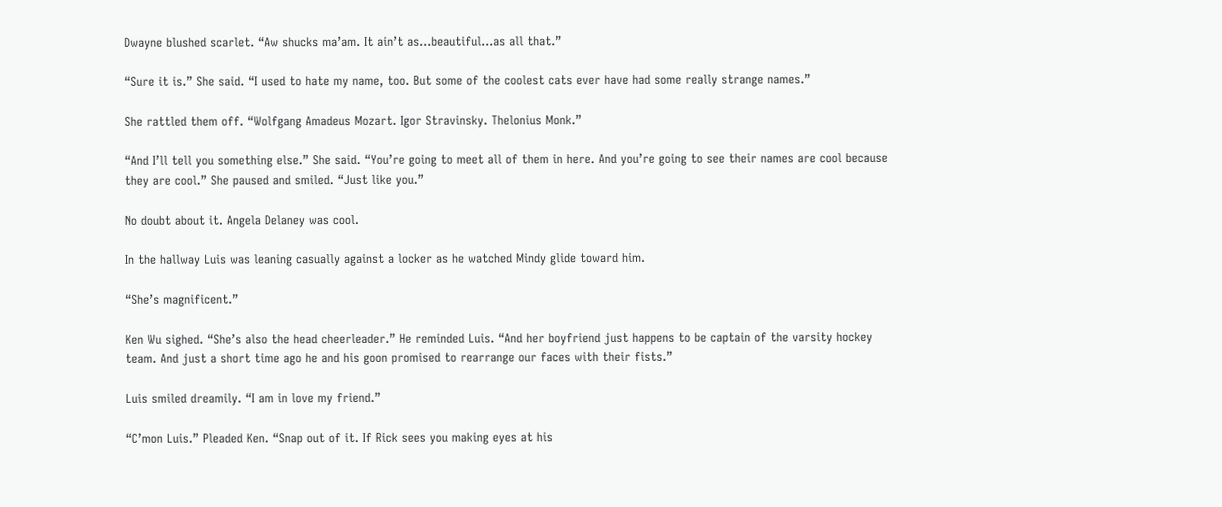Dwayne blushed scarlet. “Aw shucks ma’am. It ain’t as…beautiful…as all that.”

“Sure it is.” She said. “I used to hate my name, too. But some of the coolest cats ever have had some really strange names.”

She rattled them off. “Wolfgang Amadeus Mozart. Igor Stravinsky. Thelonius Monk.”

“And I’ll tell you something else.” She said. “You’re going to meet all of them in here. And you’re going to see their names are cool because they are cool.” She paused and smiled. “Just like you.”

No doubt about it. Angela Delaney was cool.

In the hallway Luis was leaning casually against a locker as he watched Mindy glide toward him.

“She’s magnificent.”

Ken Wu sighed. “She’s also the head cheerleader.” He reminded Luis. “And her boyfriend just happens to be captain of the varsity hockey team. And just a short time ago he and his goon promised to rearrange our faces with their fists.”

Luis smiled dreamily. “I am in love my friend.”

“C’mon Luis.” Pleaded Ken. “Snap out of it. If Rick sees you making eyes at his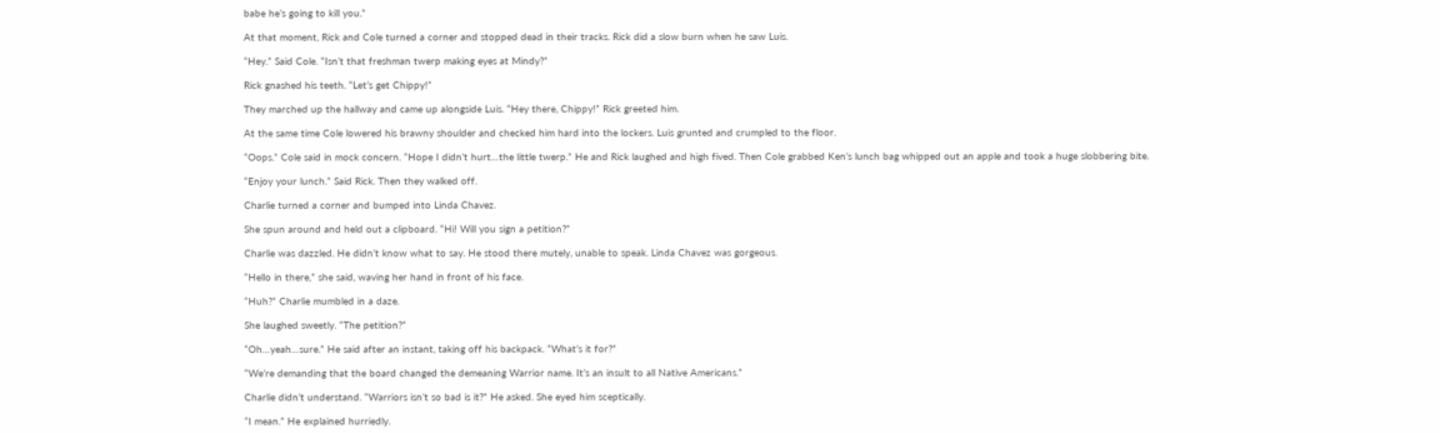babe he’s going to kill you.”

At that moment, Rick and Cole turned a corner and stopped dead in their tracks. Rick did a slow burn when he saw Luis.

“Hey.” Said Cole. “Isn’t that freshman twerp making eyes at Mindy?”

Rick gnashed his teeth. “Let’s get Chippy!”

They marched up the hallway and came up alongside Luis. “Hey there, Chippy!” Rick greeted him.

At the same time Cole lowered his brawny shoulder and checked him hard into the lockers. Luis grunted and crumpled to the floor.

“Oops.” Cole said in mock concern. “Hope I didn’t hurt…the little twerp.” He and Rick laughed and high fived. Then Cole grabbed Ken’s lunch bag whipped out an apple and took a huge slobbering bite.

“Enjoy your lunch.” Said Rick. Then they walked off.

Charlie turned a corner and bumped into Linda Chavez.

She spun around and held out a clipboard. “Hi! Will you sign a petition?”

Charlie was dazzled. He didn’t know what to say. He stood there mutely, unable to speak. Linda Chavez was gorgeous.

“Hello in there,” she said, waving her hand in front of his face.

“Huh?” Charlie mumbled in a daze.

She laughed sweetly. “The petition?”

“Oh…yeah…sure.” He said after an instant, taking off his backpack. “What’s it for?”

“We’re demanding that the board changed the demeaning Warrior name. It’s an insult to all Native Americans.”

Charlie didn’t understand. “Warriors isn’t so bad is it?” He asked. She eyed him sceptically.

“I mean.” He explained hurriedly.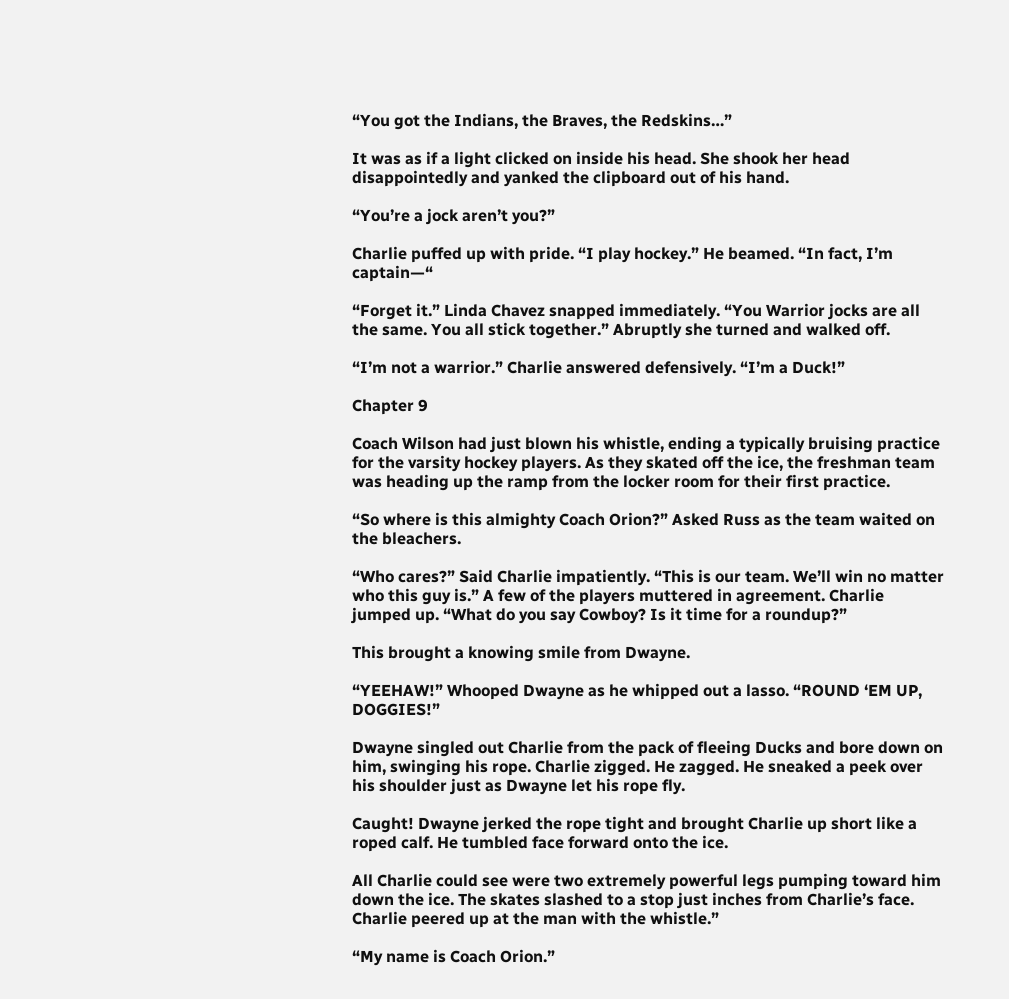“You got the Indians, the Braves, the Redskins…”

It was as if a light clicked on inside his head. She shook her head disappointedly and yanked the clipboard out of his hand.

“You’re a jock aren’t you?”

Charlie puffed up with pride. “I play hockey.” He beamed. “In fact, I’m captain—“

“Forget it.” Linda Chavez snapped immediately. “You Warrior jocks are all the same. You all stick together.” Abruptly she turned and walked off.

“I’m not a warrior.” Charlie answered defensively. “I’m a Duck!”

Chapter 9

Coach Wilson had just blown his whistle, ending a typically bruising practice for the varsity hockey players. As they skated off the ice, the freshman team was heading up the ramp from the locker room for their first practice.

“So where is this almighty Coach Orion?” Asked Russ as the team waited on the bleachers.

“Who cares?” Said Charlie impatiently. “This is our team. We’ll win no matter who this guy is.” A few of the players muttered in agreement. Charlie jumped up. “What do you say Cowboy? Is it time for a roundup?”

This brought a knowing smile from Dwayne.

“YEEHAW!” Whooped Dwayne as he whipped out a lasso. “ROUND ‘EM UP, DOGGIES!”

Dwayne singled out Charlie from the pack of fleeing Ducks and bore down on him, swinging his rope. Charlie zigged. He zagged. He sneaked a peek over his shoulder just as Dwayne let his rope fly.

Caught! Dwayne jerked the rope tight and brought Charlie up short like a roped calf. He tumbled face forward onto the ice.

All Charlie could see were two extremely powerful legs pumping toward him down the ice. The skates slashed to a stop just inches from Charlie’s face. Charlie peered up at the man with the whistle.”

“My name is Coach Orion.”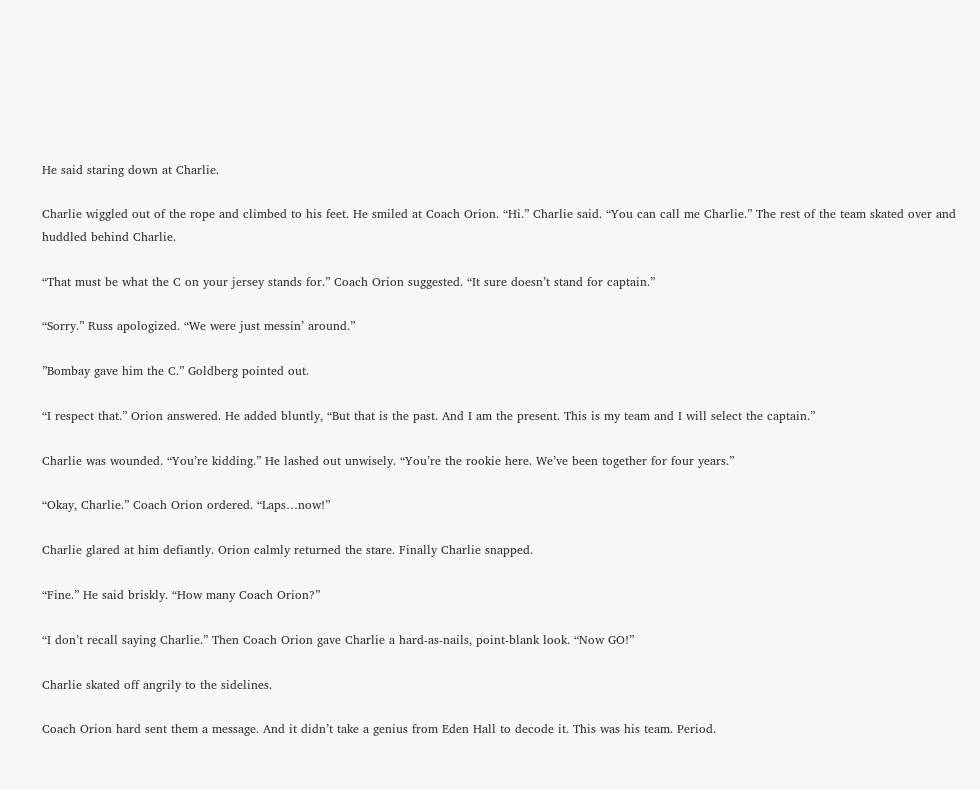He said staring down at Charlie.

Charlie wiggled out of the rope and climbed to his feet. He smiled at Coach Orion. “Hi.” Charlie said. “You can call me Charlie.” The rest of the team skated over and huddled behind Charlie.

“That must be what the C on your jersey stands for.” Coach Orion suggested. “It sure doesn’t stand for captain.”

“Sorry.” Russ apologized. “We were just messin’ around.”

”Bombay gave him the C.” Goldberg pointed out.

“I respect that.” Orion answered. He added bluntly, “But that is the past. And I am the present. This is my team and I will select the captain.”

Charlie was wounded. “You’re kidding.” He lashed out unwisely. “You’re the rookie here. We’ve been together for four years.”

“Okay, Charlie.” Coach Orion ordered. “Laps…now!”

Charlie glared at him defiantly. Orion calmly returned the stare. Finally Charlie snapped.

“Fine.” He said briskly. “How many Coach Orion?”

“I don’t recall saying Charlie.” Then Coach Orion gave Charlie a hard-as-nails, point-blank look. “Now GO!”

Charlie skated off angrily to the sidelines.

Coach Orion hard sent them a message. And it didn’t take a genius from Eden Hall to decode it. This was his team. Period.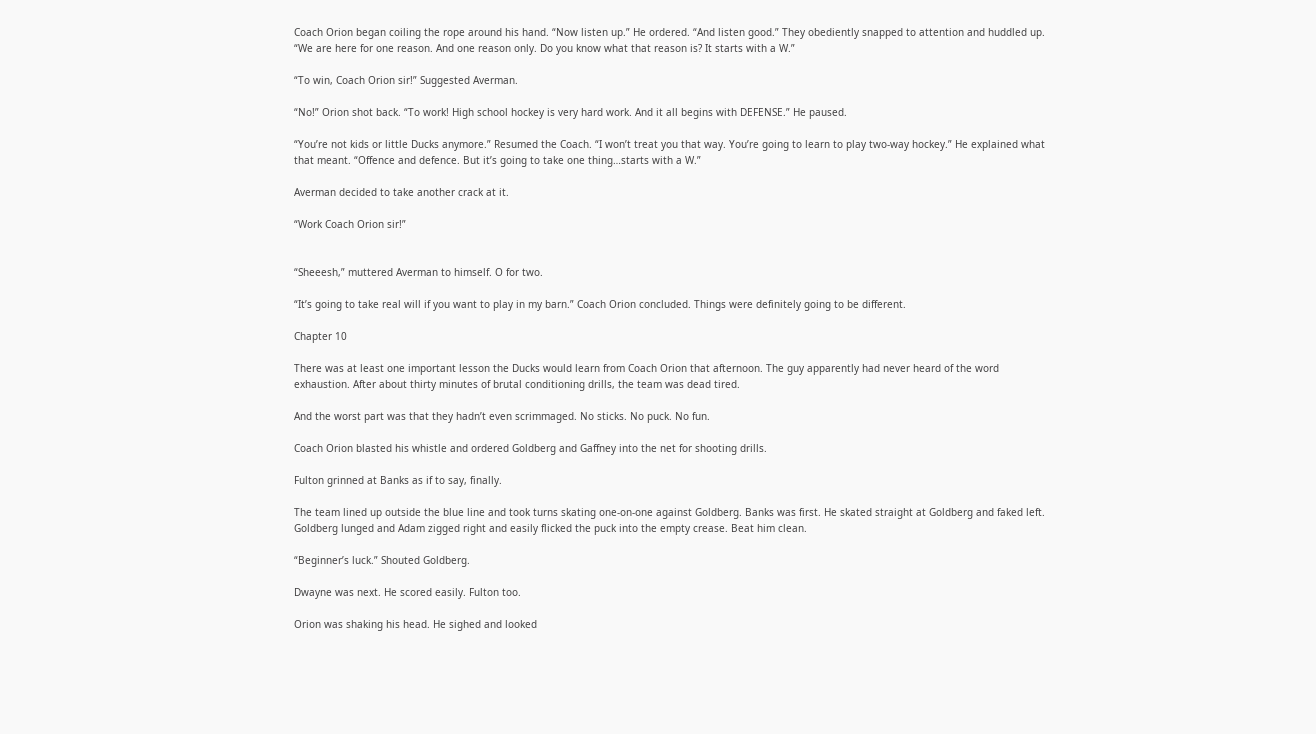Coach Orion began coiling the rope around his hand. “Now listen up.” He ordered. “And listen good.” They obediently snapped to attention and huddled up. “We are here for one reason. And one reason only. Do you know what that reason is? It starts with a W.”

“To win, Coach Orion sir!” Suggested Averman.

“No!” Orion shot back. “To work! High school hockey is very hard work. And it all begins with DEFENSE.” He paused.

“You’re not kids or little Ducks anymore.” Resumed the Coach. “I won’t treat you that way. You’re going to learn to play two-way hockey.” He explained what that meant. “Offence and defence. But it’s going to take one thing…starts with a W.”

Averman decided to take another crack at it.

“Work Coach Orion sir!”


“Sheeesh,” muttered Averman to himself. O for two.

“It’s going to take real will if you want to play in my barn.” Coach Orion concluded. Things were definitely going to be different.

Chapter 10

There was at least one important lesson the Ducks would learn from Coach Orion that afternoon. The guy apparently had never heard of the word exhaustion. After about thirty minutes of brutal conditioning drills, the team was dead tired.

And the worst part was that they hadn’t even scrimmaged. No sticks. No puck. No fun.

Coach Orion blasted his whistle and ordered Goldberg and Gaffney into the net for shooting drills.

Fulton grinned at Banks as if to say, finally.

The team lined up outside the blue line and took turns skating one-on-one against Goldberg. Banks was first. He skated straight at Goldberg and faked left. Goldberg lunged and Adam zigged right and easily flicked the puck into the empty crease. Beat him clean.

“Beginner’s luck.” Shouted Goldberg.

Dwayne was next. He scored easily. Fulton too.

Orion was shaking his head. He sighed and looked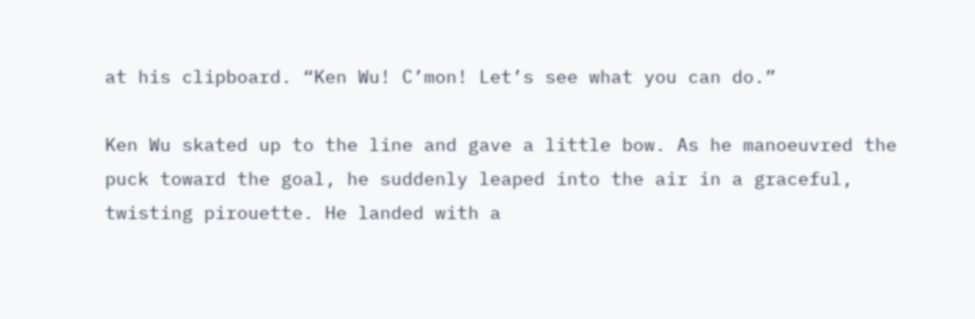at his clipboard. “Ken Wu! C’mon! Let’s see what you can do.”

Ken Wu skated up to the line and gave a little bow. As he manoeuvred the puck toward the goal, he suddenly leaped into the air in a graceful, twisting pirouette. He landed with a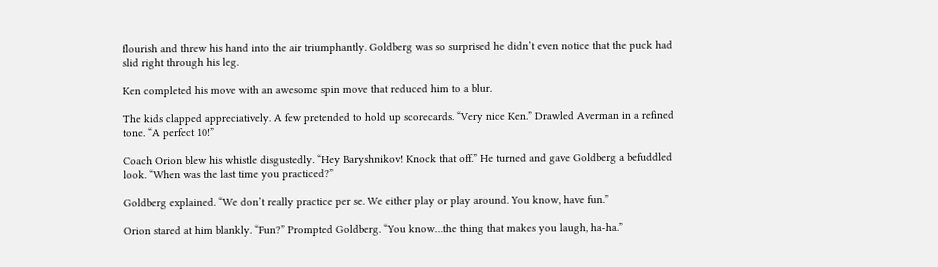flourish and threw his hand into the air triumphantly. Goldberg was so surprised he didn’t even notice that the puck had slid right through his leg.

Ken completed his move with an awesome spin move that reduced him to a blur.

The kids clapped appreciatively. A few pretended to hold up scorecards. “Very nice Ken.” Drawled Averman in a refined tone. “A perfect 10!”

Coach Orion blew his whistle disgustedly. “Hey Baryshnikov! Knock that off.” He turned and gave Goldberg a befuddled look. “When was the last time you practiced?”

Goldberg explained. “We don’t really practice per se. We either play or play around. You know, have fun.”

Orion stared at him blankly. “Fun?” Prompted Goldberg. “You know…the thing that makes you laugh, ha-ha.”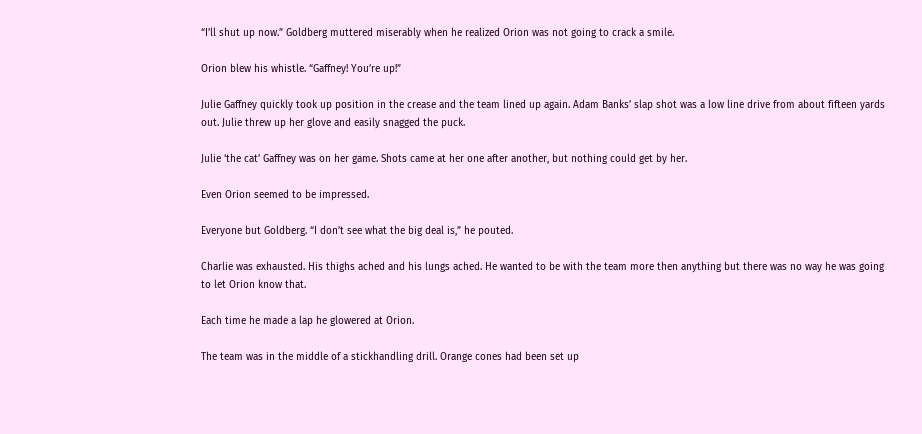“I’ll shut up now.” Goldberg muttered miserably when he realized Orion was not going to crack a smile.

Orion blew his whistle. “Gaffney! You’re up!”

Julie Gaffney quickly took up position in the crease and the team lined up again. Adam Banks’ slap shot was a low line drive from about fifteen yards out. Julie threw up her glove and easily snagged the puck.

Julie ‘the cat’ Gaffney was on her game. Shots came at her one after another, but nothing could get by her.

Even Orion seemed to be impressed.

Everyone but Goldberg. “I don’t see what the big deal is,” he pouted.

Charlie was exhausted. His thighs ached and his lungs ached. He wanted to be with the team more then anything but there was no way he was going to let Orion know that.

Each time he made a lap he glowered at Orion.

The team was in the middle of a stickhandling drill. Orange cones had been set up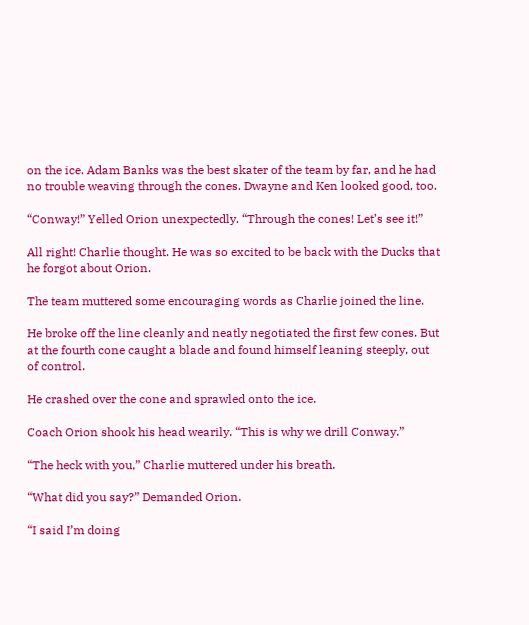on the ice. Adam Banks was the best skater of the team by far, and he had no trouble weaving through the cones. Dwayne and Ken looked good, too.

“Conway!” Yelled Orion unexpectedly. “Through the cones! Let’s see it!”

All right! Charlie thought. He was so excited to be back with the Ducks that he forgot about Orion.

The team muttered some encouraging words as Charlie joined the line.

He broke off the line cleanly and neatly negotiated the first few cones. But at the fourth cone caught a blade and found himself leaning steeply, out of control.

He crashed over the cone and sprawled onto the ice.

Coach Orion shook his head wearily. “This is why we drill Conway.”

“The heck with you,” Charlie muttered under his breath.

“What did you say?” Demanded Orion.

“I said I’m doing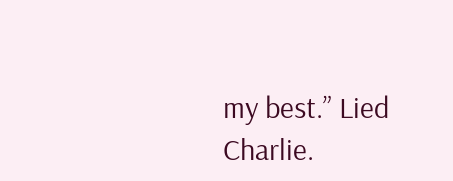my best.” Lied Charlie.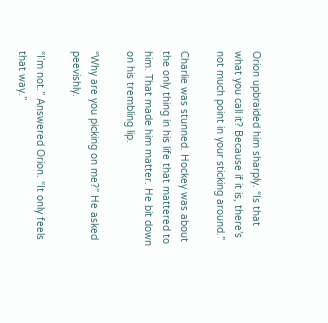Orion upbraided him sharply. “Is that what you call it? Because if it is, there’s not much point in your sticking around.”

Charlie was stunned. Hockey was about the only thing in his life that mattered to him. That made him matter. He bit down on his trembling lip.

“Why are you picking on me?” He asked peevishly.

“I’m not.” Answered Orion. “It only feels that way.”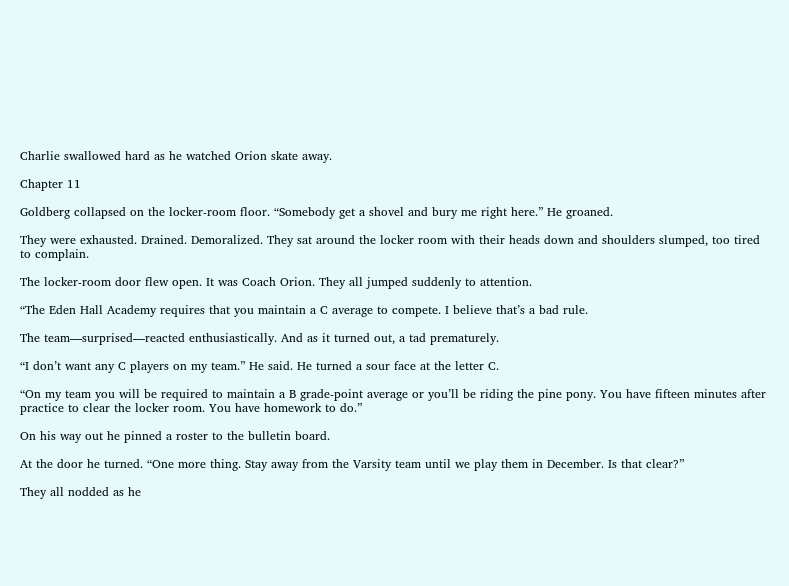Charlie swallowed hard as he watched Orion skate away.

Chapter 11

Goldberg collapsed on the locker-room floor. “Somebody get a shovel and bury me right here.” He groaned.

They were exhausted. Drained. Demoralized. They sat around the locker room with their heads down and shoulders slumped, too tired to complain.

The locker-room door flew open. It was Coach Orion. They all jumped suddenly to attention.

“The Eden Hall Academy requires that you maintain a C average to compete. I believe that’s a bad rule.

The team—surprised—reacted enthusiastically. And as it turned out, a tad prematurely.

“I don’t want any C players on my team.” He said. He turned a sour face at the letter C.

“On my team you will be required to maintain a B grade-point average or you’ll be riding the pine pony. You have fifteen minutes after practice to clear the locker room. You have homework to do.”

On his way out he pinned a roster to the bulletin board.

At the door he turned. “One more thing. Stay away from the Varsity team until we play them in December. Is that clear?”

They all nodded as he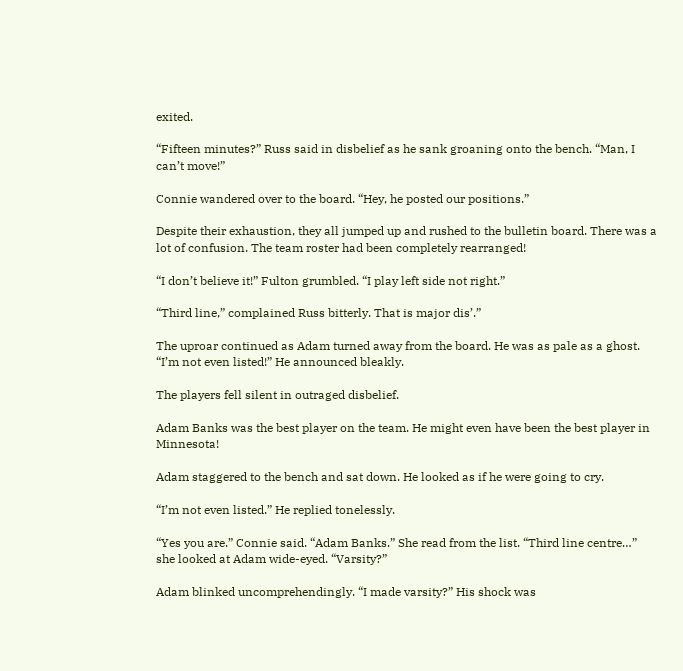exited.

“Fifteen minutes?” Russ said in disbelief as he sank groaning onto the bench. “Man, I can’t move!”

Connie wandered over to the board. “Hey, he posted our positions.”

Despite their exhaustion, they all jumped up and rushed to the bulletin board. There was a lot of confusion. The team roster had been completely rearranged!

“I don’t believe it!” Fulton grumbled. “I play left side not right.”

“Third line,” complained Russ bitterly. That is major dis’.”

The uproar continued as Adam turned away from the board. He was as pale as a ghost. “I’m not even listed!” He announced bleakly.

The players fell silent in outraged disbelief.

Adam Banks was the best player on the team. He might even have been the best player in Minnesota!

Adam staggered to the bench and sat down. He looked as if he were going to cry.

“I’m not even listed.” He replied tonelessly.

“Yes you are.” Connie said. “Adam Banks.” She read from the list. “Third line centre…” she looked at Adam wide-eyed. “Varsity?”

Adam blinked uncomprehendingly. “I made varsity?” His shock was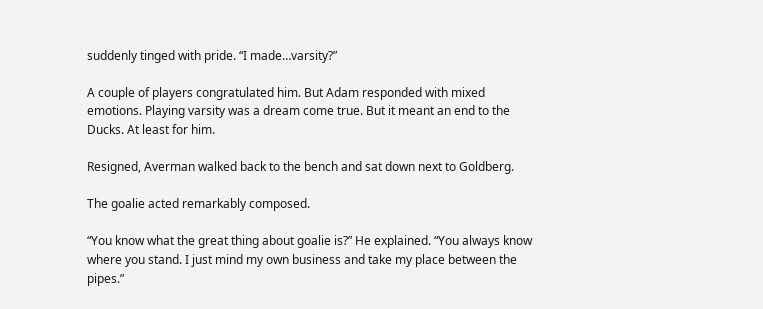suddenly tinged with pride. “I made…varsity?”

A couple of players congratulated him. But Adam responded with mixed emotions. Playing varsity was a dream come true. But it meant an end to the Ducks. At least for him.

Resigned, Averman walked back to the bench and sat down next to Goldberg.

The goalie acted remarkably composed.

“You know what the great thing about goalie is?” He explained. “You always know where you stand. I just mind my own business and take my place between the pipes.”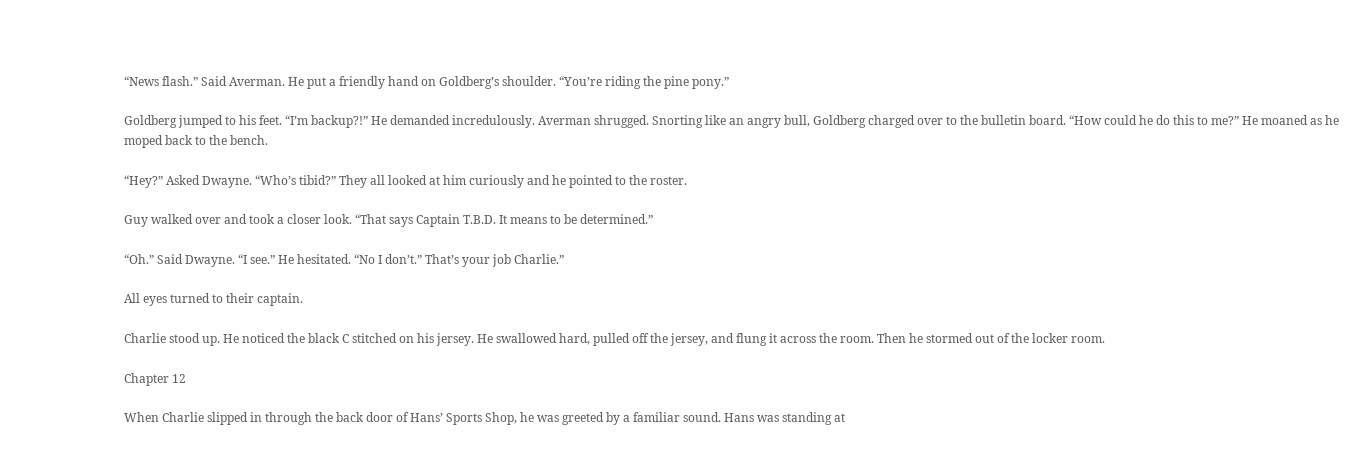“News flash.” Said Averman. He put a friendly hand on Goldberg’s shoulder. “You’re riding the pine pony.”

Goldberg jumped to his feet. “I’m backup?!” He demanded incredulously. Averman shrugged. Snorting like an angry bull, Goldberg charged over to the bulletin board. “How could he do this to me?” He moaned as he moped back to the bench.

“Hey?” Asked Dwayne. “Who’s tibid?” They all looked at him curiously and he pointed to the roster.

Guy walked over and took a closer look. “That says Captain T.B.D. It means to be determined.”

“Oh.” Said Dwayne. “I see.” He hesitated. “No I don’t.” That’s your job Charlie.”

All eyes turned to their captain.

Charlie stood up. He noticed the black C stitched on his jersey. He swallowed hard, pulled off the jersey, and flung it across the room. Then he stormed out of the locker room.

Chapter 12

When Charlie slipped in through the back door of Hans’ Sports Shop, he was greeted by a familiar sound. Hans was standing at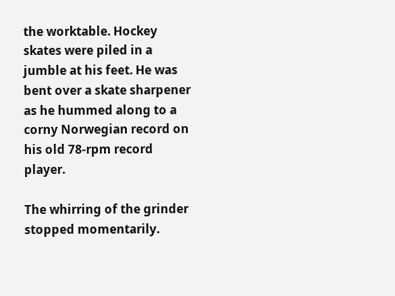the worktable. Hockey skates were piled in a jumble at his feet. He was bent over a skate sharpener as he hummed along to a corny Norwegian record on his old 78-rpm record player.

The whirring of the grinder stopped momentarily.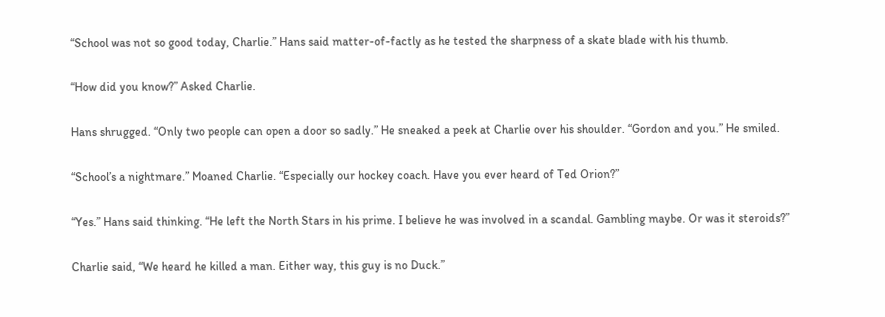“School was not so good today, Charlie.” Hans said matter-of-factly as he tested the sharpness of a skate blade with his thumb.

“How did you know?” Asked Charlie.

Hans shrugged. “Only two people can open a door so sadly.” He sneaked a peek at Charlie over his shoulder. “Gordon and you.” He smiled.

“School’s a nightmare.” Moaned Charlie. “Especially our hockey coach. Have you ever heard of Ted Orion?”

“Yes.” Hans said thinking. “He left the North Stars in his prime. I believe he was involved in a scandal. Gambling maybe. Or was it steroids?”

Charlie said, “We heard he killed a man. Either way, this guy is no Duck.”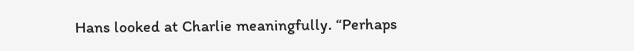Hans looked at Charlie meaningfully. “Perhaps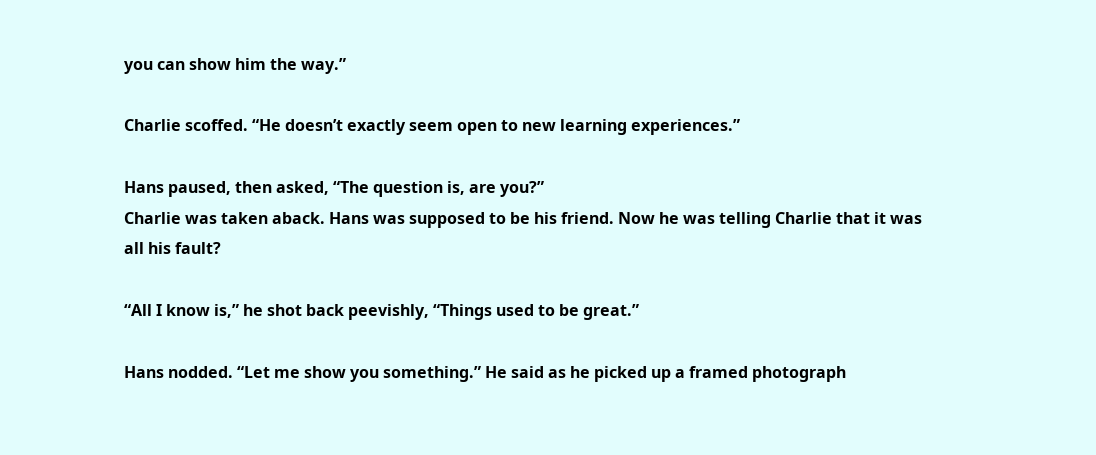you can show him the way.”

Charlie scoffed. “He doesn’t exactly seem open to new learning experiences.”

Hans paused, then asked, “The question is, are you?”
Charlie was taken aback. Hans was supposed to be his friend. Now he was telling Charlie that it was all his fault?

“All I know is,” he shot back peevishly, “Things used to be great.”

Hans nodded. “Let me show you something.” He said as he picked up a framed photograph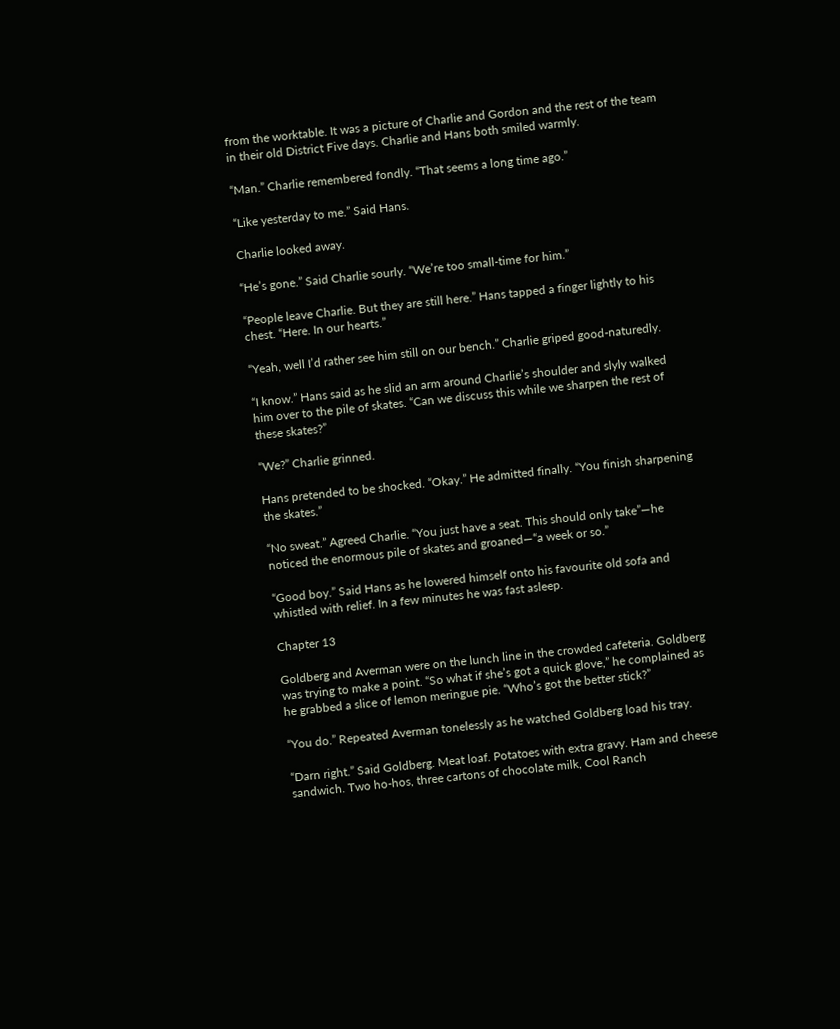from the worktable. It was a picture of Charlie and Gordon and the rest of the team in their old District Five days. Charlie and Hans both smiled warmly.

“Man.” Charlie remembered fondly. “That seems a long time ago.”

“Like yesterday to me.” Said Hans.

Charlie looked away.

“He’s gone.” Said Charlie sourly. “We’re too small-time for him.”

“People leave Charlie. But they are still here.” Hans tapped a finger lightly to his chest. “Here. In our hearts.”

“Yeah, well I’d rather see him still on our bench.” Charlie griped good-naturedly.

“I know.” Hans said as he slid an arm around Charlie’s shoulder and slyly walked him over to the pile of skates. “Can we discuss this while we sharpen the rest of these skates?”

“We?” Charlie grinned.

Hans pretended to be shocked. “Okay.” He admitted finally. “You finish sharpening the skates.”

“No sweat.” Agreed Charlie. “You just have a seat. This should only take”—he noticed the enormous pile of skates and groaned—“a week or so.”

“Good boy.” Said Hans as he lowered himself onto his favourite old sofa and whistled with relief. In a few minutes he was fast asleep.

Chapter 13

Goldberg and Averman were on the lunch line in the crowded cafeteria. Goldberg was trying to make a point. “So what if she’s got a quick glove,” he complained as he grabbed a slice of lemon meringue pie. “Who’s got the better stick?”

“You do.” Repeated Averman tonelessly as he watched Goldberg load his tray.

“Darn right.” Said Goldberg. Meat loaf. Potatoes with extra gravy. Ham and cheese sandwich. Two ho-hos, three cartons of chocolate milk, Cool Ranch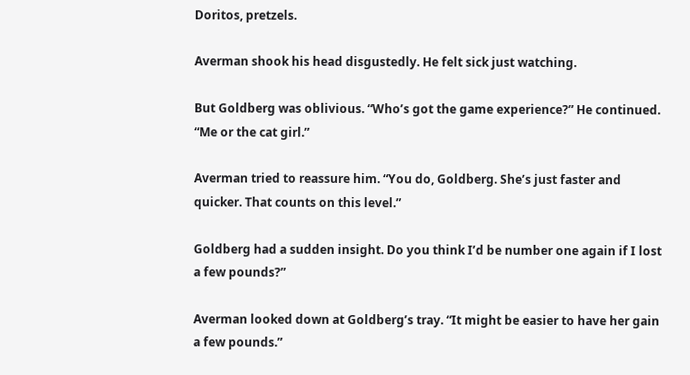Doritos, pretzels.

Averman shook his head disgustedly. He felt sick just watching.

But Goldberg was oblivious. “Who’s got the game experience?” He continued. “Me or the cat girl.”

Averman tried to reassure him. “You do, Goldberg. She’s just faster and quicker. That counts on this level.”

Goldberg had a sudden insight. Do you think I’d be number one again if I lost a few pounds?”

Averman looked down at Goldberg’s tray. “It might be easier to have her gain a few pounds.”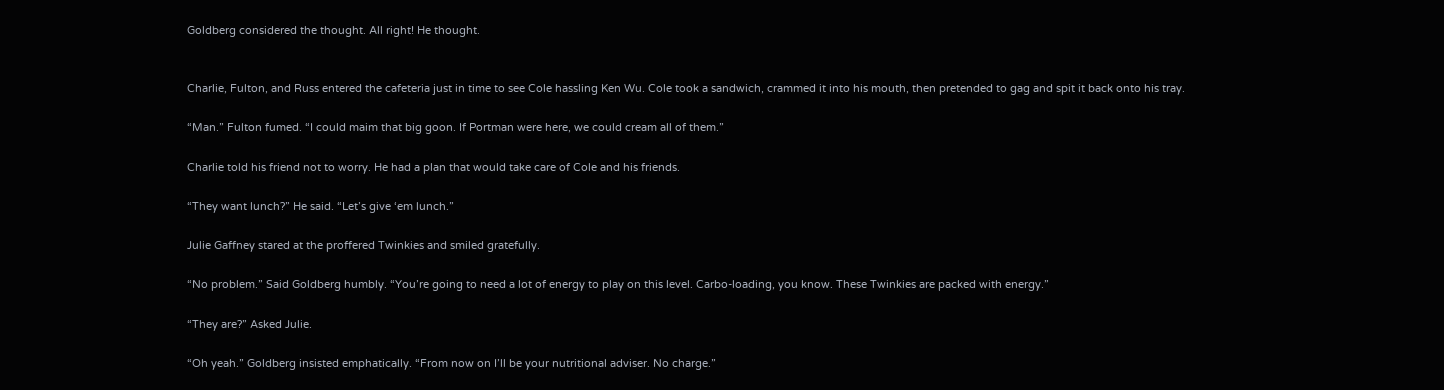Goldberg considered the thought. All right! He thought.


Charlie, Fulton, and Russ entered the cafeteria just in time to see Cole hassling Ken Wu. Cole took a sandwich, crammed it into his mouth, then pretended to gag and spit it back onto his tray.

“Man.” Fulton fumed. “I could maim that big goon. If Portman were here, we could cream all of them.”

Charlie told his friend not to worry. He had a plan that would take care of Cole and his friends.

“They want lunch?” He said. “Let’s give ‘em lunch.”

Julie Gaffney stared at the proffered Twinkies and smiled gratefully.

“No problem.” Said Goldberg humbly. “You’re going to need a lot of energy to play on this level. Carbo-loading, you know. These Twinkies are packed with energy.”

“They are?” Asked Julie.

“Oh yeah.” Goldberg insisted emphatically. “From now on I’ll be your nutritional adviser. No charge.”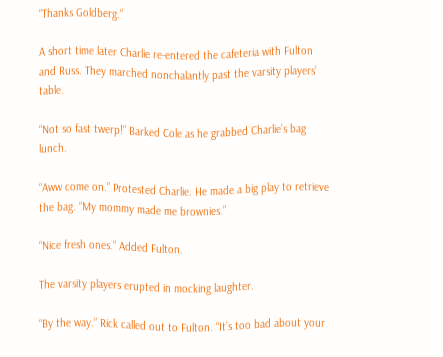“Thanks Goldberg.”

A short time later Charlie re-entered the cafeteria with Fulton and Russ. They marched nonchalantly past the varsity players’ table.

“Not so fast twerp!” Barked Cole as he grabbed Charlie’s bag lunch.

“Aww come on.” Protested Charlie. He made a big play to retrieve the bag. “My mommy made me brownies.”

“Nice fresh ones.” Added Fulton.

The varsity players erupted in mocking laughter.

“By the way.” Rick called out to Fulton. “It’s too bad about your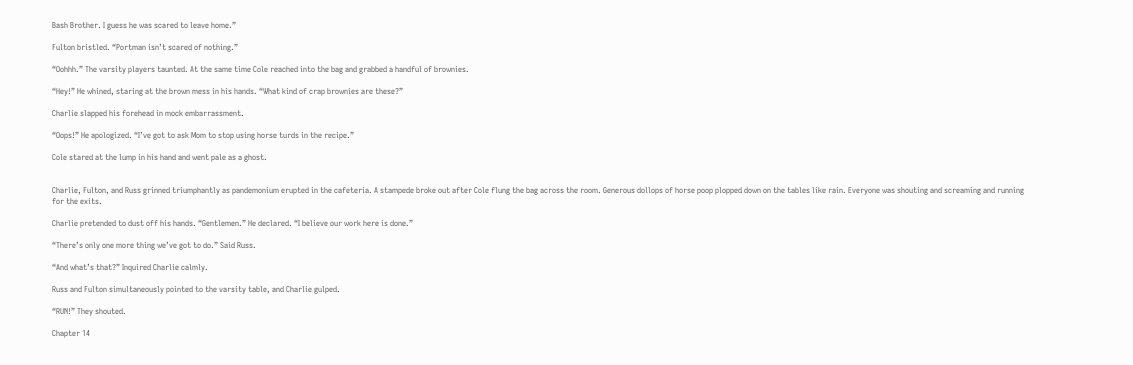Bash Brother. I guess he was scared to leave home.”

Fulton bristled. “Portman isn’t scared of nothing.”

“Oohhh.” The varsity players taunted. At the same time Cole reached into the bag and grabbed a handful of brownies.

“Hey!” He whined, staring at the brown mess in his hands. “What kind of crap brownies are these?”

Charlie slapped his forehead in mock embarrassment.

“Oops!” He apologized. “I’ve got to ask Mom to stop using horse turds in the recipe.”

Cole stared at the lump in his hand and went pale as a ghost.


Charlie, Fulton, and Russ grinned triumphantly as pandemonium erupted in the cafeteria. A stampede broke out after Cole flung the bag across the room. Generous dollops of horse poop plopped down on the tables like rain. Everyone was shouting and screaming and running for the exits.

Charlie pretended to dust off his hands. “Gentlemen.” He declared. “I believe our work here is done.”

“There’s only one more thing we’ve got to do.” Said Russ.

“And what’s that?” Inquired Charlie calmly.

Russ and Fulton simultaneously pointed to the varsity table, and Charlie gulped.

“RUN!” They shouted.

Chapter 14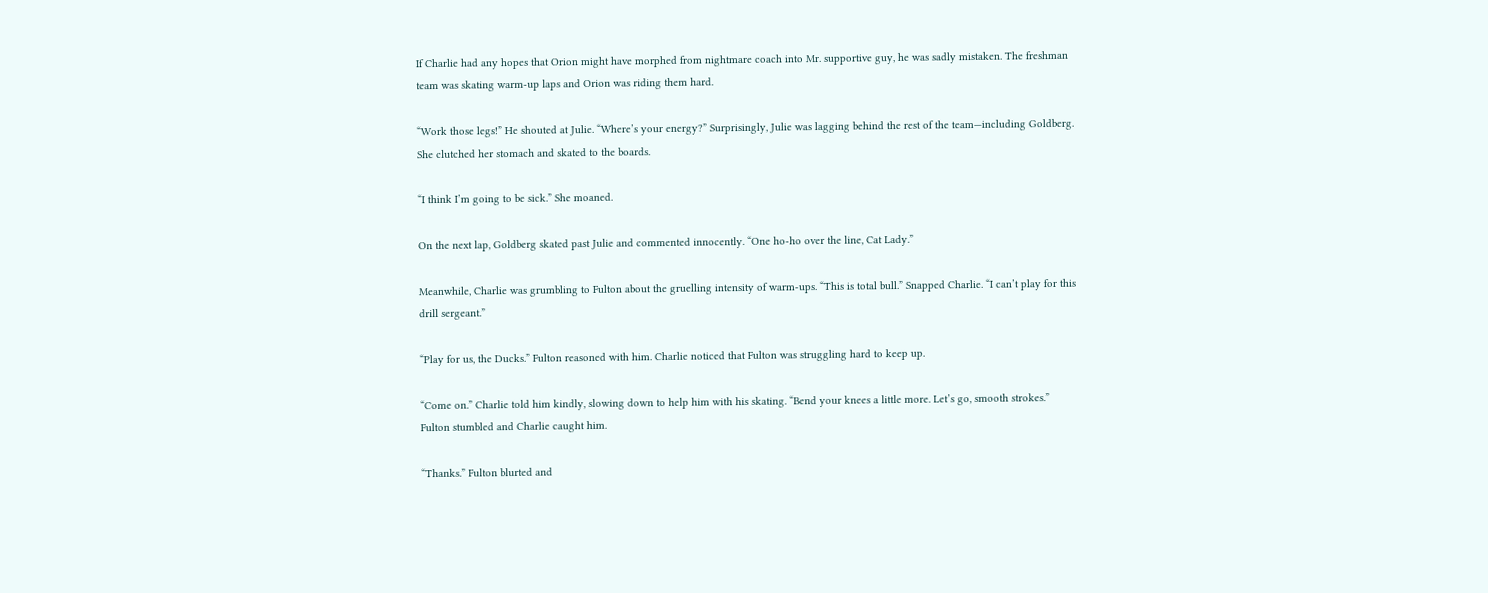If Charlie had any hopes that Orion might have morphed from nightmare coach into Mr. supportive guy, he was sadly mistaken. The freshman team was skating warm-up laps and Orion was riding them hard.

“Work those legs!” He shouted at Julie. “Where’s your energy?” Surprisingly, Julie was lagging behind the rest of the team—including Goldberg. She clutched her stomach and skated to the boards.

“I think I’m going to be sick.” She moaned.

On the next lap, Goldberg skated past Julie and commented innocently. “One ho-ho over the line, Cat Lady.”

Meanwhile, Charlie was grumbling to Fulton about the gruelling intensity of warm-ups. “This is total bull.” Snapped Charlie. “I can’t play for this drill sergeant.”

“Play for us, the Ducks.” Fulton reasoned with him. Charlie noticed that Fulton was struggling hard to keep up.

“Come on.” Charlie told him kindly, slowing down to help him with his skating. “Bend your knees a little more. Let’s go, smooth strokes.” Fulton stumbled and Charlie caught him.

“Thanks.” Fulton blurted and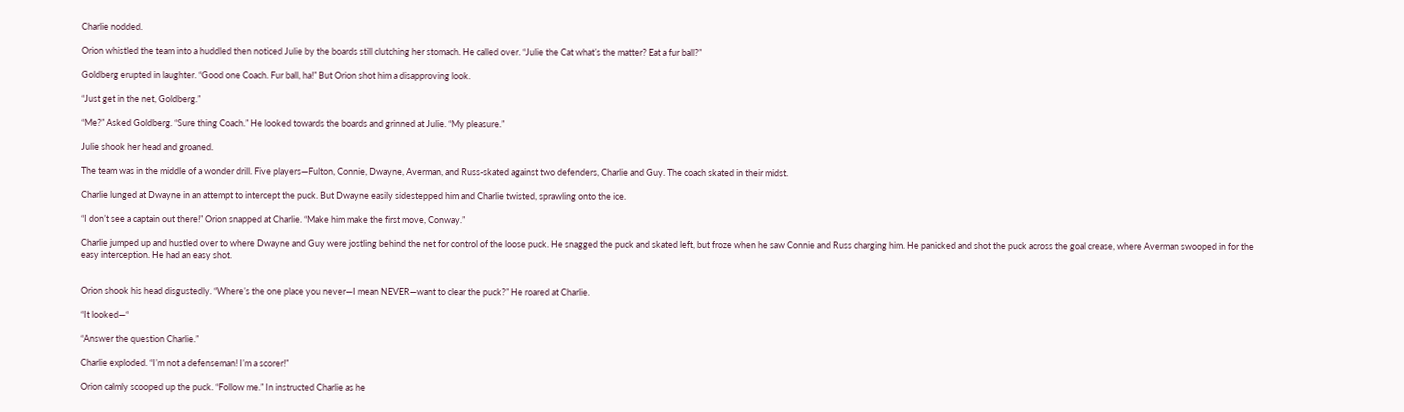Charlie nodded.

Orion whistled the team into a huddled then noticed Julie by the boards still clutching her stomach. He called over. “Julie the Cat what’s the matter? Eat a fur ball?”

Goldberg erupted in laughter. “Good one Coach. Fur ball, ha!” But Orion shot him a disapproving look.

“Just get in the net, Goldberg.”

“Me?” Asked Goldberg. “Sure thing Coach.” He looked towards the boards and grinned at Julie. “My pleasure.”

Julie shook her head and groaned.

The team was in the middle of a wonder drill. Five players—Fulton, Connie, Dwayne, Averman, and Russ-skated against two defenders, Charlie and Guy. The coach skated in their midst.

Charlie lunged at Dwayne in an attempt to intercept the puck. But Dwayne easily sidestepped him and Charlie twisted, sprawling onto the ice.

“I don’t see a captain out there!” Orion snapped at Charlie. “Make him make the first move, Conway.”

Charlie jumped up and hustled over to where Dwayne and Guy were jostling behind the net for control of the loose puck. He snagged the puck and skated left, but froze when he saw Connie and Russ charging him. He panicked and shot the puck across the goal crease, where Averman swooped in for the easy interception. He had an easy shot.


Orion shook his head disgustedly. “Where’s the one place you never—I mean NEVER—want to clear the puck?” He roared at Charlie.

“It looked—“

“Answer the question Charlie.”

Charlie exploded. “I’m not a defenseman! I’m a scorer!”

Orion calmly scooped up the puck. “Follow me.” In instructed Charlie as he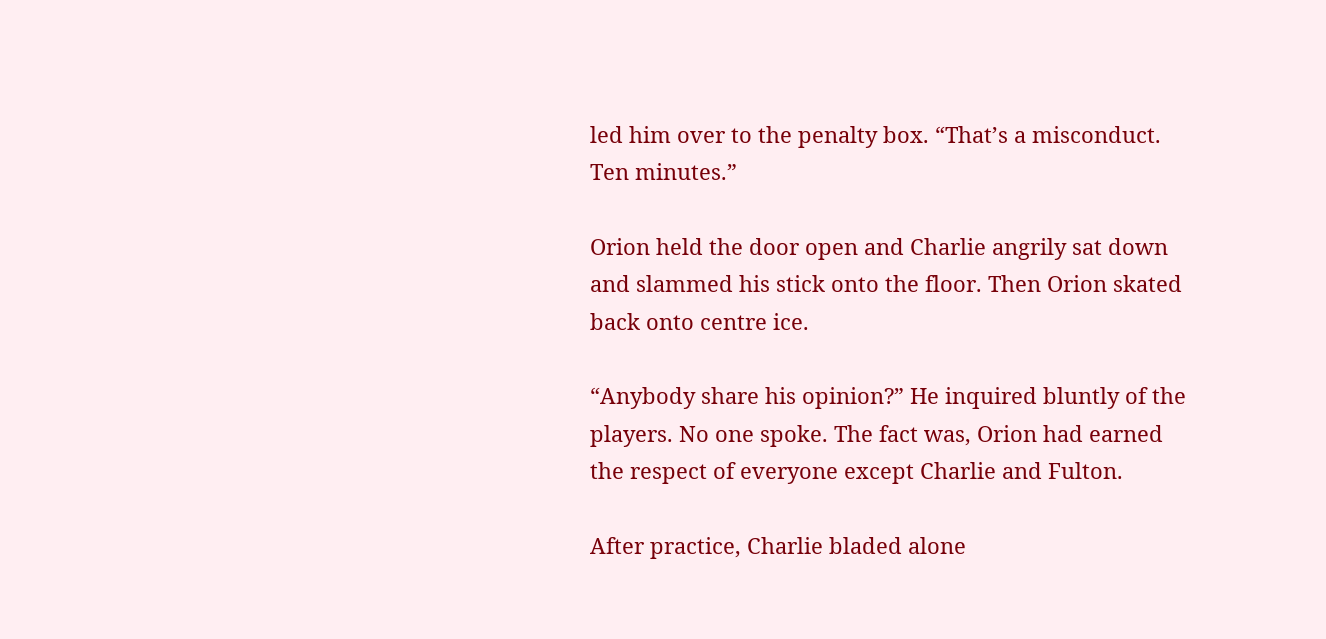led him over to the penalty box. “That’s a misconduct. Ten minutes.”

Orion held the door open and Charlie angrily sat down and slammed his stick onto the floor. Then Orion skated back onto centre ice.

“Anybody share his opinion?” He inquired bluntly of the players. No one spoke. The fact was, Orion had earned the respect of everyone except Charlie and Fulton.

After practice, Charlie bladed alone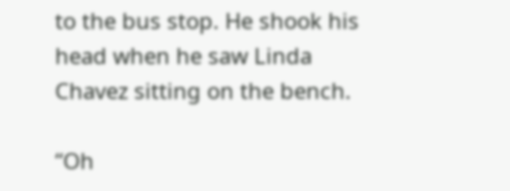to the bus stop. He shook his head when he saw Linda Chavez sitting on the bench.

“Oh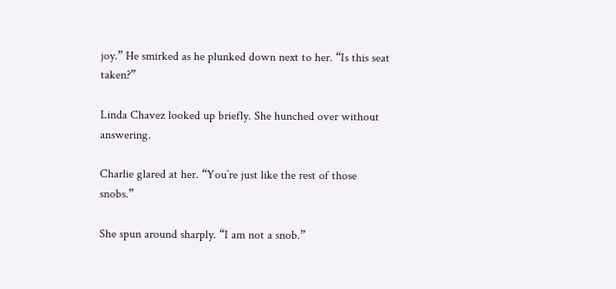joy.” He smirked as he plunked down next to her. “Is this seat taken?”

Linda Chavez looked up briefly. She hunched over without answering.

Charlie glared at her. “You’re just like the rest of those snobs.”

She spun around sharply. “I am not a snob.”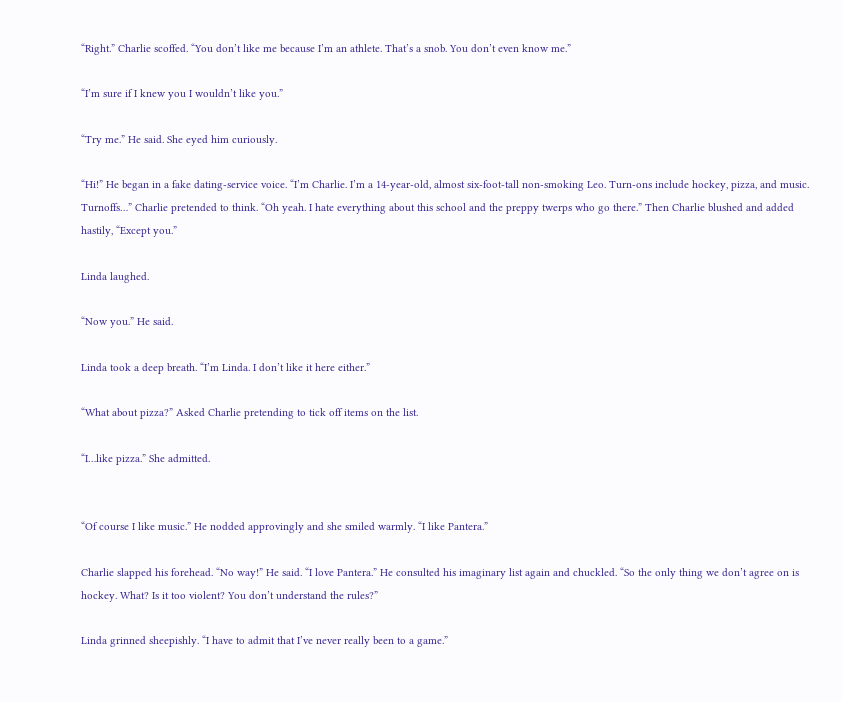“Right.” Charlie scoffed. “You don’t like me because I’m an athlete. That’s a snob. You don’t even know me.”

“I’m sure if I knew you I wouldn’t like you.”

“Try me.” He said. She eyed him curiously.

“Hi!” He began in a fake dating-service voice. “I’m Charlie. I’m a 14-year-old, almost six-foot-tall non-smoking Leo. Turn-ons include hockey, pizza, and music. Turnoffs…” Charlie pretended to think. “Oh yeah. I hate everything about this school and the preppy twerps who go there.” Then Charlie blushed and added hastily, “Except you.”

Linda laughed.

“Now you.” He said.

Linda took a deep breath. “I’m Linda. I don’t like it here either.”

“What about pizza?” Asked Charlie pretending to tick off items on the list.

“I…like pizza.” She admitted.


“Of course I like music.” He nodded approvingly and she smiled warmly. “I like Pantera.”

Charlie slapped his forehead. “No way!” He said. “I love Pantera.” He consulted his imaginary list again and chuckled. “So the only thing we don’t agree on is hockey. What? Is it too violent? You don’t understand the rules?”

Linda grinned sheepishly. “I have to admit that I’ve never really been to a game.”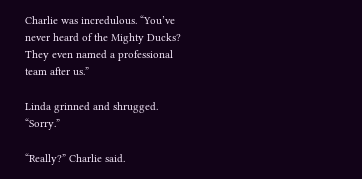Charlie was incredulous. “You’ve never heard of the Mighty Ducks? They even named a professional team after us.”

Linda grinned and shrugged. “Sorry.”

“Really?” Charlie said.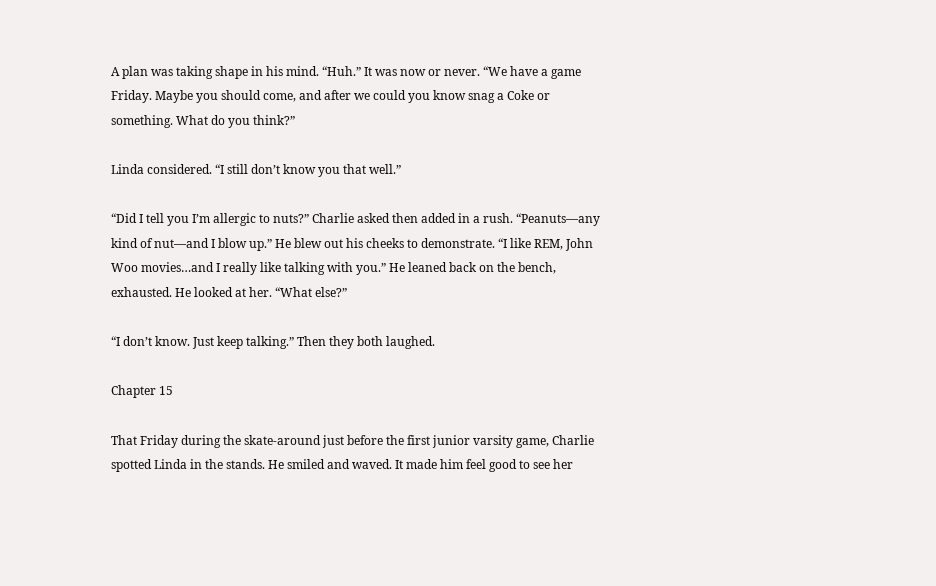A plan was taking shape in his mind. “Huh.” It was now or never. “We have a game Friday. Maybe you should come, and after we could you know snag a Coke or something. What do you think?”

Linda considered. “I still don’t know you that well.”

“Did I tell you I’m allergic to nuts?” Charlie asked then added in a rush. “Peanuts—any kind of nut—and I blow up.” He blew out his cheeks to demonstrate. “I like REM, John Woo movies…and I really like talking with you.” He leaned back on the bench, exhausted. He looked at her. “What else?”

“I don’t know. Just keep talking.” Then they both laughed.

Chapter 15

That Friday during the skate-around just before the first junior varsity game, Charlie spotted Linda in the stands. He smiled and waved. It made him feel good to see her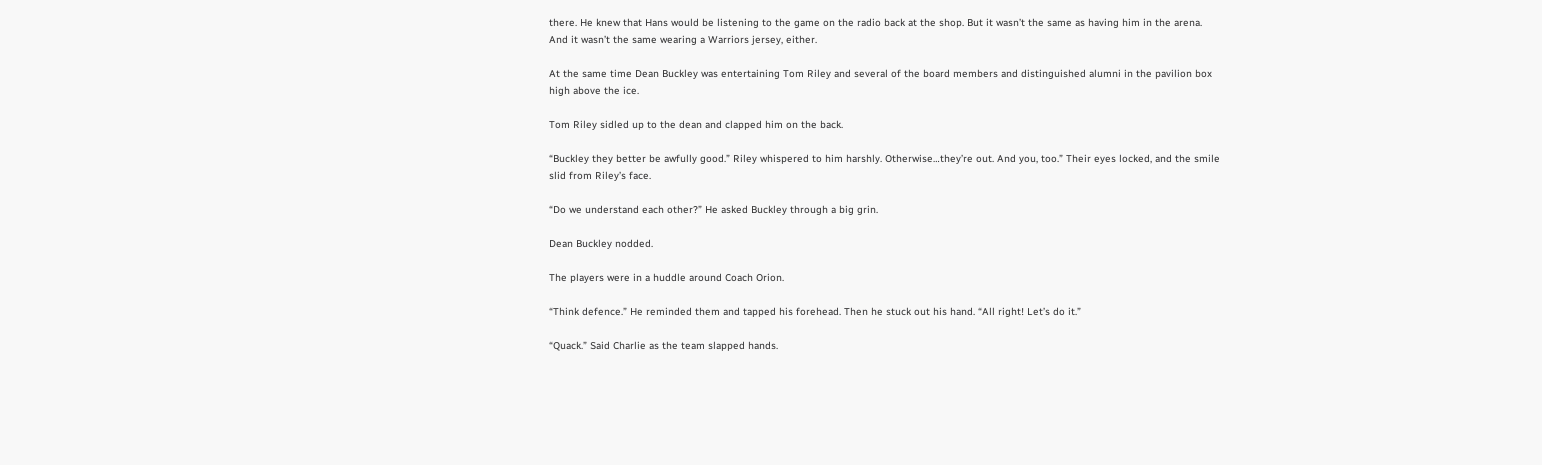there. He knew that Hans would be listening to the game on the radio back at the shop. But it wasn’t the same as having him in the arena. And it wasn’t the same wearing a Warriors jersey, either.

At the same time Dean Buckley was entertaining Tom Riley and several of the board members and distinguished alumni in the pavilion box high above the ice.

Tom Riley sidled up to the dean and clapped him on the back.

“Buckley they better be awfully good.” Riley whispered to him harshly. Otherwise…they’re out. And you, too.” Their eyes locked, and the smile slid from Riley’s face.

“Do we understand each other?” He asked Buckley through a big grin.

Dean Buckley nodded.

The players were in a huddle around Coach Orion.

“Think defence.” He reminded them and tapped his forehead. Then he stuck out his hand. “All right! Let’s do it.”

“Quack.” Said Charlie as the team slapped hands.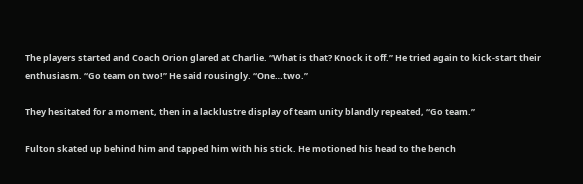The players started and Coach Orion glared at Charlie. “What is that? Knock it off.” He tried again to kick-start their enthusiasm. “Go team on two!” He said rousingly. “One…two.”

They hesitated for a moment, then in a lacklustre display of team unity blandly repeated, “Go team.”

Fulton skated up behind him and tapped him with his stick. He motioned his head to the bench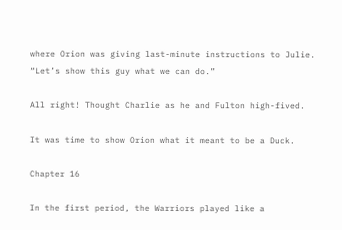where Orion was giving last-minute instructions to Julie. “Let’s show this guy what we can do.”

All right! Thought Charlie as he and Fulton high-fived.

It was time to show Orion what it meant to be a Duck.

Chapter 16

In the first period, the Warriors played like a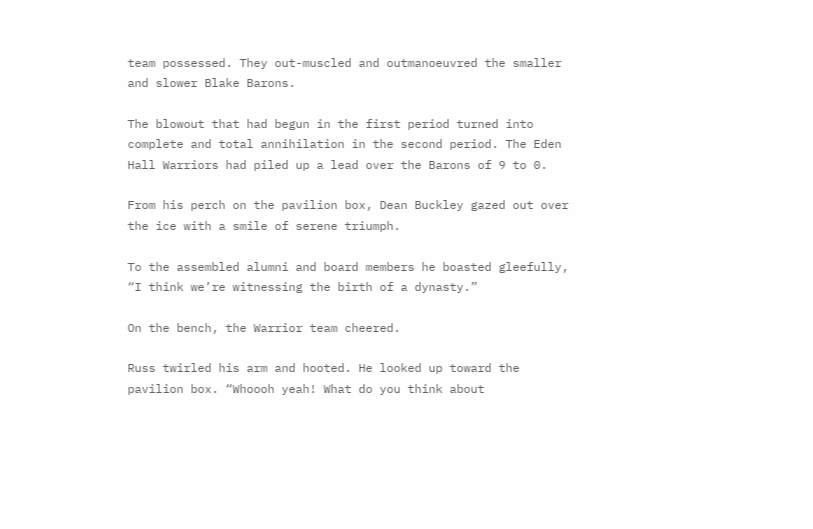team possessed. They out-muscled and outmanoeuvred the smaller and slower Blake Barons.

The blowout that had begun in the first period turned into complete and total annihilation in the second period. The Eden Hall Warriors had piled up a lead over the Barons of 9 to 0.

From his perch on the pavilion box, Dean Buckley gazed out over the ice with a smile of serene triumph.

To the assembled alumni and board members he boasted gleefully, “I think we’re witnessing the birth of a dynasty.”

On the bench, the Warrior team cheered.

Russ twirled his arm and hooted. He looked up toward the pavilion box. “Whoooh yeah! What do you think about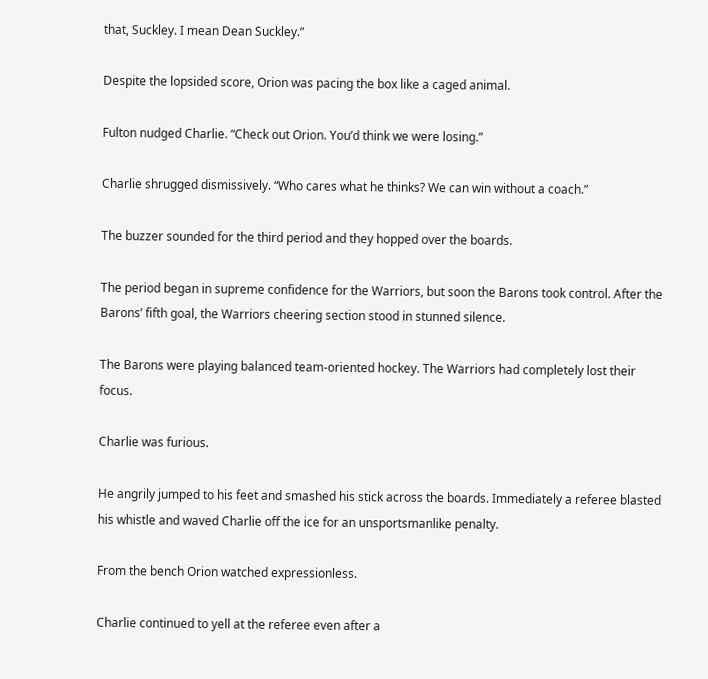that, Suckley. I mean Dean Suckley.”

Despite the lopsided score, Orion was pacing the box like a caged animal.

Fulton nudged Charlie. “Check out Orion. You’d think we were losing.”

Charlie shrugged dismissively. “Who cares what he thinks? We can win without a coach.”

The buzzer sounded for the third period and they hopped over the boards.

The period began in supreme confidence for the Warriors, but soon the Barons took control. After the Barons’ fifth goal, the Warriors cheering section stood in stunned silence.

The Barons were playing balanced team-oriented hockey. The Warriors had completely lost their focus.

Charlie was furious.

He angrily jumped to his feet and smashed his stick across the boards. Immediately a referee blasted his whistle and waved Charlie off the ice for an unsportsmanlike penalty.

From the bench Orion watched expressionless.

Charlie continued to yell at the referee even after a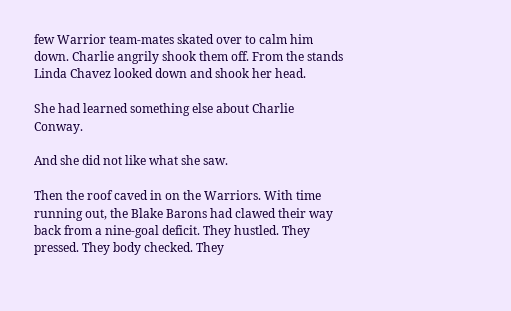few Warrior team-mates skated over to calm him down. Charlie angrily shook them off. From the stands Linda Chavez looked down and shook her head.

She had learned something else about Charlie Conway.

And she did not like what she saw.

Then the roof caved in on the Warriors. With time running out, the Blake Barons had clawed their way back from a nine-goal deficit. They hustled. They pressed. They body checked. They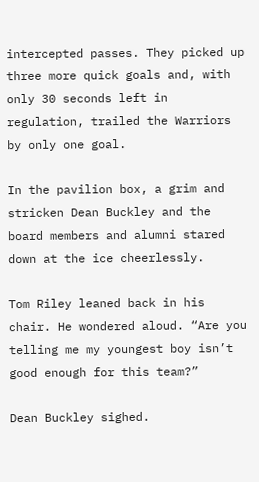intercepted passes. They picked up three more quick goals and, with only 30 seconds left in regulation, trailed the Warriors by only one goal.

In the pavilion box, a grim and stricken Dean Buckley and the board members and alumni stared down at the ice cheerlessly.

Tom Riley leaned back in his chair. He wondered aloud. “Are you telling me my youngest boy isn’t good enough for this team?”

Dean Buckley sighed.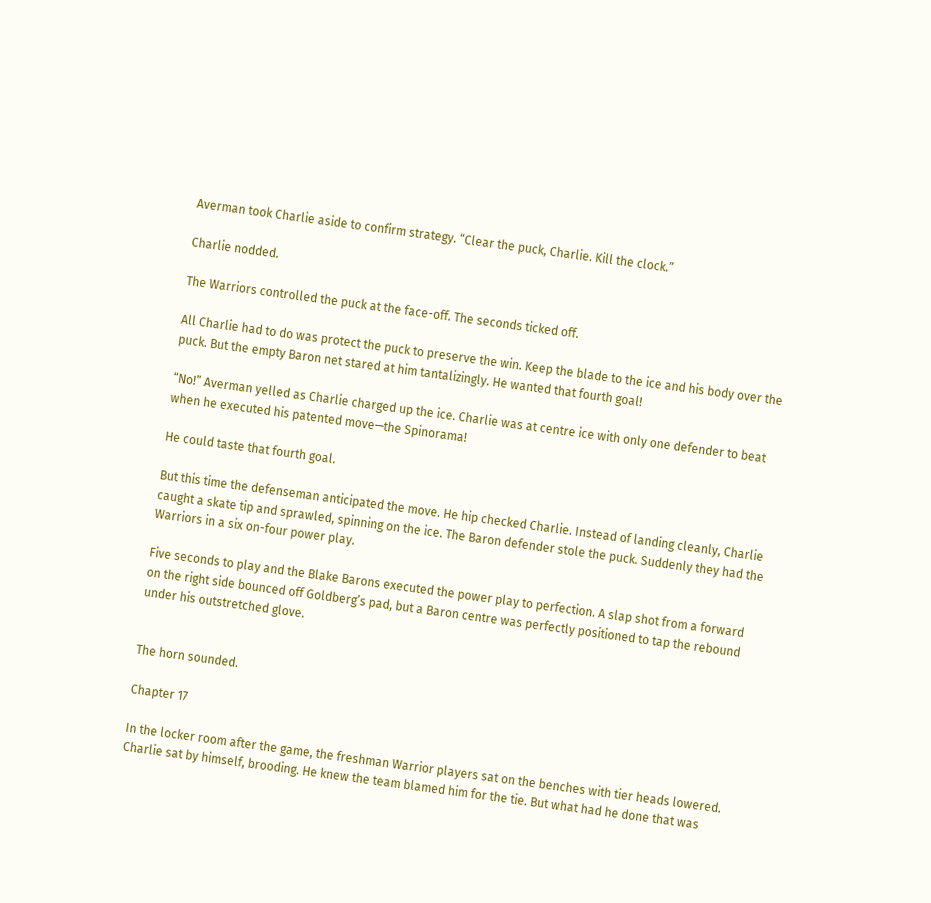Averman took Charlie aside to confirm strategy. “Clear the puck, Charlie. Kill the clock.”

Charlie nodded.

The Warriors controlled the puck at the face-off. The seconds ticked off.

All Charlie had to do was protect the puck to preserve the win. Keep the blade to the ice and his body over the puck. But the empty Baron net stared at him tantalizingly. He wanted that fourth goal!

“No!” Averman yelled as Charlie charged up the ice. Charlie was at centre ice with only one defender to beat when he executed his patented move—the Spinorama!

He could taste that fourth goal.

But this time the defenseman anticipated the move. He hip checked Charlie. Instead of landing cleanly, Charlie caught a skate tip and sprawled, spinning on the ice. The Baron defender stole the puck. Suddenly they had the Warriors in a six on-four power play.

Five seconds to play and the Blake Barons executed the power play to perfection. A slap shot from a forward on the right side bounced off Goldberg’s pad, but a Baron centre was perfectly positioned to tap the rebound under his outstretched glove.


The horn sounded.

Chapter 17

In the locker room after the game, the freshman Warrior players sat on the benches with tier heads lowered. Charlie sat by himself, brooding. He knew the team blamed him for the tie. But what had he done that was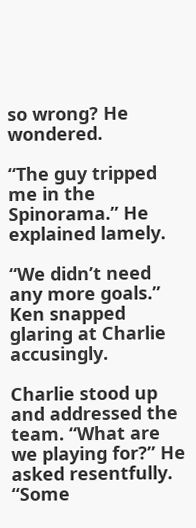so wrong? He wondered.

“The guy tripped me in the Spinorama.” He explained lamely.

“We didn’t need any more goals.” Ken snapped glaring at Charlie accusingly.

Charlie stood up and addressed the team. “What are we playing for?” He asked resentfully. “Some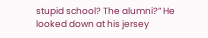stupid school? The alumni?” He looked down at his jersey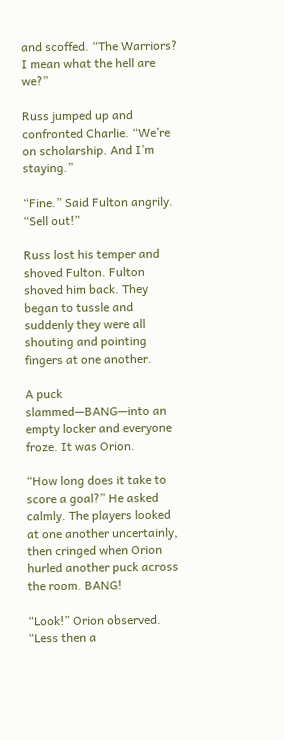and scoffed. “The Warriors? I mean what the hell are we?”

Russ jumped up and confronted Charlie. “We’re on scholarship. And I’m staying.”

“Fine.” Said Fulton angrily. “Sell out!”

Russ lost his temper and shoved Fulton. Fulton shoved him back. They began to tussle and suddenly they were all shouting and pointing fingers at one another.

A puck slammed—BANG—into an empty locker and everyone froze. It was Orion.

“How long does it take to score a goal?” He asked calmly. The players looked at one another uncertainly, then cringed when Orion hurled another puck across the room. BANG!

“Look!” Orion observed. “Less then a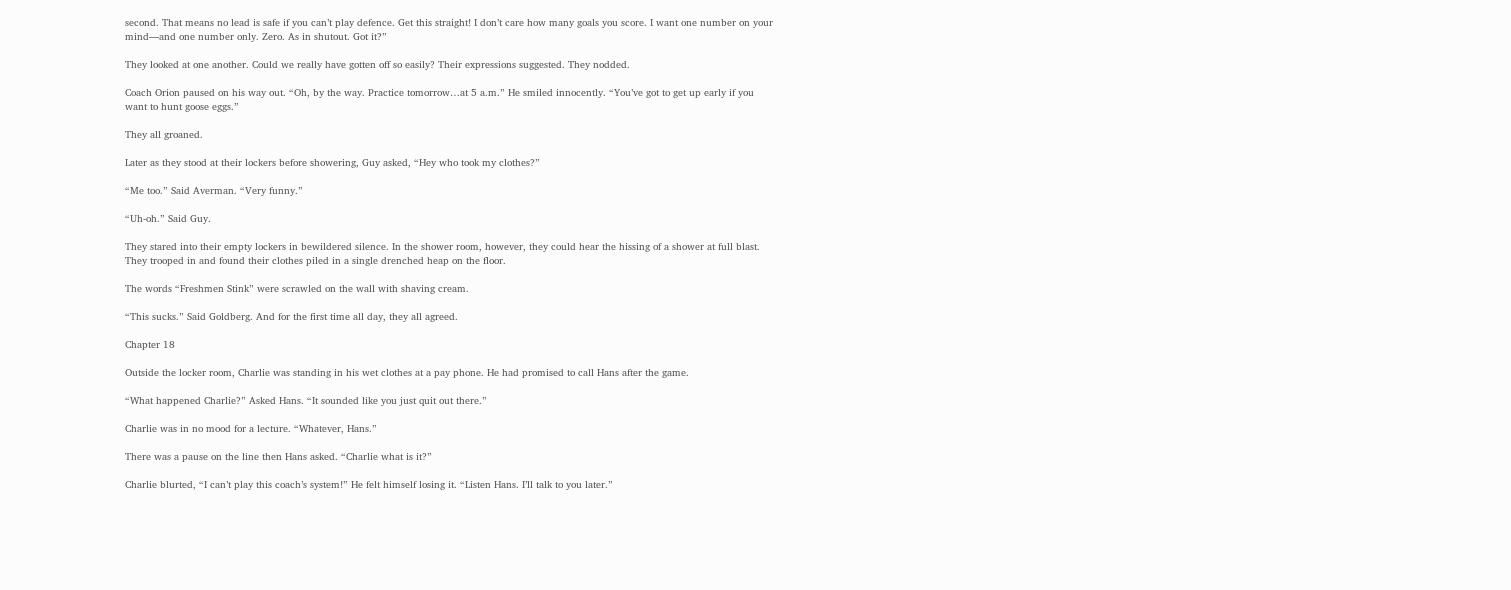second. That means no lead is safe if you can’t play defence. Get this straight! I don’t care how many goals you score. I want one number on your mind—and one number only. Zero. As in shutout. Got it?”

They looked at one another. Could we really have gotten off so easily? Their expressions suggested. They nodded.

Coach Orion paused on his way out. “Oh, by the way. Practice tomorrow…at 5 a.m.” He smiled innocently. “You’ve got to get up early if you want to hunt goose eggs.”

They all groaned.

Later as they stood at their lockers before showering, Guy asked, “Hey who took my clothes?”

“Me too.” Said Averman. “Very funny.”

“Uh-oh.” Said Guy.

They stared into their empty lockers in bewildered silence. In the shower room, however, they could hear the hissing of a shower at full blast. They trooped in and found their clothes piled in a single drenched heap on the floor.

The words “Freshmen Stink” were scrawled on the wall with shaving cream.

“This sucks.” Said Goldberg. And for the first time all day, they all agreed.

Chapter 18

Outside the locker room, Charlie was standing in his wet clothes at a pay phone. He had promised to call Hans after the game.

“What happened Charlie?” Asked Hans. “It sounded like you just quit out there.”

Charlie was in no mood for a lecture. “Whatever, Hans.”

There was a pause on the line then Hans asked. “Charlie what is it?”

Charlie blurted, “I can’t play this coach’s system!” He felt himself losing it. “Listen Hans. I’ll talk to you later.”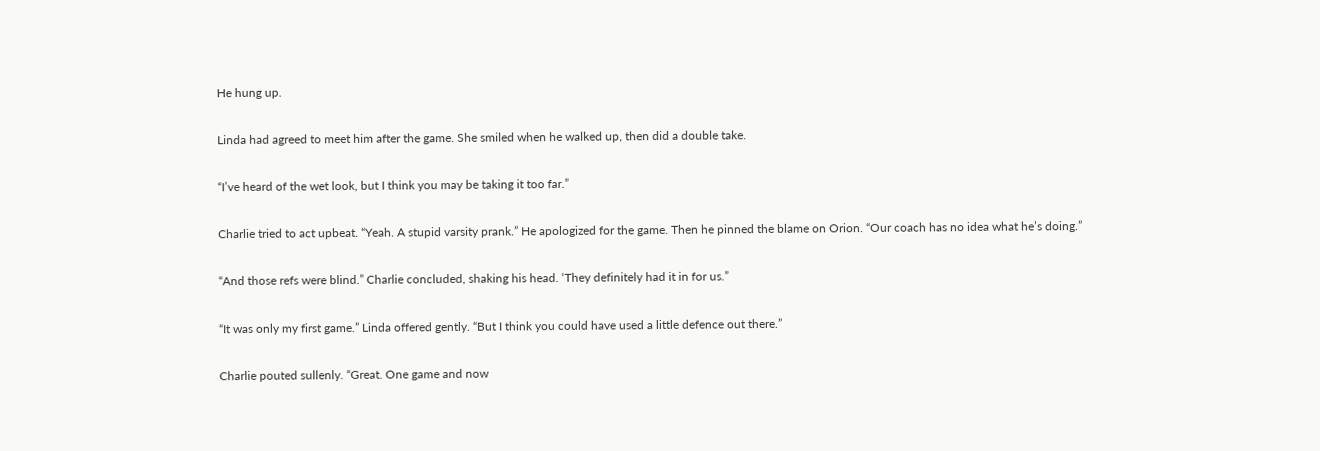He hung up.

Linda had agreed to meet him after the game. She smiled when he walked up, then did a double take.

“I’ve heard of the wet look, but I think you may be taking it too far.”

Charlie tried to act upbeat. “Yeah. A stupid varsity prank.” He apologized for the game. Then he pinned the blame on Orion. “Our coach has no idea what he’s doing.”

“And those refs were blind.” Charlie concluded, shaking his head. ‘They definitely had it in for us.”

“It was only my first game.” Linda offered gently. “But I think you could have used a little defence out there.”

Charlie pouted sullenly. “Great. One game and now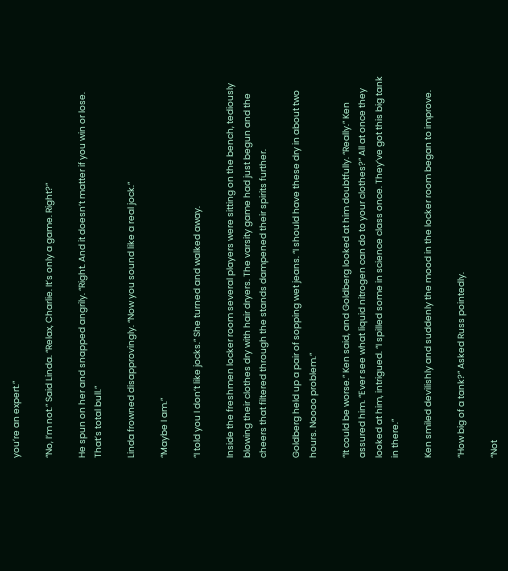you’re an expert.”

“No, I’m not.” Said Linda. “Relax, Charlie. It’s only a game. Right?”

He spun on her and snapped angrily. “Right. And it doesn’t matter if you win or lose. That’s total bull.”

Linda frowned disapprovingly. “Now you sound like a real jock.”

“Maybe I am.”

“I told you I don’t like jocks.” She turned and walked away.

Inside the freshmen locker room several players were sitting on the bench, tediously blowing their clothes dry with hair dryers. The varsity game had just begun and the cheers that filtered through the stands dampened their spirits further.

Goldberg held up a pair of sopping wet jeans. “I should have these dry in about two hours. Noooo problem.”

“It could be worse.” Ken said, and Goldberg looked at him doubtfully. “Really.” Ken assured him. “Ever see what liquid nitrogen can do to your clothes?” All at once they looked at him, intrigued. “I spilled some in science class once. They’ve got this big tank in there.”

Ken smiled devilishly and suddenly the mood in the locker room began to improve.

“How big of a tank?” Asked Russ pointedly.

“Not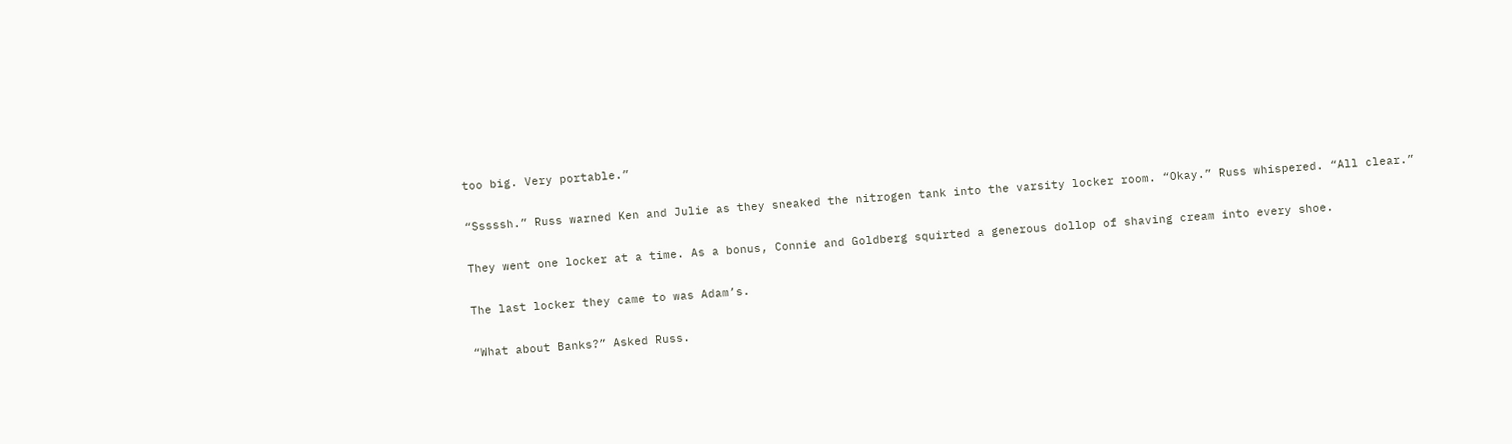too big. Very portable.”

“Sssssh.” Russ warned Ken and Julie as they sneaked the nitrogen tank into the varsity locker room. “Okay.” Russ whispered. “All clear.”

They went one locker at a time. As a bonus, Connie and Goldberg squirted a generous dollop of shaving cream into every shoe.

The last locker they came to was Adam’s.

“What about Banks?” Asked Russ.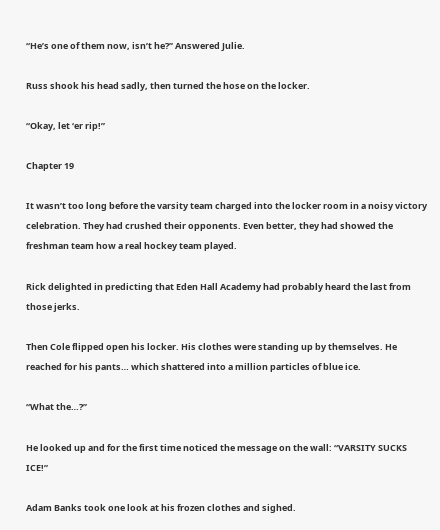“He’s one of them now, isn’t he?” Answered Julie.

Russ shook his head sadly, then turned the hose on the locker.

“Okay, let ‘er rip!”

Chapter 19

It wasn’t too long before the varsity team charged into the locker room in a noisy victory celebration. They had crushed their opponents. Even better, they had showed the freshman team how a real hockey team played.

Rick delighted in predicting that Eden Hall Academy had probably heard the last from those jerks.

Then Cole flipped open his locker. His clothes were standing up by themselves. He reached for his pants… which shattered into a million particles of blue ice.

“What the…?”

He looked up and for the first time noticed the message on the wall: “VARSITY SUCKS ICE!”

Adam Banks took one look at his frozen clothes and sighed.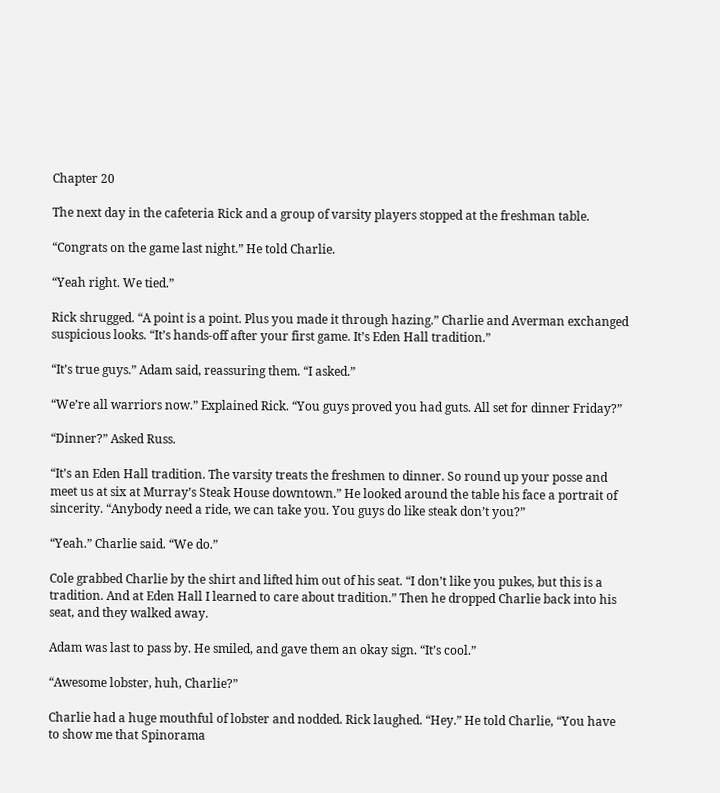Chapter 20

The next day in the cafeteria Rick and a group of varsity players stopped at the freshman table.

“Congrats on the game last night.” He told Charlie.

“Yeah right. We tied.”

Rick shrugged. “A point is a point. Plus you made it through hazing.” Charlie and Averman exchanged suspicious looks. “It’s hands-off after your first game. It’s Eden Hall tradition.”

“It’s true guys.” Adam said, reassuring them. “I asked.”

“We’re all warriors now.” Explained Rick. “You guys proved you had guts. All set for dinner Friday?”

“Dinner?” Asked Russ.

“It’s an Eden Hall tradition. The varsity treats the freshmen to dinner. So round up your posse and meet us at six at Murray’s Steak House downtown.” He looked around the table his face a portrait of sincerity. “Anybody need a ride, we can take you. You guys do like steak don’t you?”

“Yeah.” Charlie said. “We do.”

Cole grabbed Charlie by the shirt and lifted him out of his seat. “I don’t like you pukes, but this is a tradition. And at Eden Hall I learned to care about tradition.” Then he dropped Charlie back into his seat, and they walked away.

Adam was last to pass by. He smiled, and gave them an okay sign. “It’s cool.”

“Awesome lobster, huh, Charlie?”

Charlie had a huge mouthful of lobster and nodded. Rick laughed. “Hey.” He told Charlie, “You have to show me that Spinorama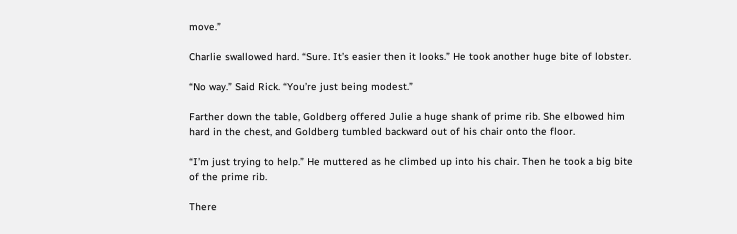move.”

Charlie swallowed hard. “Sure. It’s easier then it looks.” He took another huge bite of lobster.

“No way.” Said Rick. “You’re just being modest.”

Farther down the table, Goldberg offered Julie a huge shank of prime rib. She elbowed him hard in the chest, and Goldberg tumbled backward out of his chair onto the floor.

“I’m just trying to help.” He muttered as he climbed up into his chair. Then he took a big bite of the prime rib.

There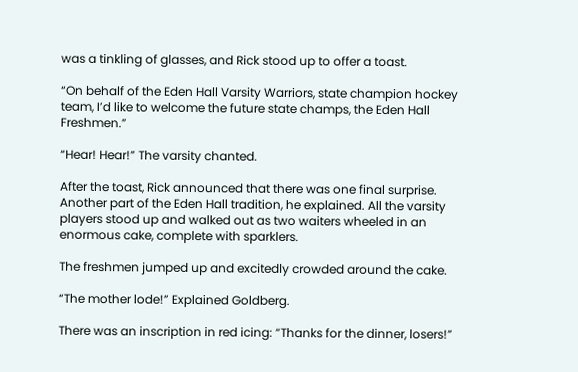was a tinkling of glasses, and Rick stood up to offer a toast.

“On behalf of the Eden Hall Varsity Warriors, state champion hockey team, I’d like to welcome the future state champs, the Eden Hall Freshmen.”

“Hear! Hear!” The varsity chanted.

After the toast, Rick announced that there was one final surprise. Another part of the Eden Hall tradition, he explained. All the varsity players stood up and walked out as two waiters wheeled in an enormous cake, complete with sparklers.

The freshmen jumped up and excitedly crowded around the cake.

“The mother lode!” Explained Goldberg.

There was an inscription in red icing: “Thanks for the dinner, losers!”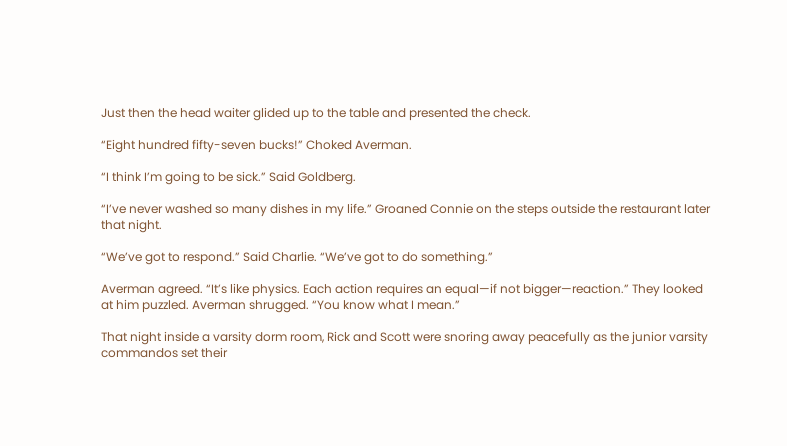Just then the head waiter glided up to the table and presented the check.

“Eight hundred fifty-seven bucks!” Choked Averman.

“I think I’m going to be sick.” Said Goldberg.

“I’ve never washed so many dishes in my life.” Groaned Connie on the steps outside the restaurant later that night.

“We’ve got to respond.” Said Charlie. “We’ve got to do something.”

Averman agreed. “It’s like physics. Each action requires an equal—if not bigger—reaction.” They looked at him puzzled. Averman shrugged. “You know what I mean.”

That night inside a varsity dorm room, Rick and Scott were snoring away peacefully as the junior varsity commandos set their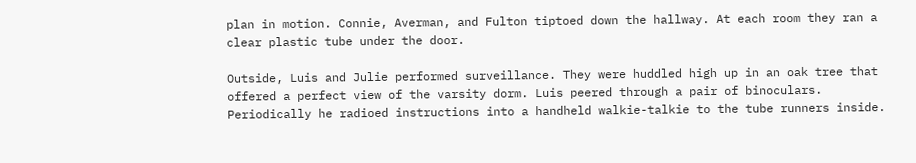plan in motion. Connie, Averman, and Fulton tiptoed down the hallway. At each room they ran a clear plastic tube under the door.

Outside, Luis and Julie performed surveillance. They were huddled high up in an oak tree that offered a perfect view of the varsity dorm. Luis peered through a pair of binoculars. Periodically he radioed instructions into a handheld walkie-talkie to the tube runners inside.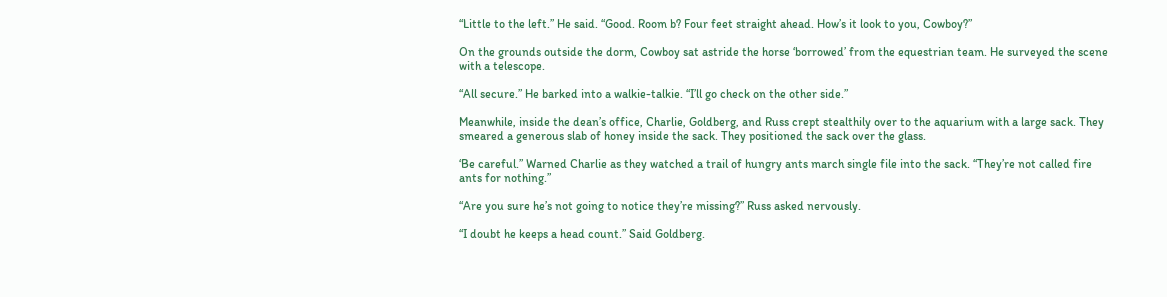“Little to the left.” He said. “Good. Room b? Four feet straight ahead. How’s it look to you, Cowboy?”

On the grounds outside the dorm, Cowboy sat astride the horse ‘borrowed’ from the equestrian team. He surveyed the scene with a telescope.

“All secure.” He barked into a walkie-talkie. “I’ll go check on the other side.”

Meanwhile, inside the dean’s office, Charlie, Goldberg, and Russ crept stealthily over to the aquarium with a large sack. They smeared a generous slab of honey inside the sack. They positioned the sack over the glass.

‘Be careful.” Warned Charlie as they watched a trail of hungry ants march single file into the sack. “They’re not called fire ants for nothing.”

“Are you sure he’s not going to notice they’re missing?” Russ asked nervously.

“I doubt he keeps a head count.” Said Goldberg.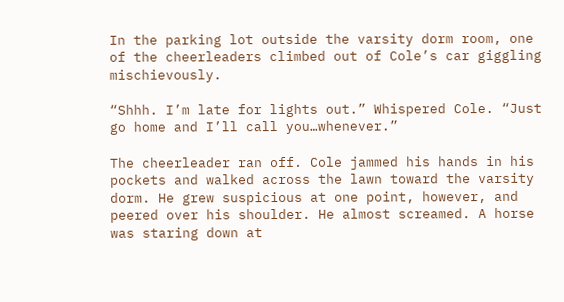In the parking lot outside the varsity dorm room, one of the cheerleaders climbed out of Cole’s car giggling mischievously.

“Shhh. I’m late for lights out.” Whispered Cole. “Just go home and I’ll call you…whenever.”

The cheerleader ran off. Cole jammed his hands in his pockets and walked across the lawn toward the varsity dorm. He grew suspicious at one point, however, and peered over his shoulder. He almost screamed. A horse was staring down at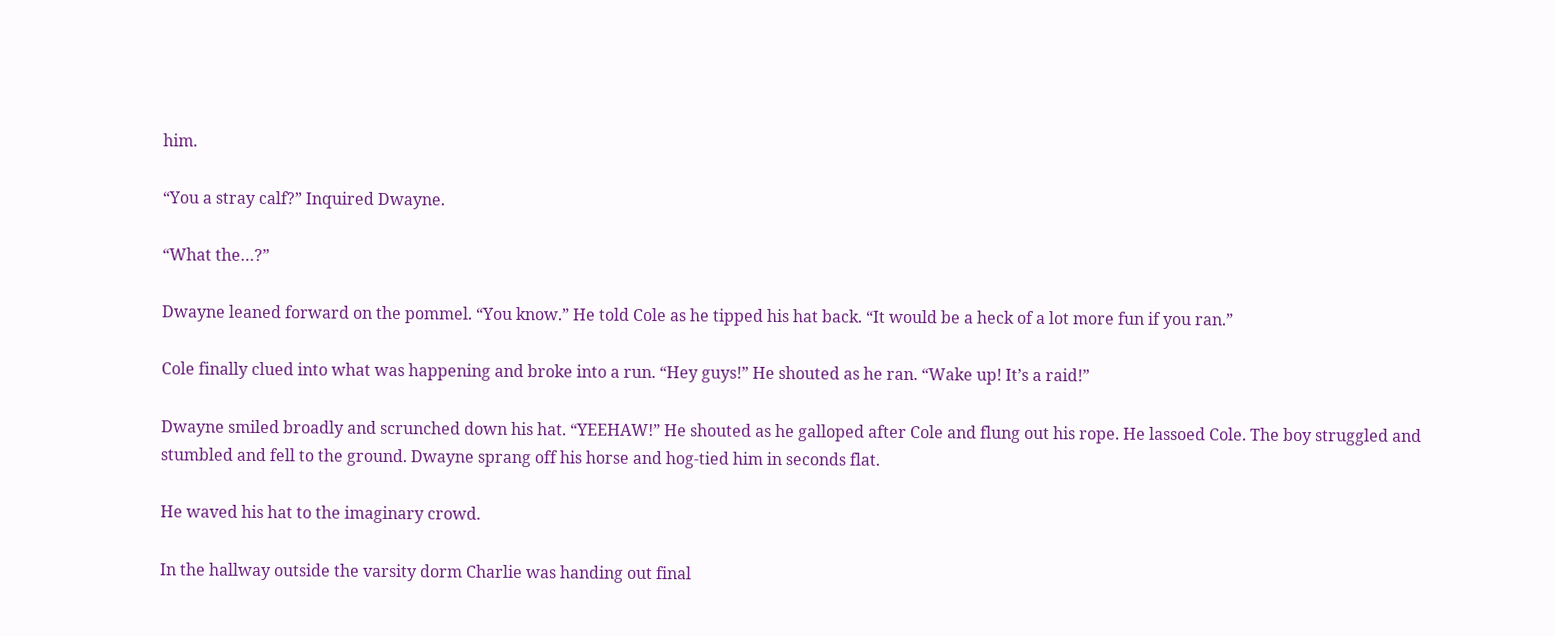him.

“You a stray calf?” Inquired Dwayne.

“What the…?”

Dwayne leaned forward on the pommel. “You know.” He told Cole as he tipped his hat back. “It would be a heck of a lot more fun if you ran.”

Cole finally clued into what was happening and broke into a run. “Hey guys!” He shouted as he ran. “Wake up! It’s a raid!”

Dwayne smiled broadly and scrunched down his hat. “YEEHAW!” He shouted as he galloped after Cole and flung out his rope. He lassoed Cole. The boy struggled and stumbled and fell to the ground. Dwayne sprang off his horse and hog-tied him in seconds flat.

He waved his hat to the imaginary crowd.

In the hallway outside the varsity dorm Charlie was handing out final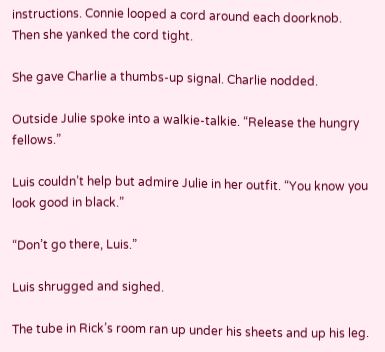instructions. Connie looped a cord around each doorknob. Then she yanked the cord tight.

She gave Charlie a thumbs-up signal. Charlie nodded.

Outside Julie spoke into a walkie-talkie. “Release the hungry fellows.”

Luis couldn’t help but admire Julie in her outfit. “You know you look good in black.”

“Don’t go there, Luis.”

Luis shrugged and sighed.

The tube in Rick’s room ran up under his sheets and up his leg.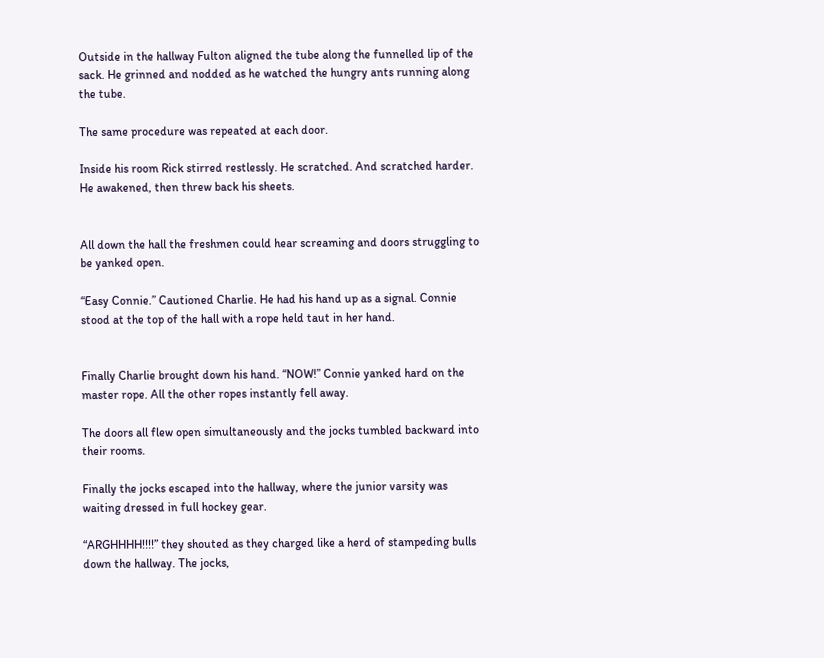Outside in the hallway Fulton aligned the tube along the funnelled lip of the sack. He grinned and nodded as he watched the hungry ants running along the tube.

The same procedure was repeated at each door.

Inside his room Rick stirred restlessly. He scratched. And scratched harder. He awakened, then threw back his sheets.


All down the hall the freshmen could hear screaming and doors struggling to be yanked open.

“Easy Connie.” Cautioned Charlie. He had his hand up as a signal. Connie stood at the top of the hall with a rope held taut in her hand.


Finally Charlie brought down his hand. “NOW!” Connie yanked hard on the master rope. All the other ropes instantly fell away.

The doors all flew open simultaneously and the jocks tumbled backward into their rooms.

Finally the jocks escaped into the hallway, where the junior varsity was waiting dressed in full hockey gear.

“ARGHHHH!!!!” they shouted as they charged like a herd of stampeding bulls down the hallway. The jocks,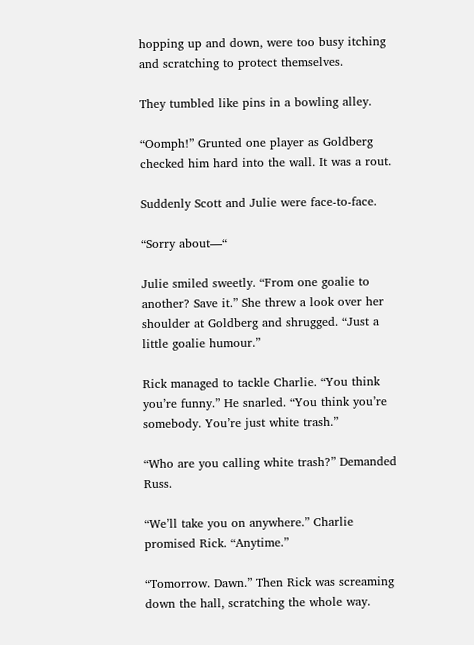hopping up and down, were too busy itching and scratching to protect themselves.

They tumbled like pins in a bowling alley.

“Oomph!” Grunted one player as Goldberg checked him hard into the wall. It was a rout.

Suddenly Scott and Julie were face-to-face.

“Sorry about—“

Julie smiled sweetly. “From one goalie to another? Save it.” She threw a look over her shoulder at Goldberg and shrugged. “Just a little goalie humour.”

Rick managed to tackle Charlie. “You think you’re funny.” He snarled. “You think you’re somebody. You’re just white trash.”

“Who are you calling white trash?” Demanded Russ.

“We’ll take you on anywhere.” Charlie promised Rick. “Anytime.”

“Tomorrow. Dawn.” Then Rick was screaming down the hall, scratching the whole way.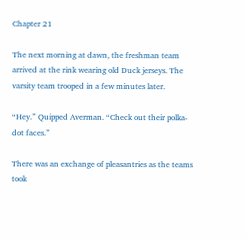Chapter 21

The next morning at dawn, the freshman team arrived at the rink wearing old Duck jerseys. The varsity team trooped in a few minutes later.

“Hey.” Quipped Averman. “Check out their polka-dot faces.”

There was an exchange of pleasantries as the teams took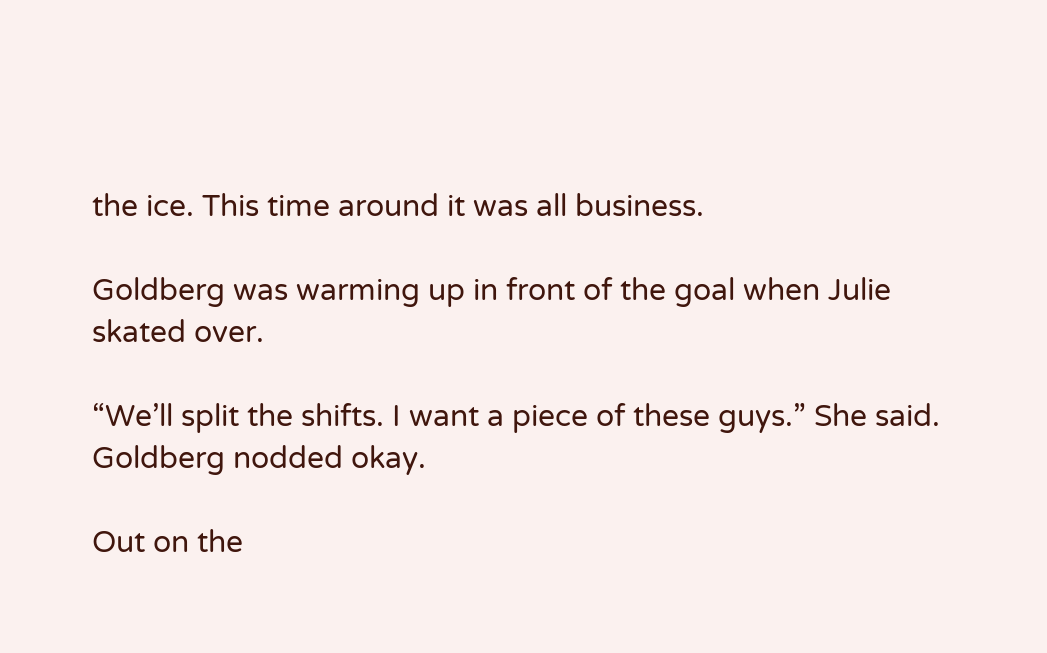the ice. This time around it was all business.

Goldberg was warming up in front of the goal when Julie skated over.

“We’ll split the shifts. I want a piece of these guys.” She said. Goldberg nodded okay.

Out on the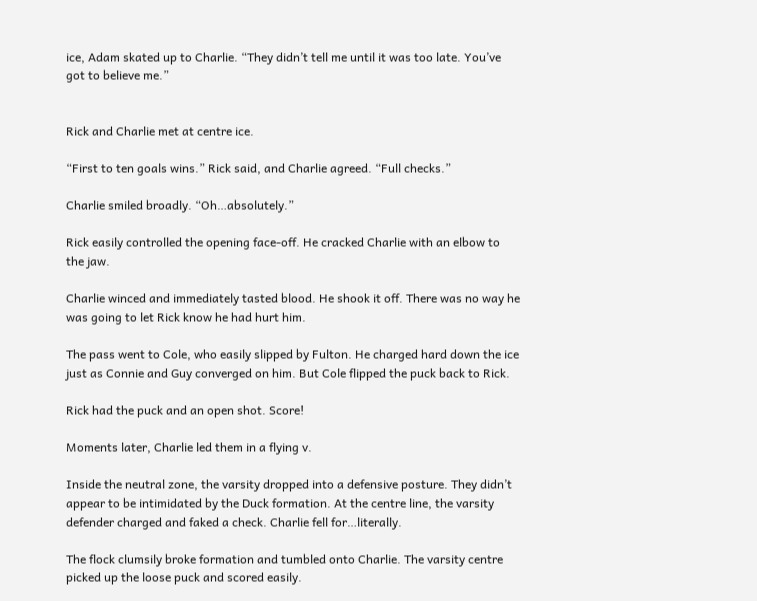ice, Adam skated up to Charlie. “They didn’t tell me until it was too late. You’ve got to believe me.”


Rick and Charlie met at centre ice.

“First to ten goals wins.” Rick said, and Charlie agreed. “Full checks.”

Charlie smiled broadly. “Oh…absolutely.”

Rick easily controlled the opening face-off. He cracked Charlie with an elbow to the jaw.

Charlie winced and immediately tasted blood. He shook it off. There was no way he was going to let Rick know he had hurt him.

The pass went to Cole, who easily slipped by Fulton. He charged hard down the ice just as Connie and Guy converged on him. But Cole flipped the puck back to Rick.

Rick had the puck and an open shot. Score!

Moments later, Charlie led them in a flying v.

Inside the neutral zone, the varsity dropped into a defensive posture. They didn’t appear to be intimidated by the Duck formation. At the centre line, the varsity defender charged and faked a check. Charlie fell for…literally.

The flock clumsily broke formation and tumbled onto Charlie. The varsity centre picked up the loose puck and scored easily.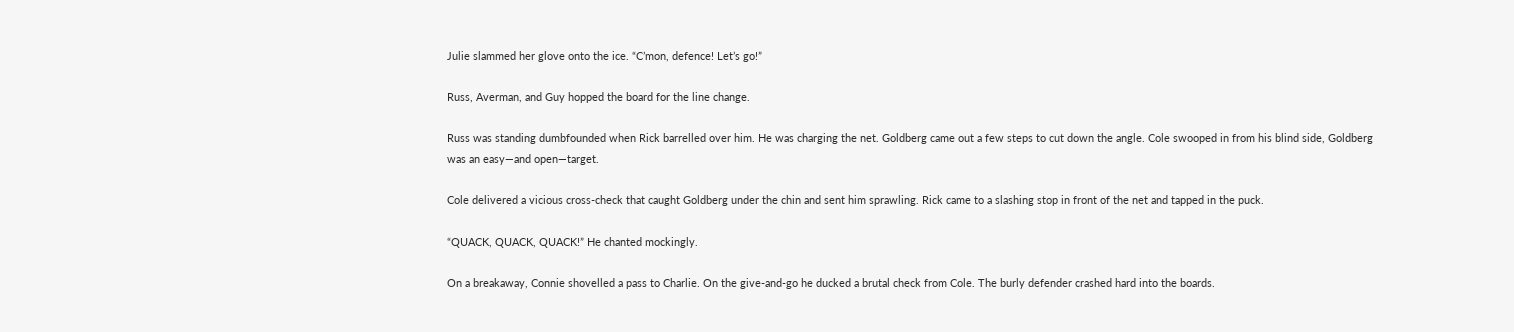Julie slammed her glove onto the ice. “C’mon, defence! Let’s go!”

Russ, Averman, and Guy hopped the board for the line change.

Russ was standing dumbfounded when Rick barrelled over him. He was charging the net. Goldberg came out a few steps to cut down the angle. Cole swooped in from his blind side, Goldberg was an easy—and open—target.

Cole delivered a vicious cross-check that caught Goldberg under the chin and sent him sprawling. Rick came to a slashing stop in front of the net and tapped in the puck.

“QUACK, QUACK, QUACK!” He chanted mockingly.

On a breakaway, Connie shovelled a pass to Charlie. On the give-and-go he ducked a brutal check from Cole. The burly defender crashed hard into the boards.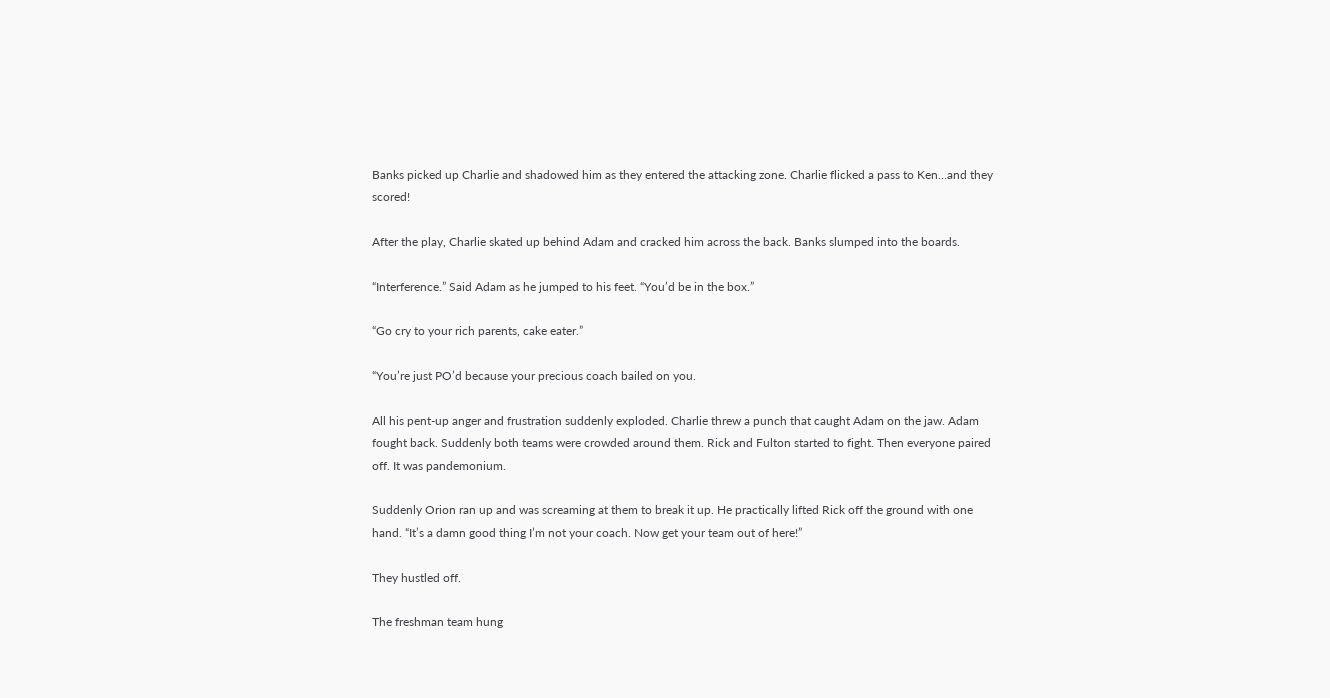Banks picked up Charlie and shadowed him as they entered the attacking zone. Charlie flicked a pass to Ken…and they scored!

After the play, Charlie skated up behind Adam and cracked him across the back. Banks slumped into the boards.

“Interference.” Said Adam as he jumped to his feet. “You’d be in the box.”

“Go cry to your rich parents, cake eater.”

“You’re just PO’d because your precious coach bailed on you.

All his pent-up anger and frustration suddenly exploded. Charlie threw a punch that caught Adam on the jaw. Adam fought back. Suddenly both teams were crowded around them. Rick and Fulton started to fight. Then everyone paired off. It was pandemonium.

Suddenly Orion ran up and was screaming at them to break it up. He practically lifted Rick off the ground with one hand. “It’s a damn good thing I’m not your coach. Now get your team out of here!”

They hustled off.

The freshman team hung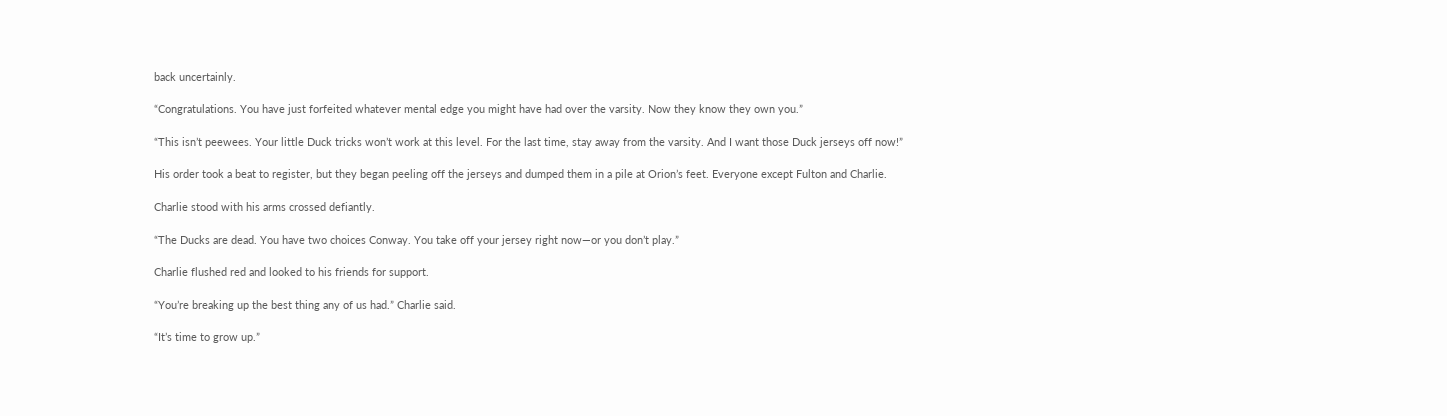back uncertainly.

“Congratulations. You have just forfeited whatever mental edge you might have had over the varsity. Now they know they own you.”

“This isn’t peewees. Your little Duck tricks won’t work at this level. For the last time, stay away from the varsity. And I want those Duck jerseys off now!”

His order took a beat to register, but they began peeling off the jerseys and dumped them in a pile at Orion’s feet. Everyone except Fulton and Charlie.

Charlie stood with his arms crossed defiantly.

“The Ducks are dead. You have two choices Conway. You take off your jersey right now—or you don’t play.”

Charlie flushed red and looked to his friends for support.

“You’re breaking up the best thing any of us had.” Charlie said.

“It’s time to grow up.”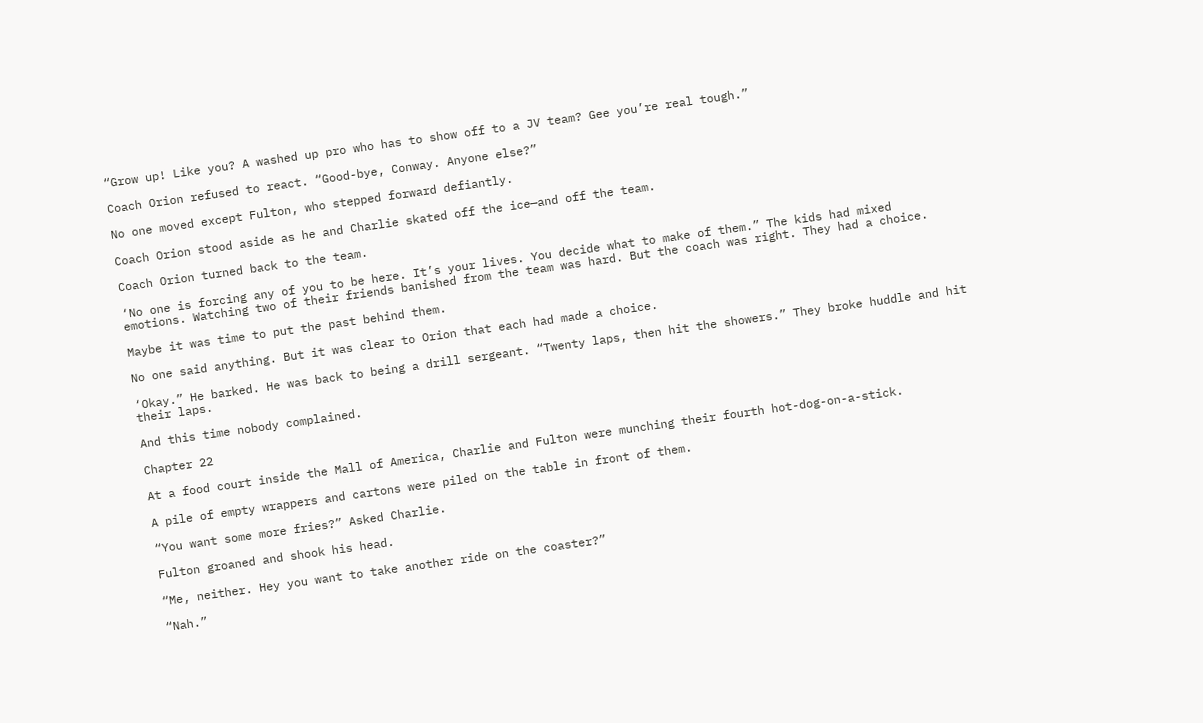“Grow up! Like you? A washed up pro who has to show off to a JV team? Gee you’re real tough.”

Coach Orion refused to react. “Good-bye, Conway. Anyone else?”

No one moved except Fulton, who stepped forward defiantly.

Coach Orion stood aside as he and Charlie skated off the ice—and off the team.

Coach Orion turned back to the team.

‘No one is forcing any of you to be here. It’s your lives. You decide what to make of them.” The kids had mixed emotions. Watching two of their friends banished from the team was hard. But the coach was right. They had a choice.

Maybe it was time to put the past behind them.

No one said anything. But it was clear to Orion that each had made a choice.

‘Okay.” He barked. He was back to being a drill sergeant. “Twenty laps, then hit the showers.” They broke huddle and hit their laps.

And this time nobody complained.

Chapter 22

At a food court inside the Mall of America, Charlie and Fulton were munching their fourth hot-dog-on-a-stick.

A pile of empty wrappers and cartons were piled on the table in front of them.

“You want some more fries?” Asked Charlie.

Fulton groaned and shook his head.

“Me, neither. Hey you want to take another ride on the coaster?”

“Nah.”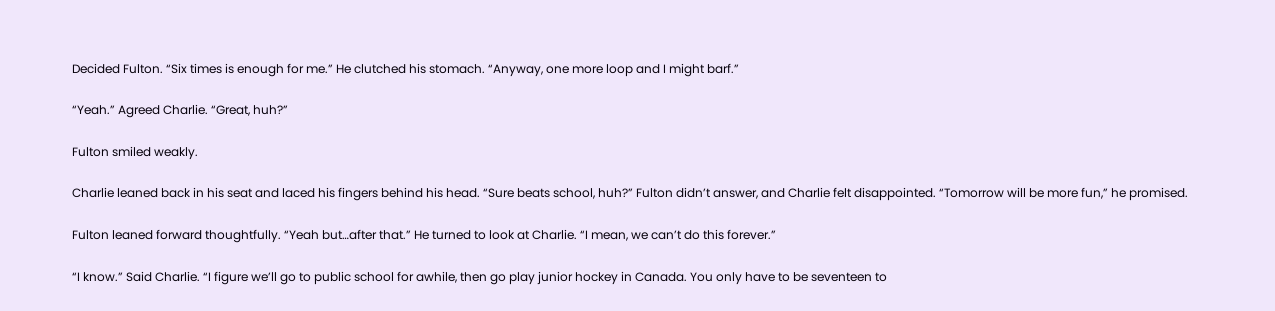Decided Fulton. “Six times is enough for me.” He clutched his stomach. “Anyway, one more loop and I might barf.”

“Yeah.” Agreed Charlie. “Great, huh?”

Fulton smiled weakly.

Charlie leaned back in his seat and laced his fingers behind his head. “Sure beats school, huh?” Fulton didn’t answer, and Charlie felt disappointed. “Tomorrow will be more fun,” he promised.

Fulton leaned forward thoughtfully. “Yeah but…after that.” He turned to look at Charlie. “I mean, we can’t do this forever.”

“I know.” Said Charlie. “I figure we’ll go to public school for awhile, then go play junior hockey in Canada. You only have to be seventeen to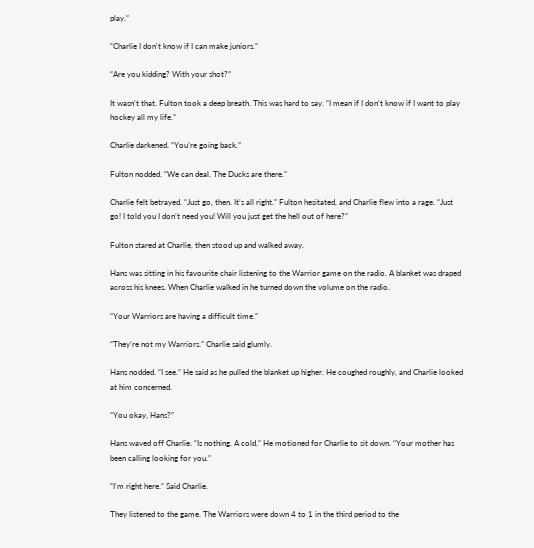play.”

“Charlie I don’t know if I can make juniors.”

“Are you kidding? With your shot?”

It wasn’t that. Fulton took a deep breath. This was hard to say. “I mean if I don’t know if I want to play hockey all my life.”

Charlie darkened. “You’re going back.”

Fulton nodded. “We can deal. The Ducks are there.”

Charlie felt betrayed. “Just go, then. It’s all right.” Fulton hesitated, and Charlie flew into a rage. “Just go! I told you I don’t need you! Will you just get the hell out of here?”

Fulton stared at Charlie, then stood up and walked away.

Hans was sitting in his favourite chair listening to the Warrior game on the radio. A blanket was draped across his knees. When Charlie walked in he turned down the volume on the radio.

“Your Warriors are having a difficult time.”

“They’re not my Warriors.” Charlie said glumly.

Hans nodded. “I see.” He said as he pulled the blanket up higher. He coughed roughly, and Charlie looked at him concerned.

“You okay, Hans?”

Hans waved off Charlie. “Is nothing. A cold.” He motioned for Charlie to sit down. “Your mother has been calling looking for you.”

“I’m right here.” Said Charlie.

They listened to the game. The Warriors were down 4 to 1 in the third period to the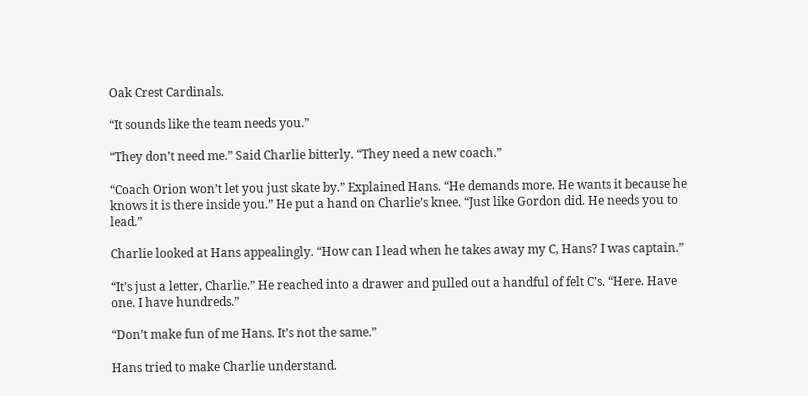Oak Crest Cardinals.

“It sounds like the team needs you.”

“They don’t need me.” Said Charlie bitterly. “They need a new coach.”

“Coach Orion won’t let you just skate by.” Explained Hans. “He demands more. He wants it because he knows it is there inside you.” He put a hand on Charlie’s knee. “Just like Gordon did. He needs you to lead.”

Charlie looked at Hans appealingly. “How can I lead when he takes away my C, Hans? I was captain.”

“It’s just a letter, Charlie.” He reached into a drawer and pulled out a handful of felt C’s. “Here. Have one. I have hundreds.”

“Don’t make fun of me Hans. It’s not the same.”

Hans tried to make Charlie understand.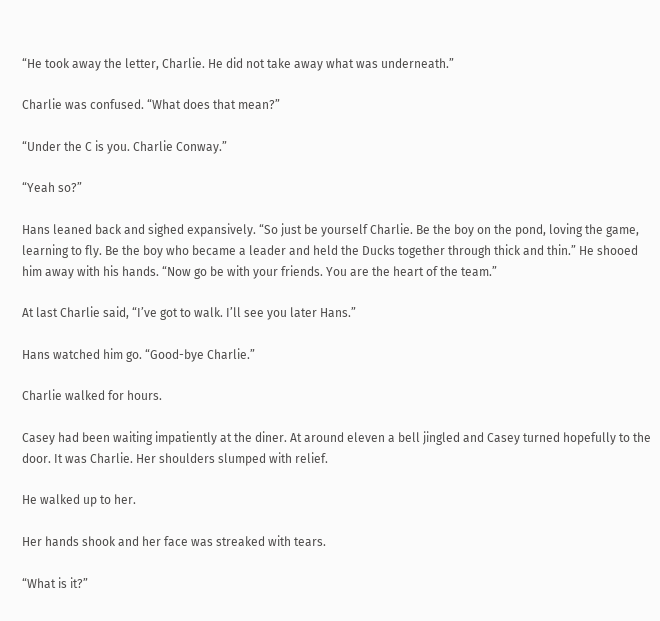“He took away the letter, Charlie. He did not take away what was underneath.”

Charlie was confused. “What does that mean?”

“Under the C is you. Charlie Conway.”

“Yeah so?”

Hans leaned back and sighed expansively. “So just be yourself Charlie. Be the boy on the pond, loving the game, learning to fly. Be the boy who became a leader and held the Ducks together through thick and thin.” He shooed him away with his hands. “Now go be with your friends. You are the heart of the team.”

At last Charlie said, “I’ve got to walk. I’ll see you later Hans.”

Hans watched him go. “Good-bye Charlie.”

Charlie walked for hours.

Casey had been waiting impatiently at the diner. At around eleven a bell jingled and Casey turned hopefully to the door. It was Charlie. Her shoulders slumped with relief.

He walked up to her.

Her hands shook and her face was streaked with tears.

“What is it?”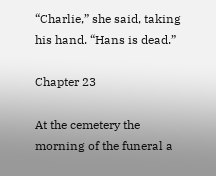“Charlie,” she said, taking his hand. “Hans is dead.”

Chapter 23

At the cemetery the morning of the funeral a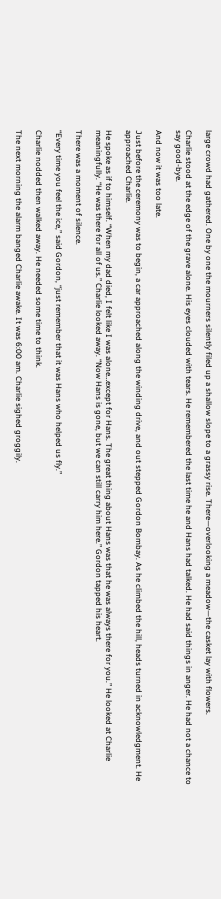large crowd had gathered. One by one the mourners silently filed up a shallow slope to a grassy rise. There—overlooking a meadow—the casket lay with flowers.

Charlie stood at the edge of the grave alone. His eyes clouded with tears. He remembered the last time he and Hans had talked. He had said things in anger. He had not a chance to say good-bye.

And now it was too late.

Just before the ceremony was to begin, a car approached along the winding drive, and out stepped Gordon Bombay. As he climbed the hill, heads turned in acknowledgment. He approached Charlie.

He spoke as if to himself. “When my dad died, I felt like I was alone…except for Hans. The great thing about Hans was that he was always there for you.” He looked at Charlie meaningfully. “He was there for all of us.” Charlie looked away. “Now Hans is gone, but we can still carry him here.” Gordon tapped his heart.

There was a moment of silence.

“Every time you feel the ice,” said Gordon, “just remember that it was Hans who helped us fly.”

Charlie nodded then walked away. He needed some time to think.

The next morning the alarm banged Charlie awake. It was 6:00 am. Charlie sighed groggily.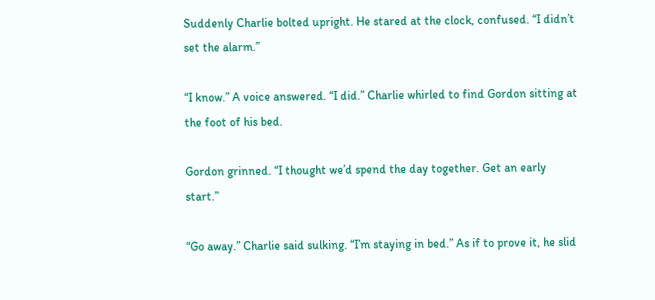Suddenly Charlie bolted upright. He stared at the clock, confused. “I didn’t set the alarm.”

“I know.” A voice answered. “I did.” Charlie whirled to find Gordon sitting at the foot of his bed.

Gordon grinned. “I thought we’d spend the day together. Get an early start.”

“Go away.” Charlie said sulking. “I’m staying in bed.” As if to prove it, he slid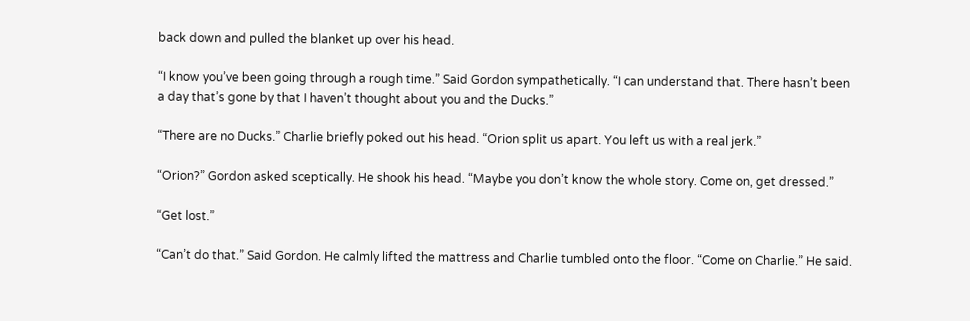back down and pulled the blanket up over his head.

“I know you’ve been going through a rough time.” Said Gordon sympathetically. “I can understand that. There hasn’t been a day that’s gone by that I haven’t thought about you and the Ducks.”

“There are no Ducks.” Charlie briefly poked out his head. “Orion split us apart. You left us with a real jerk.”

“Orion?” Gordon asked sceptically. He shook his head. “Maybe you don’t know the whole story. Come on, get dressed.”

“Get lost.”

“Can’t do that.” Said Gordon. He calmly lifted the mattress and Charlie tumbled onto the floor. “Come on Charlie.” He said.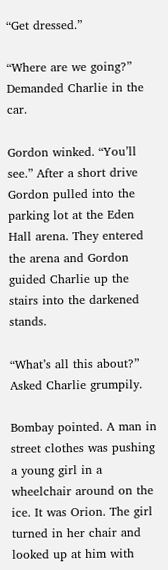“Get dressed.”

“Where are we going?” Demanded Charlie in the car.

Gordon winked. “You’ll see.” After a short drive Gordon pulled into the parking lot at the Eden Hall arena. They entered the arena and Gordon guided Charlie up the stairs into the darkened stands.

“What’s all this about?” Asked Charlie grumpily.

Bombay pointed. A man in street clothes was pushing a young girl in a wheelchair around on the ice. It was Orion. The girl turned in her chair and looked up at him with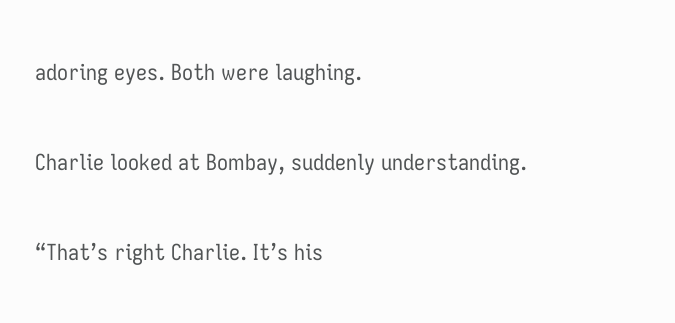adoring eyes. Both were laughing.

Charlie looked at Bombay, suddenly understanding.

“That’s right Charlie. It’s his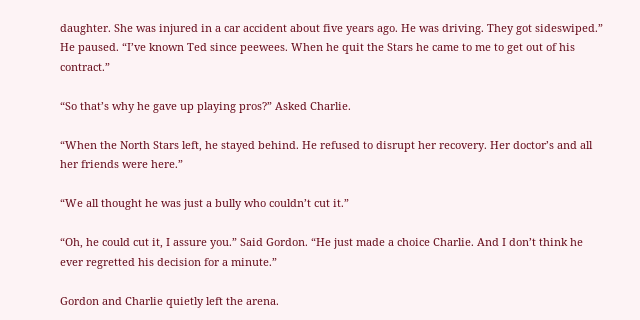daughter. She was injured in a car accident about five years ago. He was driving. They got sideswiped.” He paused. “I’ve known Ted since peewees. When he quit the Stars he came to me to get out of his contract.”

“So that’s why he gave up playing pros?” Asked Charlie.

“When the North Stars left, he stayed behind. He refused to disrupt her recovery. Her doctor’s and all her friends were here.”

“We all thought he was just a bully who couldn’t cut it.”

“Oh, he could cut it, I assure you.” Said Gordon. “He just made a choice Charlie. And I don’t think he ever regretted his decision for a minute.”

Gordon and Charlie quietly left the arena.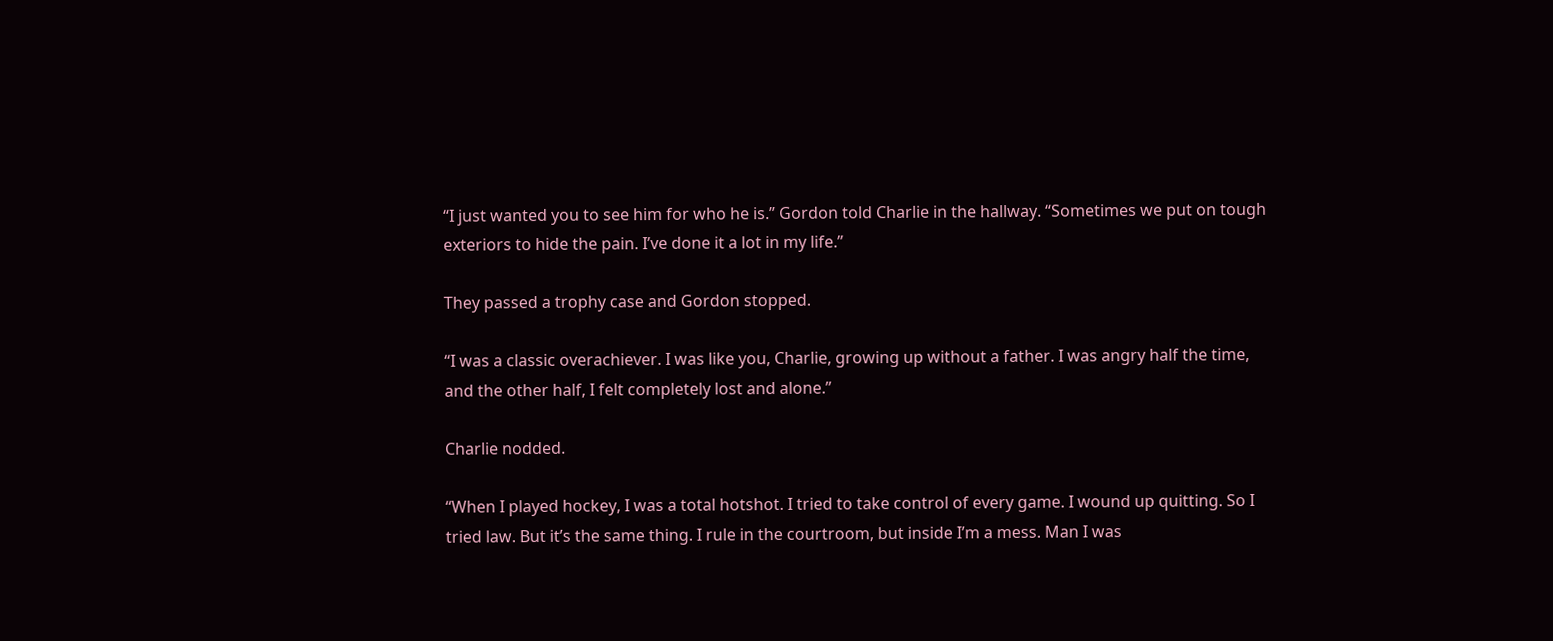“I just wanted you to see him for who he is.” Gordon told Charlie in the hallway. “Sometimes we put on tough exteriors to hide the pain. I’ve done it a lot in my life.”

They passed a trophy case and Gordon stopped.

“I was a classic overachiever. I was like you, Charlie, growing up without a father. I was angry half the time, and the other half, I felt completely lost and alone.”

Charlie nodded.

“When I played hockey, I was a total hotshot. I tried to take control of every game. I wound up quitting. So I tried law. But it’s the same thing. I rule in the courtroom, but inside I’m a mess. Man I was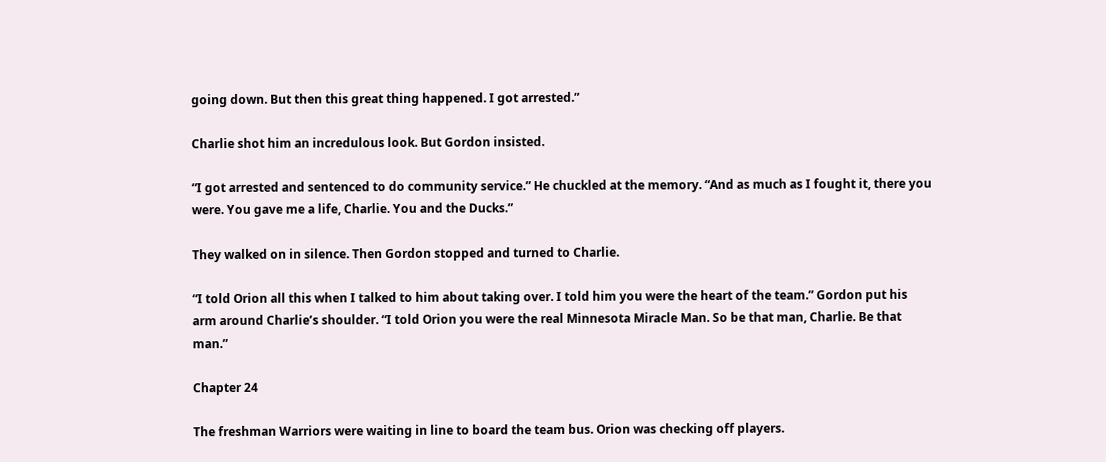going down. But then this great thing happened. I got arrested.”

Charlie shot him an incredulous look. But Gordon insisted.

“I got arrested and sentenced to do community service.” He chuckled at the memory. “And as much as I fought it, there you were. You gave me a life, Charlie. You and the Ducks.”

They walked on in silence. Then Gordon stopped and turned to Charlie.

“I told Orion all this when I talked to him about taking over. I told him you were the heart of the team.” Gordon put his arm around Charlie’s shoulder. “I told Orion you were the real Minnesota Miracle Man. So be that man, Charlie. Be that man.”

Chapter 24

The freshman Warriors were waiting in line to board the team bus. Orion was checking off players.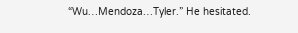“Wu…Mendoza…Tyler.” He hesitated.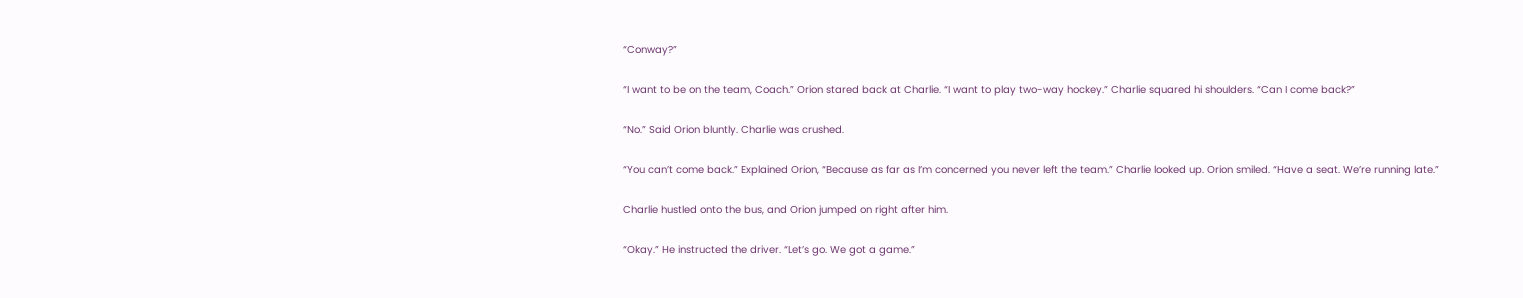“Conway?”

“I want to be on the team, Coach.” Orion stared back at Charlie. “I want to play two-way hockey.” Charlie squared hi shoulders. “Can I come back?”

“No.” Said Orion bluntly. Charlie was crushed.

“You can’t come back.” Explained Orion, “Because as far as I’m concerned you never left the team.” Charlie looked up. Orion smiled. “Have a seat. We’re running late.”

Charlie hustled onto the bus, and Orion jumped on right after him.

“Okay.” He instructed the driver. “Let’s go. We got a game.”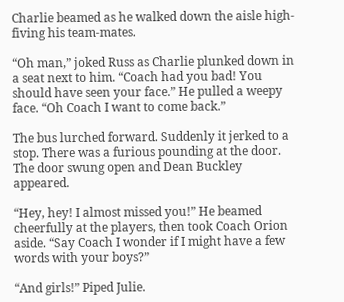Charlie beamed as he walked down the aisle high-fiving his team-mates.

“Oh man,” joked Russ as Charlie plunked down in a seat next to him. “Coach had you bad! You should have seen your face.” He pulled a weepy face. “Oh Coach I want to come back.”

The bus lurched forward. Suddenly it jerked to a stop. There was a furious pounding at the door. The door swung open and Dean Buckley appeared.

“Hey, hey! I almost missed you!” He beamed cheerfully at the players, then took Coach Orion aside. “Say Coach I wonder if I might have a few words with your boys?”

“And girls!” Piped Julie.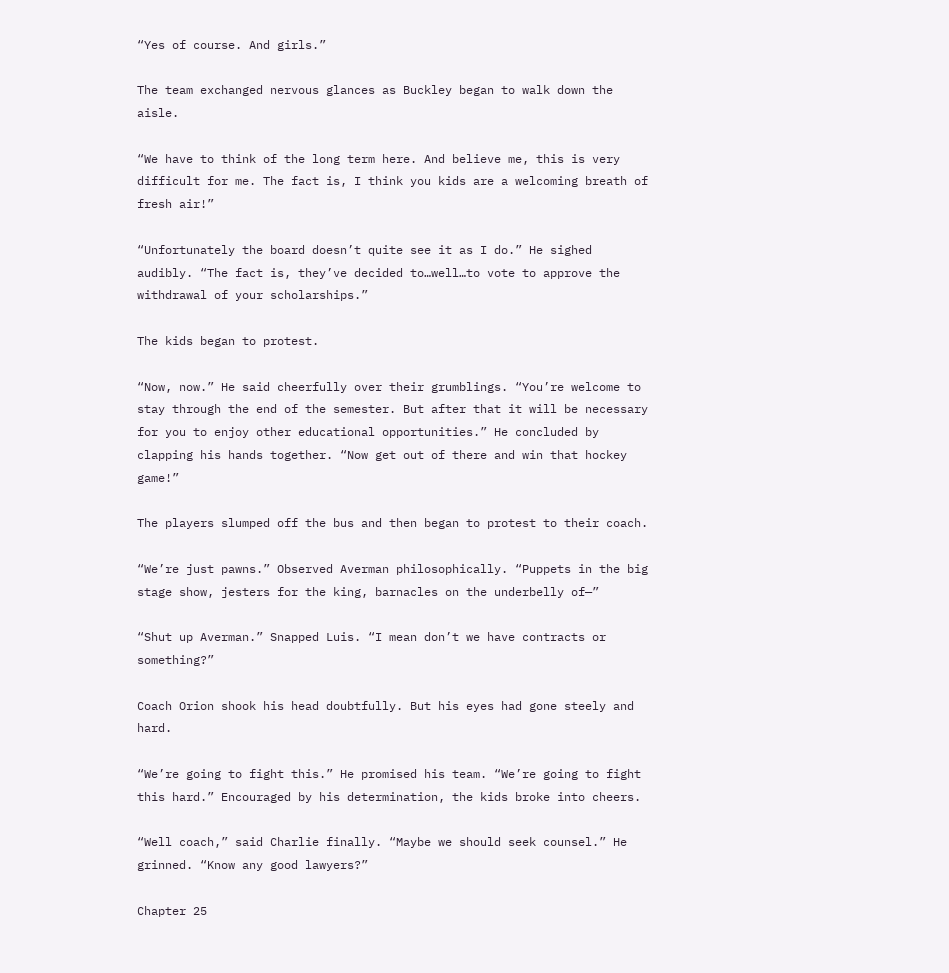“Yes of course. And girls.”

The team exchanged nervous glances as Buckley began to walk down the aisle.

“We have to think of the long term here. And believe me, this is very difficult for me. The fact is, I think you kids are a welcoming breath of fresh air!”

“Unfortunately the board doesn’t quite see it as I do.” He sighed audibly. “The fact is, they’ve decided to…well…to vote to approve the withdrawal of your scholarships.”

The kids began to protest.

“Now, now.” He said cheerfully over their grumblings. “You’re welcome to stay through the end of the semester. But after that it will be necessary for you to enjoy other educational opportunities.” He concluded by clapping his hands together. “Now get out of there and win that hockey game!”

The players slumped off the bus and then began to protest to their coach.

“We’re just pawns.” Observed Averman philosophically. “Puppets in the big stage show, jesters for the king, barnacles on the underbelly of—”

“Shut up Averman.” Snapped Luis. “I mean don’t we have contracts or something?”

Coach Orion shook his head doubtfully. But his eyes had gone steely and hard.

“We’re going to fight this.” He promised his team. “We’re going to fight this hard.” Encouraged by his determination, the kids broke into cheers.

“Well coach,” said Charlie finally. “Maybe we should seek counsel.” He grinned. “Know any good lawyers?”

Chapter 25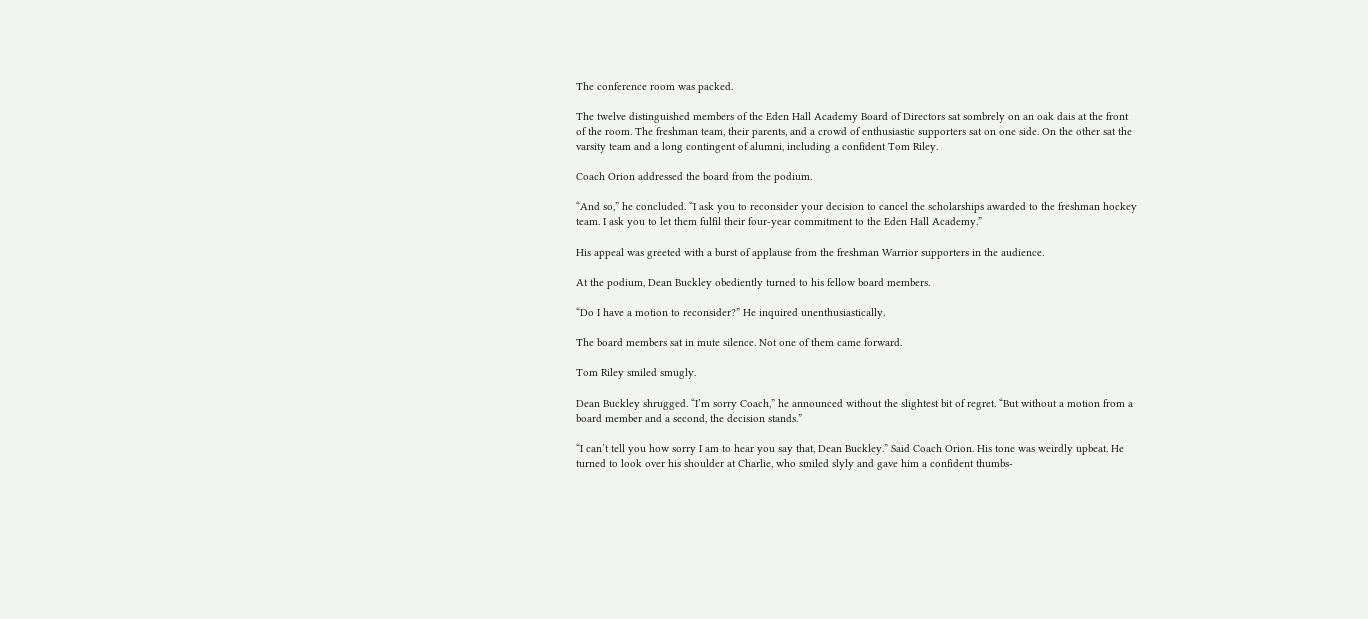The conference room was packed.

The twelve distinguished members of the Eden Hall Academy Board of Directors sat sombrely on an oak dais at the front of the room. The freshman team, their parents, and a crowd of enthusiastic supporters sat on one side. On the other sat the varsity team and a long contingent of alumni, including a confident Tom Riley.

Coach Orion addressed the board from the podium.

“And so,” he concluded. “I ask you to reconsider your decision to cancel the scholarships awarded to the freshman hockey team. I ask you to let them fulfil their four-year commitment to the Eden Hall Academy.”

His appeal was greeted with a burst of applause from the freshman Warrior supporters in the audience.

At the podium, Dean Buckley obediently turned to his fellow board members.

“Do I have a motion to reconsider?” He inquired unenthusiastically.

The board members sat in mute silence. Not one of them came forward.

Tom Riley smiled smugly.

Dean Buckley shrugged. “I’m sorry Coach,” he announced without the slightest bit of regret. “But without a motion from a board member and a second, the decision stands.”

“I can’t tell you how sorry I am to hear you say that, Dean Buckley.” Said Coach Orion. His tone was weirdly upbeat. He turned to look over his shoulder at Charlie, who smiled slyly and gave him a confident thumbs-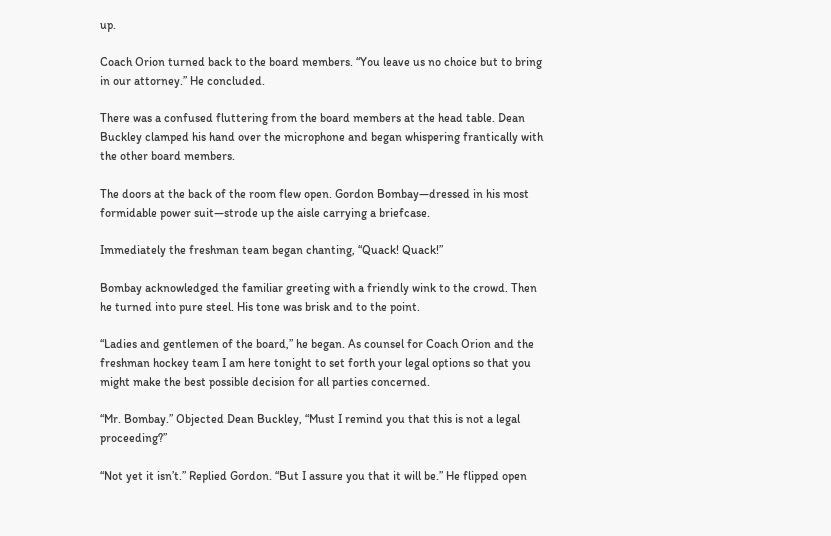up.

Coach Orion turned back to the board members. “You leave us no choice but to bring in our attorney.” He concluded.

There was a confused fluttering from the board members at the head table. Dean Buckley clamped his hand over the microphone and began whispering frantically with the other board members.

The doors at the back of the room flew open. Gordon Bombay—dressed in his most formidable power suit—strode up the aisle carrying a briefcase.

Immediately the freshman team began chanting, “Quack! Quack!”

Bombay acknowledged the familiar greeting with a friendly wink to the crowd. Then he turned into pure steel. His tone was brisk and to the point.

“Ladies and gentlemen of the board,” he began. As counsel for Coach Orion and the freshman hockey team I am here tonight to set forth your legal options so that you might make the best possible decision for all parties concerned.

“Mr. Bombay.” Objected Dean Buckley, “Must I remind you that this is not a legal proceeding?”

“Not yet it isn’t.” Replied Gordon. “But I assure you that it will be.” He flipped open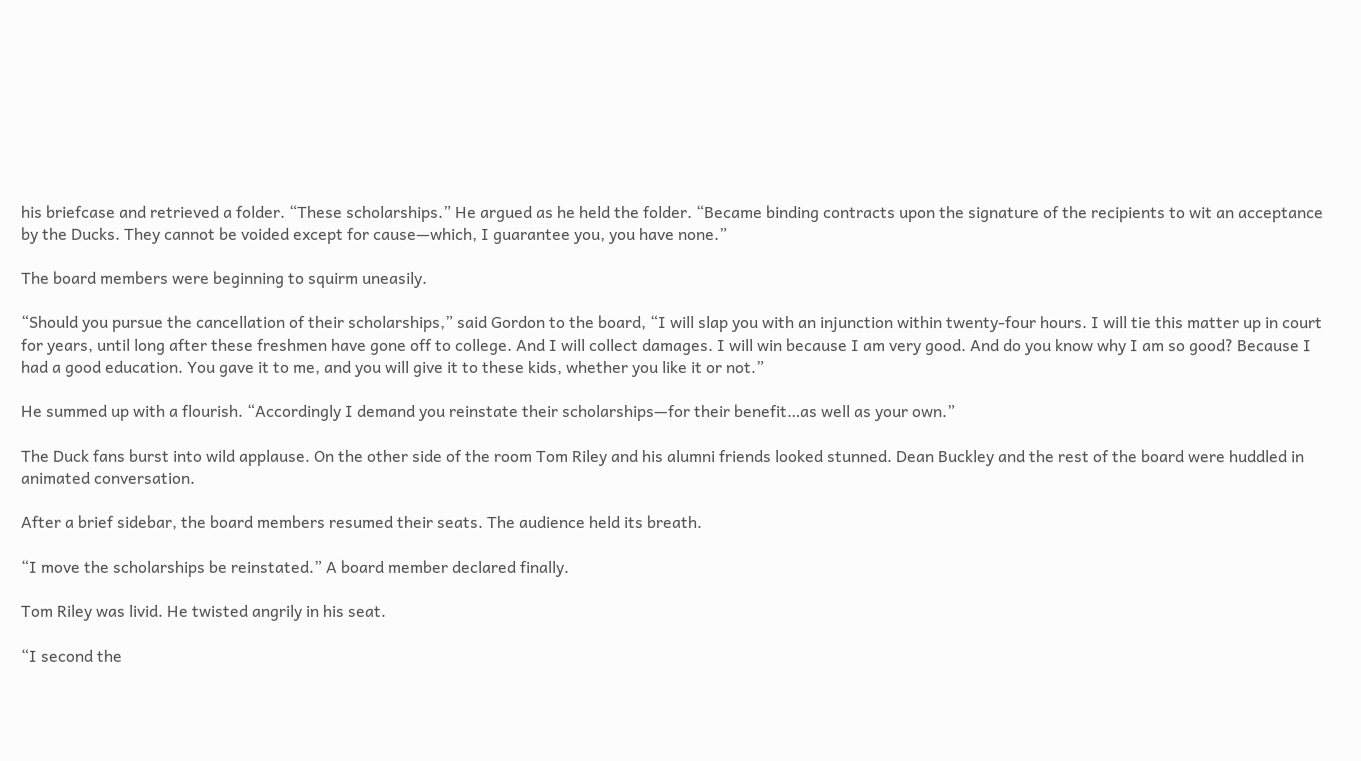his briefcase and retrieved a folder. “These scholarships.” He argued as he held the folder. “Became binding contracts upon the signature of the recipients to wit an acceptance by the Ducks. They cannot be voided except for cause—which, I guarantee you, you have none.”

The board members were beginning to squirm uneasily.

“Should you pursue the cancellation of their scholarships,” said Gordon to the board, “I will slap you with an injunction within twenty-four hours. I will tie this matter up in court for years, until long after these freshmen have gone off to college. And I will collect damages. I will win because I am very good. And do you know why I am so good? Because I had a good education. You gave it to me, and you will give it to these kids, whether you like it or not.”

He summed up with a flourish. “Accordingly I demand you reinstate their scholarships—for their benefit…as well as your own.”

The Duck fans burst into wild applause. On the other side of the room Tom Riley and his alumni friends looked stunned. Dean Buckley and the rest of the board were huddled in animated conversation.

After a brief sidebar, the board members resumed their seats. The audience held its breath.

“I move the scholarships be reinstated.” A board member declared finally.

Tom Riley was livid. He twisted angrily in his seat.

“I second the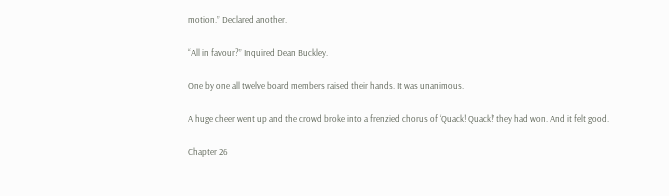motion.” Declared another.

“All in favour?” Inquired Dean Buckley.

One by one all twelve board members raised their hands. It was unanimous.

A huge cheer went up and the crowd broke into a frenzied chorus of ‘Quack! Quack!’ they had won. And it felt good.

Chapter 26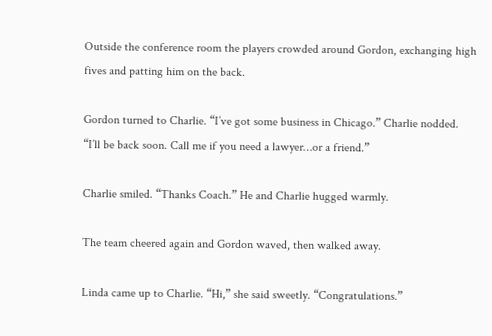Outside the conference room the players crowded around Gordon, exchanging high fives and patting him on the back.

Gordon turned to Charlie. “I’ve got some business in Chicago.” Charlie nodded. “I’ll be back soon. Call me if you need a lawyer…or a friend.”

Charlie smiled. “Thanks Coach.” He and Charlie hugged warmly.

The team cheered again and Gordon waved, then walked away.

Linda came up to Charlie. “Hi,” she said sweetly. “Congratulations.”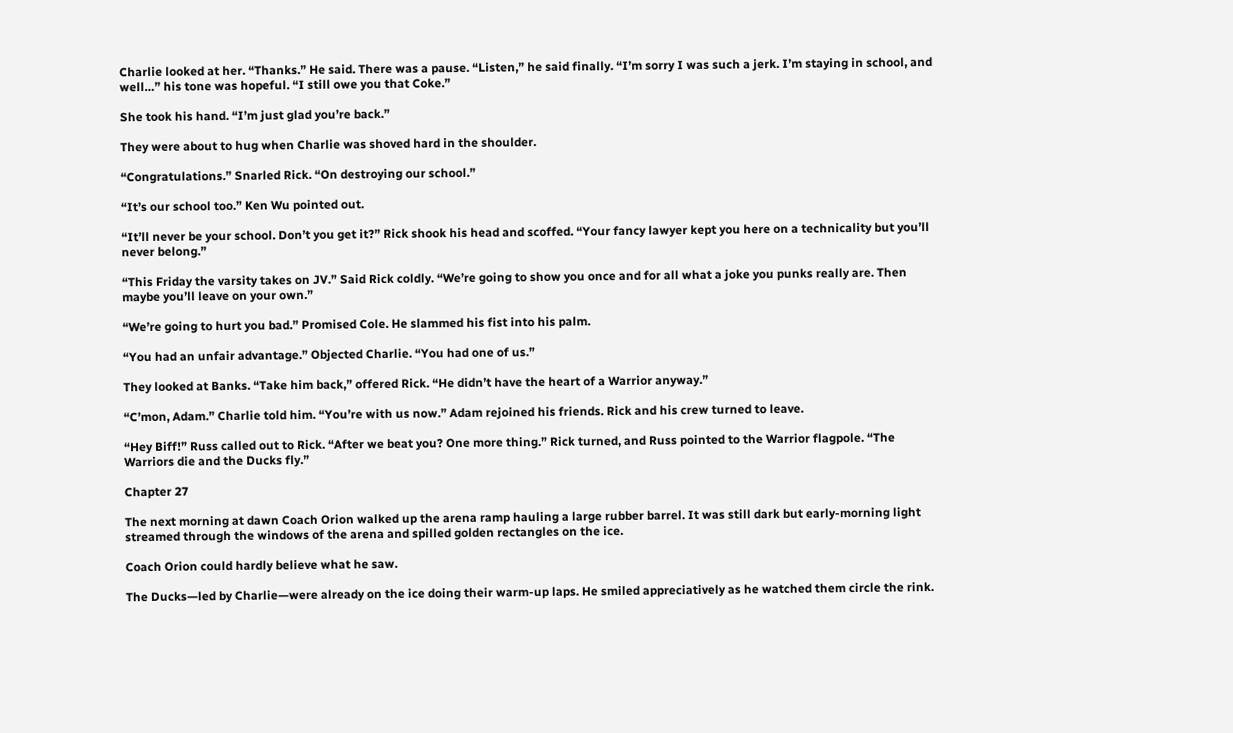Charlie looked at her. “Thanks.” He said. There was a pause. “Listen,” he said finally. “I’m sorry I was such a jerk. I’m staying in school, and well…” his tone was hopeful. “I still owe you that Coke.”

She took his hand. “I’m just glad you’re back.”

They were about to hug when Charlie was shoved hard in the shoulder.

“Congratulations.” Snarled Rick. “On destroying our school.”

“It’s our school too.” Ken Wu pointed out.

“It’ll never be your school. Don’t you get it?” Rick shook his head and scoffed. “Your fancy lawyer kept you here on a technicality but you’ll never belong.”

“This Friday the varsity takes on JV.” Said Rick coldly. “We’re going to show you once and for all what a joke you punks really are. Then maybe you’ll leave on your own.”

“We’re going to hurt you bad.” Promised Cole. He slammed his fist into his palm.

“You had an unfair advantage.” Objected Charlie. “You had one of us.”

They looked at Banks. “Take him back,” offered Rick. “He didn’t have the heart of a Warrior anyway.”

“C’mon, Adam.” Charlie told him. “You’re with us now.” Adam rejoined his friends. Rick and his crew turned to leave.

“Hey Biff!” Russ called out to Rick. “After we beat you? One more thing.” Rick turned, and Russ pointed to the Warrior flagpole. “The Warriors die and the Ducks fly.”

Chapter 27

The next morning at dawn Coach Orion walked up the arena ramp hauling a large rubber barrel. It was still dark but early-morning light streamed through the windows of the arena and spilled golden rectangles on the ice.

Coach Orion could hardly believe what he saw.

The Ducks—led by Charlie—were already on the ice doing their warm-up laps. He smiled appreciatively as he watched them circle the rink.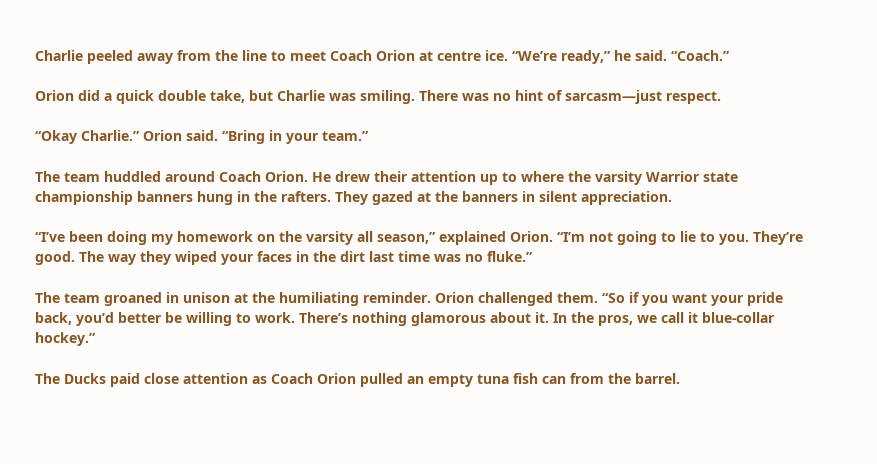Charlie peeled away from the line to meet Coach Orion at centre ice. “We’re ready,” he said. “Coach.”

Orion did a quick double take, but Charlie was smiling. There was no hint of sarcasm—just respect.

“Okay Charlie.” Orion said. “Bring in your team.”

The team huddled around Coach Orion. He drew their attention up to where the varsity Warrior state championship banners hung in the rafters. They gazed at the banners in silent appreciation.

“I’ve been doing my homework on the varsity all season,” explained Orion. “I’m not going to lie to you. They’re good. The way they wiped your faces in the dirt last time was no fluke.”

The team groaned in unison at the humiliating reminder. Orion challenged them. “So if you want your pride back, you’d better be willing to work. There’s nothing glamorous about it. In the pros, we call it blue-collar hockey.”

The Ducks paid close attention as Coach Orion pulled an empty tuna fish can from the barrel.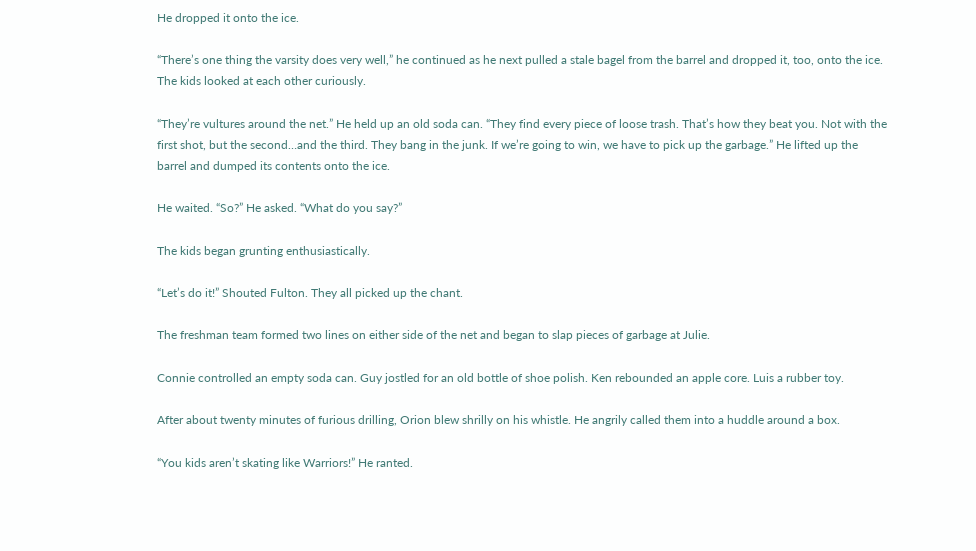He dropped it onto the ice.

“There’s one thing the varsity does very well,” he continued as he next pulled a stale bagel from the barrel and dropped it, too, onto the ice. The kids looked at each other curiously.

“They’re vultures around the net.” He held up an old soda can. “They find every piece of loose trash. That’s how they beat you. Not with the first shot, but the second…and the third. They bang in the junk. If we’re going to win, we have to pick up the garbage.” He lifted up the barrel and dumped its contents onto the ice.

He waited. “So?” He asked. “What do you say?”

The kids began grunting enthusiastically.

“Let’s do it!” Shouted Fulton. They all picked up the chant.

The freshman team formed two lines on either side of the net and began to slap pieces of garbage at Julie.

Connie controlled an empty soda can. Guy jostled for an old bottle of shoe polish. Ken rebounded an apple core. Luis a rubber toy.

After about twenty minutes of furious drilling, Orion blew shrilly on his whistle. He angrily called them into a huddle around a box.

“You kids aren’t skating like Warriors!” He ranted.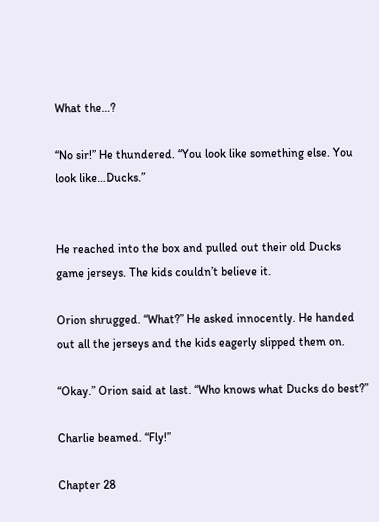What the…?

“No sir!” He thundered. “You look like something else. You look like…Ducks.”


He reached into the box and pulled out their old Ducks game jerseys. The kids couldn’t believe it.

Orion shrugged. “What?” He asked innocently. He handed out all the jerseys and the kids eagerly slipped them on.

“Okay.” Orion said at last. “Who knows what Ducks do best?”

Charlie beamed. “Fly!”

Chapter 28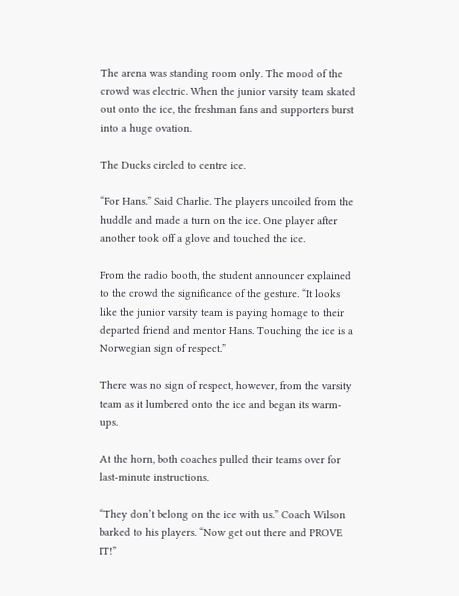The arena was standing room only. The mood of the crowd was electric. When the junior varsity team skated out onto the ice, the freshman fans and supporters burst into a huge ovation.

The Ducks circled to centre ice.

“For Hans.” Said Charlie. The players uncoiled from the huddle and made a turn on the ice. One player after another took off a glove and touched the ice.

From the radio booth, the student announcer explained to the crowd the significance of the gesture. “It looks like the junior varsity team is paying homage to their departed friend and mentor Hans. Touching the ice is a Norwegian sign of respect.”

There was no sign of respect, however, from the varsity team as it lumbered onto the ice and began its warm-ups.

At the horn, both coaches pulled their teams over for last-minute instructions.

“They don’t belong on the ice with us.” Coach Wilson barked to his players. “Now get out there and PROVE IT!”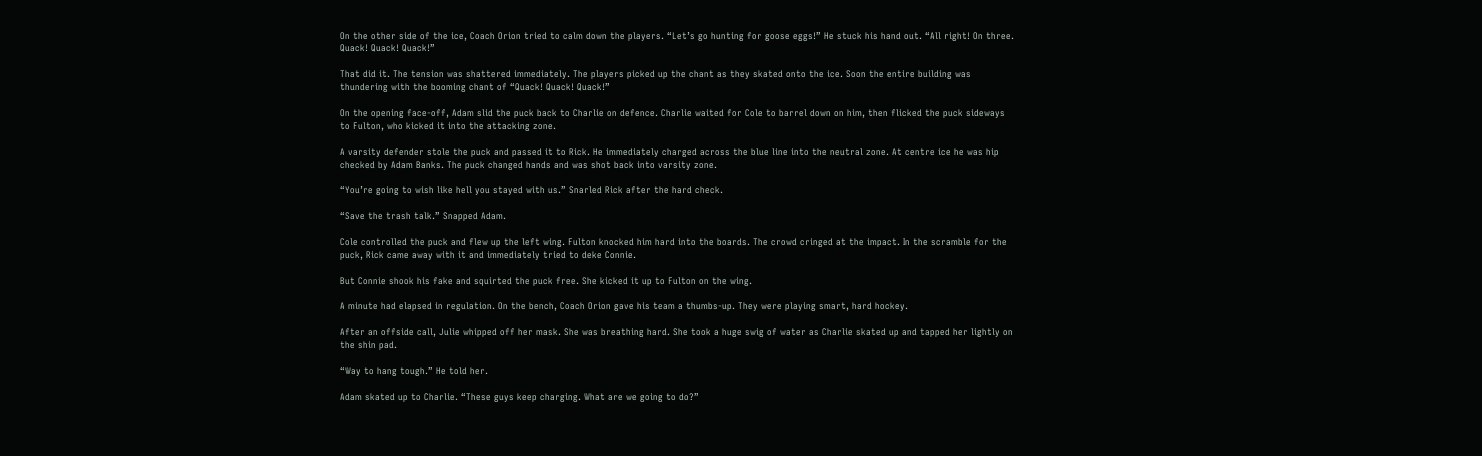On the other side of the ice, Coach Orion tried to calm down the players. “Let’s go hunting for goose eggs!” He stuck his hand out. “All right! On three. Quack! Quack! Quack!”

That did it. The tension was shattered immediately. The players picked up the chant as they skated onto the ice. Soon the entire building was thundering with the booming chant of “Quack! Quack! Quack!”

On the opening face-off, Adam slid the puck back to Charlie on defence. Charlie waited for Cole to barrel down on him, then flicked the puck sideways to Fulton, who kicked it into the attacking zone.

A varsity defender stole the puck and passed it to Rick. He immediately charged across the blue line into the neutral zone. At centre ice he was hip checked by Adam Banks. The puck changed hands and was shot back into varsity zone.

“You’re going to wish like hell you stayed with us.” Snarled Rick after the hard check.

“Save the trash talk.” Snapped Adam.

Cole controlled the puck and flew up the left wing. Fulton knocked him hard into the boards. The crowd cringed at the impact. In the scramble for the puck, Rick came away with it and immediately tried to deke Connie.

But Connie shook his fake and squirted the puck free. She kicked it up to Fulton on the wing.

A minute had elapsed in regulation. On the bench, Coach Orion gave his team a thumbs-up. They were playing smart, hard hockey.

After an offside call, Julie whipped off her mask. She was breathing hard. She took a huge swig of water as Charlie skated up and tapped her lightly on the shin pad.

“Way to hang tough.” He told her.

Adam skated up to Charlie. “These guys keep charging. What are we going to do?”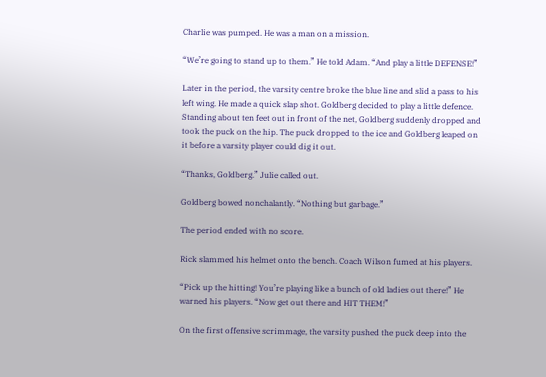Charlie was pumped. He was a man on a mission.

“We’re going to stand up to them.” He told Adam. “And play a little DEFENSE!”

Later in the period, the varsity centre broke the blue line and slid a pass to his left wing. He made a quick slap shot. Goldberg decided to play a little defence. Standing about ten feet out in front of the net, Goldberg suddenly dropped and took the puck on the hip. The puck dropped to the ice and Goldberg leaped on it before a varsity player could dig it out.

“Thanks, Goldberg.” Julie called out.

Goldberg bowed nonchalantly. “Nothing but garbage.”

The period ended with no score.

Rick slammed his helmet onto the bench. Coach Wilson fumed at his players.

“Pick up the hitting! You’re playing like a bunch of old ladies out there!” He warned his players. “Now get out there and HIT THEM!”

On the first offensive scrimmage, the varsity pushed the puck deep into the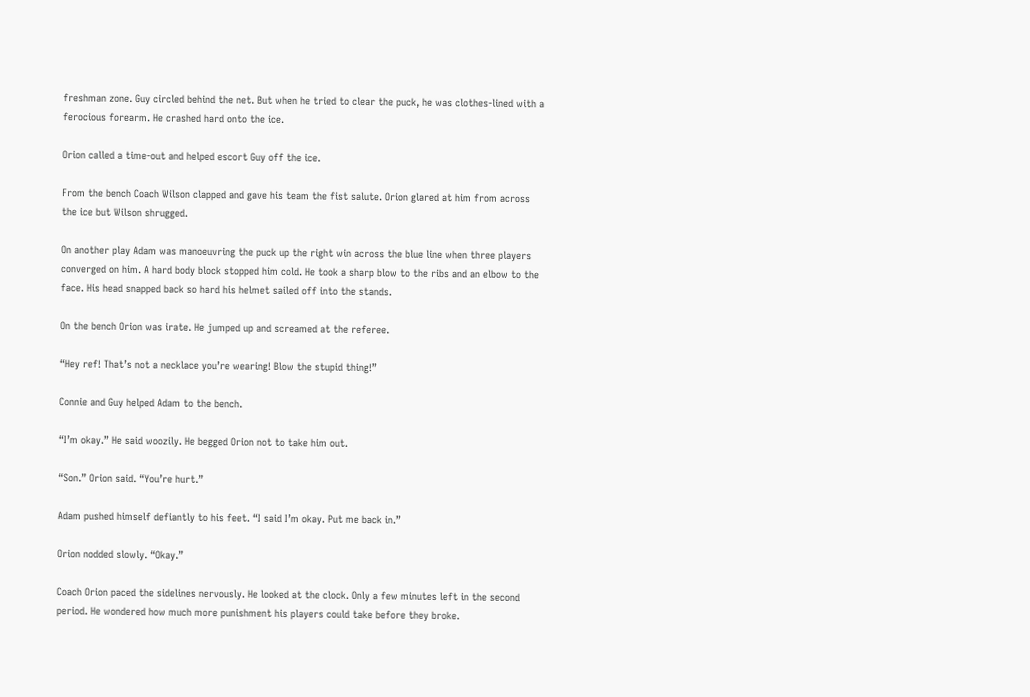freshman zone. Guy circled behind the net. But when he tried to clear the puck, he was clothes-lined with a ferocious forearm. He crashed hard onto the ice.

Orion called a time-out and helped escort Guy off the ice.

From the bench Coach Wilson clapped and gave his team the fist salute. Orion glared at him from across the ice but Wilson shrugged.

On another play Adam was manoeuvring the puck up the right win across the blue line when three players converged on him. A hard body block stopped him cold. He took a sharp blow to the ribs and an elbow to the face. His head snapped back so hard his helmet sailed off into the stands.

On the bench Orion was irate. He jumped up and screamed at the referee.

“Hey ref! That’s not a necklace you’re wearing! Blow the stupid thing!”

Connie and Guy helped Adam to the bench.

“I’m okay.” He said woozily. He begged Orion not to take him out.

“Son.” Orion said. “You’re hurt.”

Adam pushed himself defiantly to his feet. “I said I’m okay. Put me back in.”

Orion nodded slowly. “Okay.”

Coach Orion paced the sidelines nervously. He looked at the clock. Only a few minutes left in the second period. He wondered how much more punishment his players could take before they broke.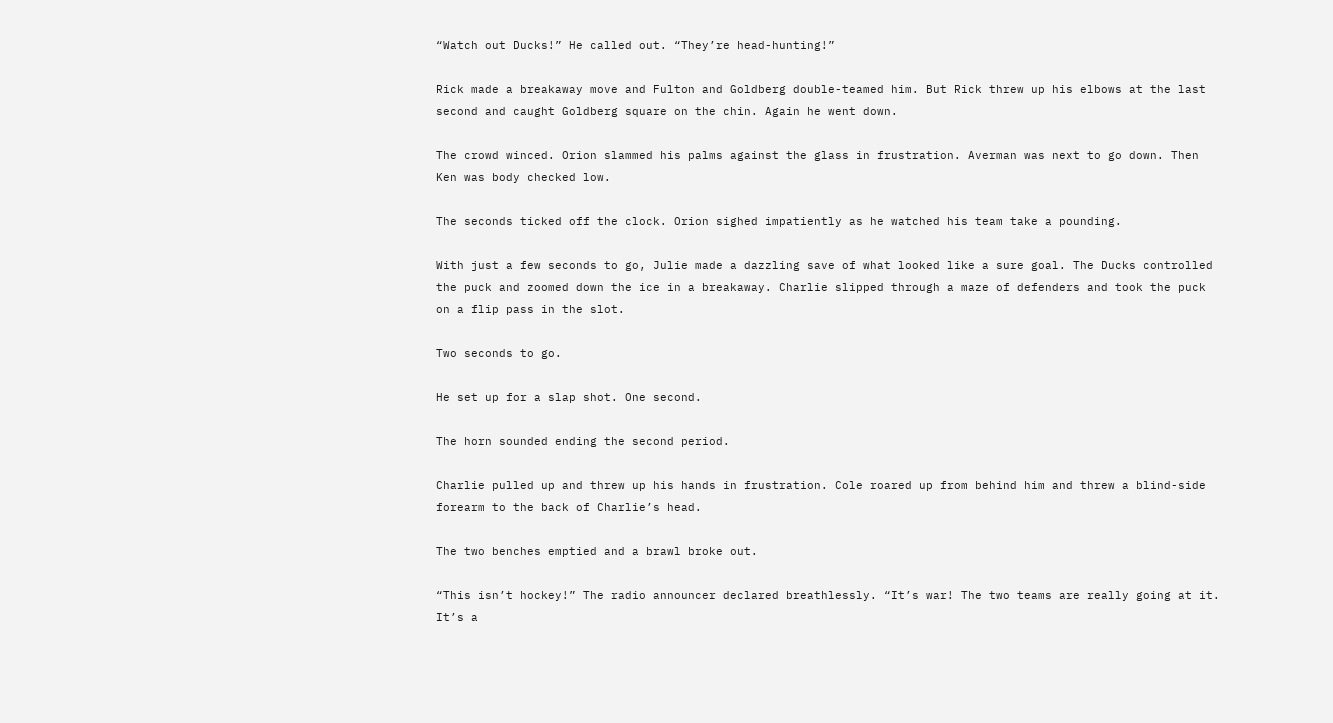“Watch out Ducks!” He called out. “They’re head-hunting!”

Rick made a breakaway move and Fulton and Goldberg double-teamed him. But Rick threw up his elbows at the last second and caught Goldberg square on the chin. Again he went down.

The crowd winced. Orion slammed his palms against the glass in frustration. Averman was next to go down. Then Ken was body checked low.

The seconds ticked off the clock. Orion sighed impatiently as he watched his team take a pounding.

With just a few seconds to go, Julie made a dazzling save of what looked like a sure goal. The Ducks controlled the puck and zoomed down the ice in a breakaway. Charlie slipped through a maze of defenders and took the puck on a flip pass in the slot.

Two seconds to go.

He set up for a slap shot. One second.

The horn sounded ending the second period.

Charlie pulled up and threw up his hands in frustration. Cole roared up from behind him and threw a blind-side forearm to the back of Charlie’s head.

The two benches emptied and a brawl broke out.

“This isn’t hockey!” The radio announcer declared breathlessly. “It’s war! The two teams are really going at it. It’s a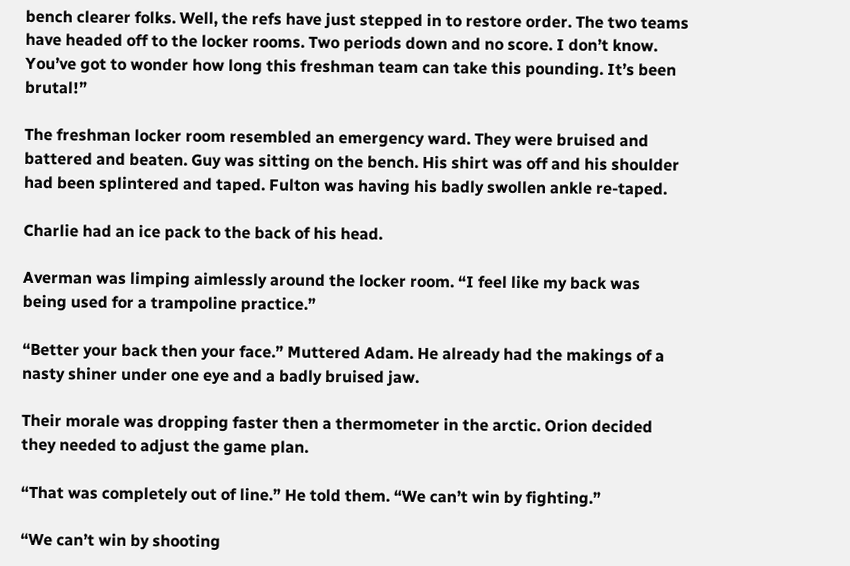bench clearer folks. Well, the refs have just stepped in to restore order. The two teams have headed off to the locker rooms. Two periods down and no score. I don’t know. You’ve got to wonder how long this freshman team can take this pounding. It’s been brutal!”

The freshman locker room resembled an emergency ward. They were bruised and battered and beaten. Guy was sitting on the bench. His shirt was off and his shoulder had been splintered and taped. Fulton was having his badly swollen ankle re-taped.

Charlie had an ice pack to the back of his head.

Averman was limping aimlessly around the locker room. “I feel like my back was being used for a trampoline practice.”

“Better your back then your face.” Muttered Adam. He already had the makings of a nasty shiner under one eye and a badly bruised jaw.

Their morale was dropping faster then a thermometer in the arctic. Orion decided they needed to adjust the game plan.

“That was completely out of line.” He told them. “We can’t win by fighting.”

“We can’t win by shooting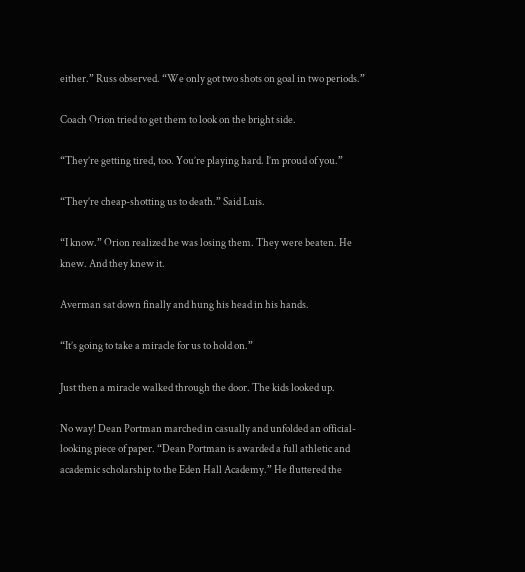either.” Russ observed. “We only got two shots on goal in two periods.”

Coach Orion tried to get them to look on the bright side.

“They’re getting tired, too. You’re playing hard. I’m proud of you.”

“They’re cheap-shotting us to death.” Said Luis.

“I know.” Orion realized he was losing them. They were beaten. He knew. And they knew it.

Averman sat down finally and hung his head in his hands.

“It’s going to take a miracle for us to hold on.”

Just then a miracle walked through the door. The kids looked up.

No way! Dean Portman marched in casually and unfolded an official-looking piece of paper. “Dean Portman is awarded a full athletic and academic scholarship to the Eden Hall Academy.” He fluttered the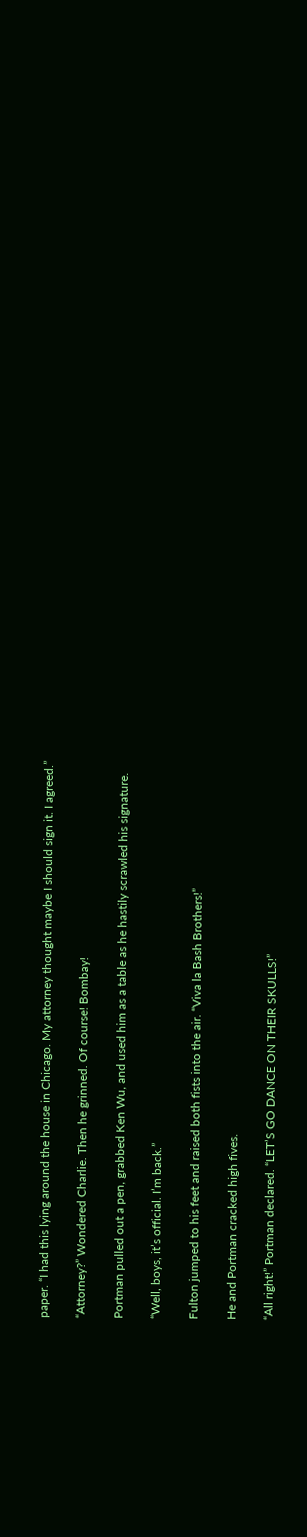paper. “I had this lying around the house in Chicago. My attorney thought maybe I should sign it. I agreed.”

“Attorney?” Wondered Charlie. Then he grinned. Of course! Bombay!

Portman pulled out a pen, grabbed Ken Wu, and used him as a table as he hastily scrawled his signature.

“Well, boys, it’s official. I’m back.”

Fulton jumped to his feet and raised both fists into the air. “Viva la Bash Brothers!”

He and Portman cracked high fives.

“All right!” Portman declared. “LET’S GO DANCE ON THEIR SKULLS!”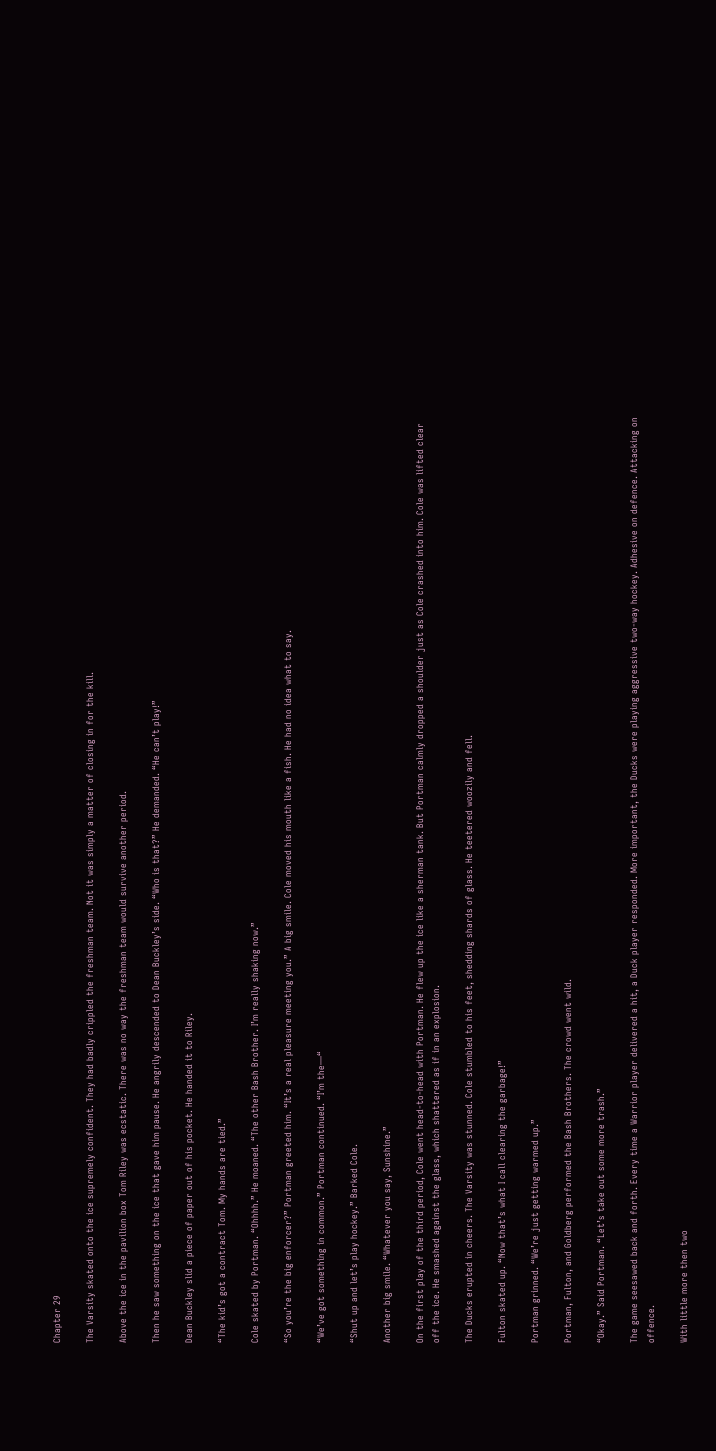Chapter 29

The Varsity skated onto the ice supremely confident. They had badly crippled the freshman team. Not it was simply a matter of closing in for the kill.

Above the ice in the pavilion box Tom Riley was ecstatic. There was no way the freshman team would survive another period.

Then he saw something on the ice that gave him pause. He angrily descended to Dean Buckley’s side. “Who is that?” He demanded. “He can’t play!”

Dean Buckley slid a piece of paper out of his pocket. He handed it to Riley.

“The kid’s got a contract Tom. My hands are tied.”

Cole skated by Portman. “Ohhhh.” He moaned. “The other Bash Brother. I’m really shaking now.”

“So you’re the big enforcer?” Portman greeted him. “It’s a real pleasure meeting you.” A big smile. Cole moved his mouth like a fish. He had no idea what to say.

“We’ve got something in common.” Portman continued. “I’m the—“

“Shut up and let’s play hockey.” Barked Cole.

Another big smile. “Whatever you say, Sunshine.”

On the first play of the third period, Cole went head-to-head with Portman. He flew up the ice like a sherman tank. But Portman calmly dropped a shoulder just as Cole crashed into him. Cole was lifted clear off the ice. He smashed against the glass, which shattered as if in an explosion.

The Ducks erupted in cheers. The Varsity was stunned. Cole stumbled to his feet, shedding shards of glass. He teetered woozily and fell.

Fulton skated up. “Now that’s what I call clearing the garbage!”

Portman grinned. “We’re just getting warmed up.”

Portman, Fulton, and Goldberg performed the Bash Brothers. The crowd went wild.

“Okay.” Said Portman. “Let’s take out some more trash.”

The game seesawed back and forth. Every time a Warrior player delivered a hit, a Duck player responded. More important, the Ducks were playing aggressive two-way hockey. Adhesive on defence. Attacking on offence.

With little more then two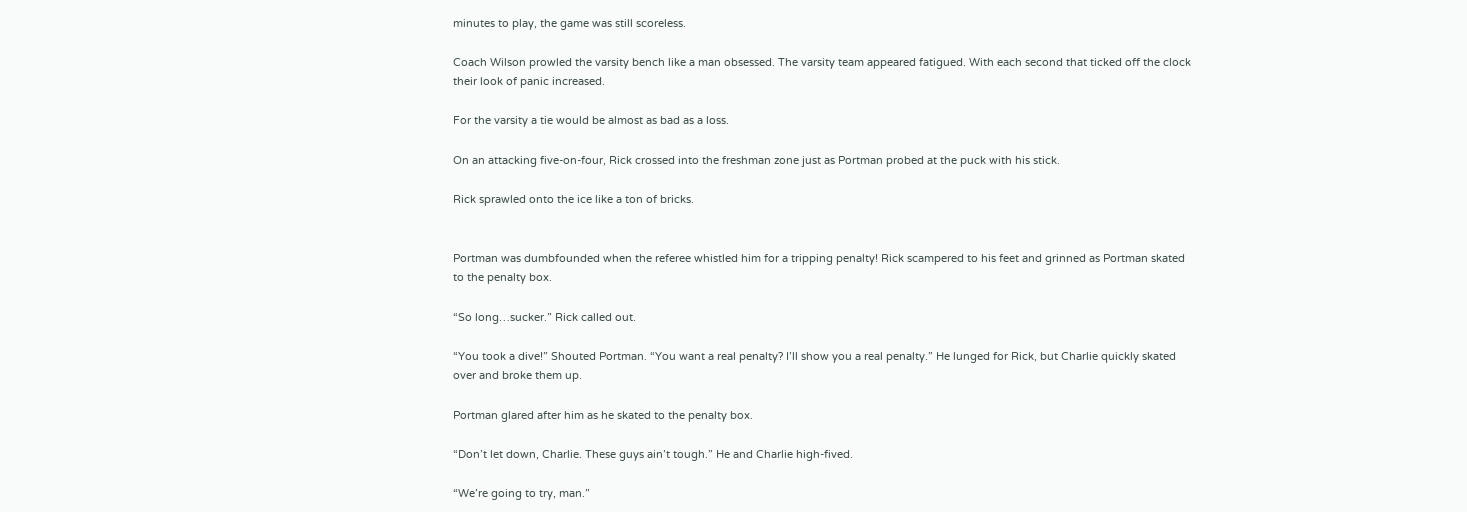minutes to play, the game was still scoreless.

Coach Wilson prowled the varsity bench like a man obsessed. The varsity team appeared fatigued. With each second that ticked off the clock their look of panic increased.

For the varsity a tie would be almost as bad as a loss.

On an attacking five-on-four, Rick crossed into the freshman zone just as Portman probed at the puck with his stick.

Rick sprawled onto the ice like a ton of bricks.


Portman was dumbfounded when the referee whistled him for a tripping penalty! Rick scampered to his feet and grinned as Portman skated to the penalty box.

“So long…sucker.” Rick called out.

“You took a dive!” Shouted Portman. “You want a real penalty? I’ll show you a real penalty.” He lunged for Rick, but Charlie quickly skated over and broke them up.

Portman glared after him as he skated to the penalty box.

“Don’t let down, Charlie. These guys ain’t tough.” He and Charlie high-fived.

“We’re going to try, man.”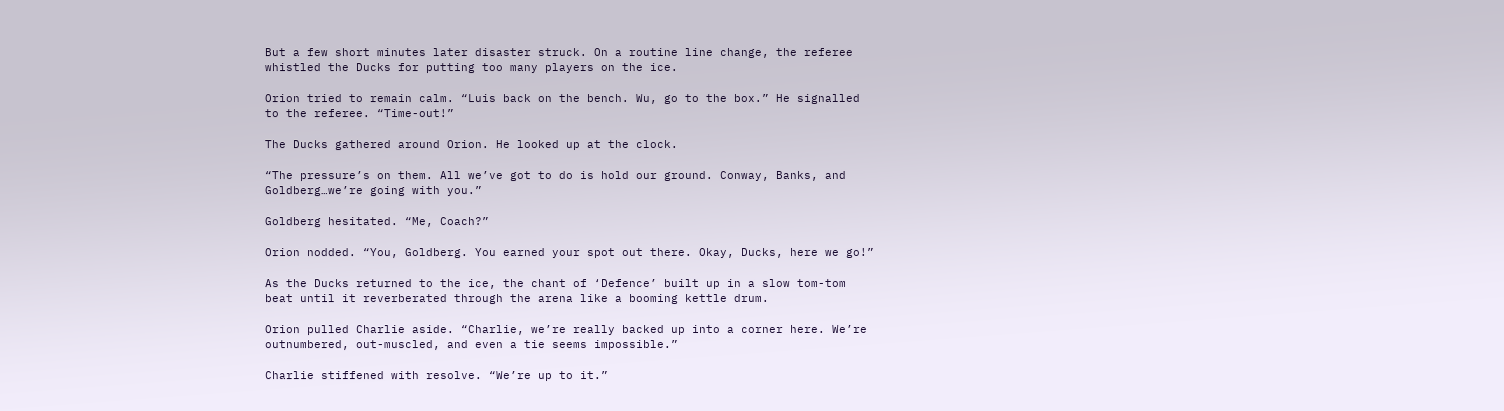But a few short minutes later disaster struck. On a routine line change, the referee whistled the Ducks for putting too many players on the ice.

Orion tried to remain calm. “Luis back on the bench. Wu, go to the box.” He signalled to the referee. “Time-out!”

The Ducks gathered around Orion. He looked up at the clock.

“The pressure’s on them. All we’ve got to do is hold our ground. Conway, Banks, and Goldberg…we’re going with you.”

Goldberg hesitated. “Me, Coach?”

Orion nodded. “You, Goldberg. You earned your spot out there. Okay, Ducks, here we go!”

As the Ducks returned to the ice, the chant of ‘Defence’ built up in a slow tom-tom beat until it reverberated through the arena like a booming kettle drum.

Orion pulled Charlie aside. “Charlie, we’re really backed up into a corner here. We’re outnumbered, out-muscled, and even a tie seems impossible.”

Charlie stiffened with resolve. “We’re up to it.”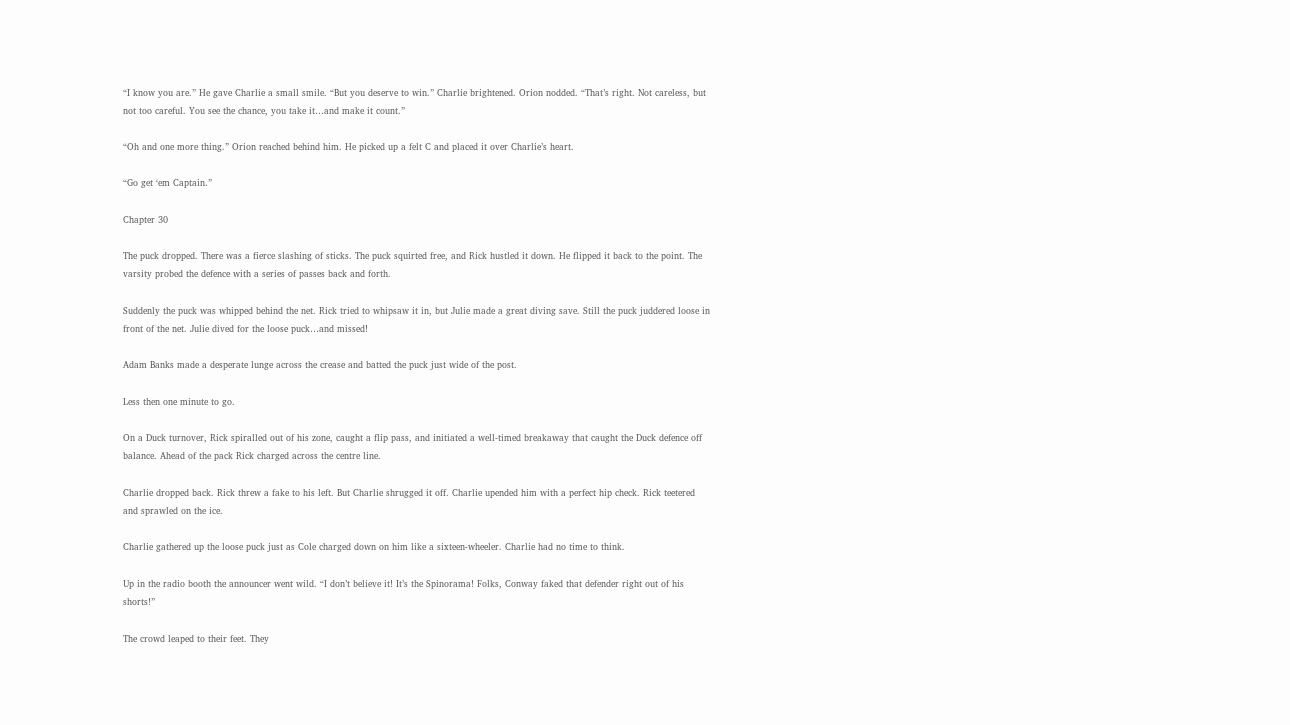“I know you are.” He gave Charlie a small smile. “But you deserve to win.” Charlie brightened. Orion nodded. “That’s right. Not careless, but not too careful. You see the chance, you take it…and make it count.”

“Oh and one more thing.” Orion reached behind him. He picked up a felt C and placed it over Charlie’s heart.

“Go get ‘em Captain.”

Chapter 30

The puck dropped. There was a fierce slashing of sticks. The puck squirted free, and Rick hustled it down. He flipped it back to the point. The varsity probed the defence with a series of passes back and forth.

Suddenly the puck was whipped behind the net. Rick tried to whipsaw it in, but Julie made a great diving save. Still the puck juddered loose in front of the net. Julie dived for the loose puck…and missed!

Adam Banks made a desperate lunge across the crease and batted the puck just wide of the post.

Less then one minute to go.

On a Duck turnover, Rick spiralled out of his zone, caught a flip pass, and initiated a well-timed breakaway that caught the Duck defence off balance. Ahead of the pack Rick charged across the centre line.

Charlie dropped back. Rick threw a fake to his left. But Charlie shrugged it off. Charlie upended him with a perfect hip check. Rick teetered and sprawled on the ice.

Charlie gathered up the loose puck just as Cole charged down on him like a sixteen-wheeler. Charlie had no time to think.

Up in the radio booth the announcer went wild. “I don’t believe it! It’s the Spinorama! Folks, Conway faked that defender right out of his shorts!”

The crowd leaped to their feet. They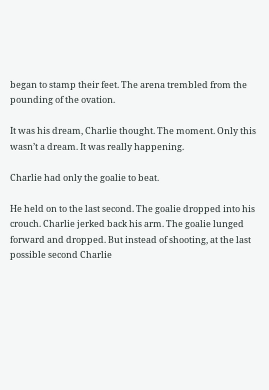began to stamp their feet. The arena trembled from the pounding of the ovation.

It was his dream, Charlie thought. The moment. Only this wasn’t a dream. It was really happening.

Charlie had only the goalie to beat.

He held on to the last second. The goalie dropped into his crouch. Charlie jerked back his arm. The goalie lunged forward and dropped. But instead of shooting, at the last possible second Charlie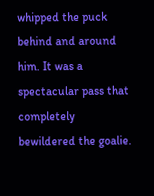whipped the puck behind and around him. It was a spectacular pass that completely bewildered the goalie.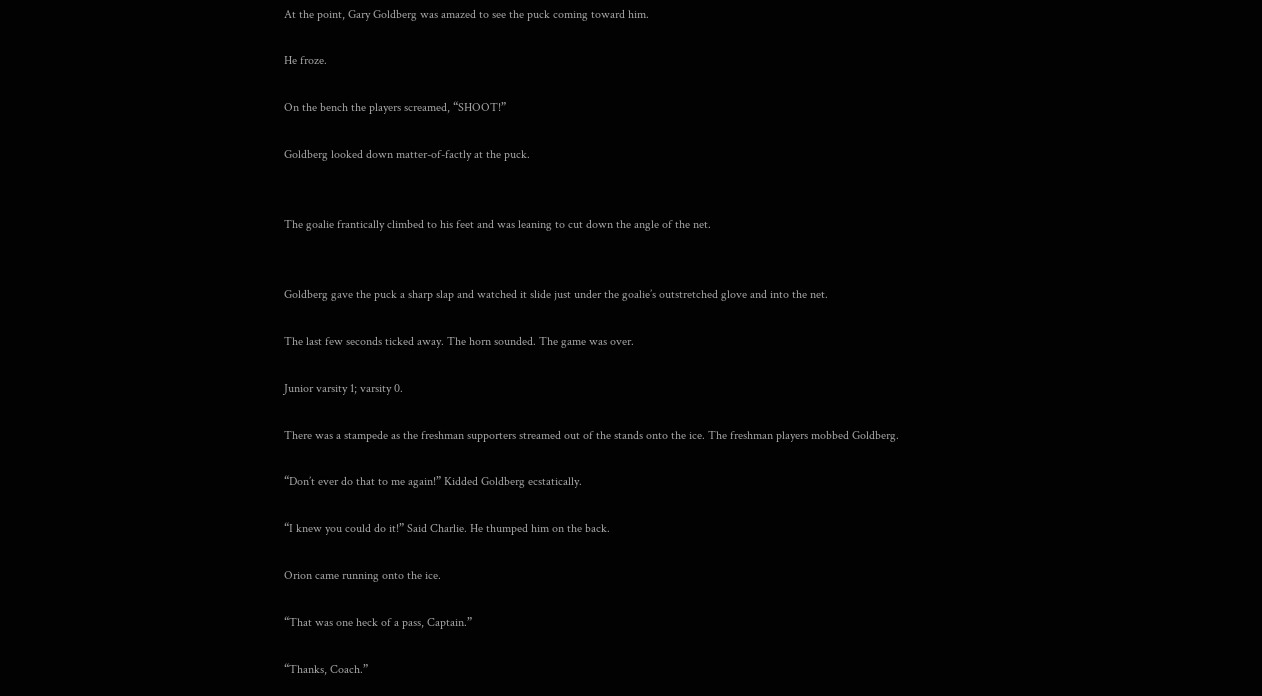At the point, Gary Goldberg was amazed to see the puck coming toward him.

He froze.

On the bench the players screamed, “SHOOT!”

Goldberg looked down matter-of-factly at the puck.


The goalie frantically climbed to his feet and was leaning to cut down the angle of the net.


Goldberg gave the puck a sharp slap and watched it slide just under the goalie’s outstretched glove and into the net.

The last few seconds ticked away. The horn sounded. The game was over.

Junior varsity 1; varsity 0.

There was a stampede as the freshman supporters streamed out of the stands onto the ice. The freshman players mobbed Goldberg.

“Don’t ever do that to me again!” Kidded Goldberg ecstatically.

“I knew you could do it!” Said Charlie. He thumped him on the back.

Orion came running onto the ice.

“That was one heck of a pass, Captain.”

“Thanks, Coach.”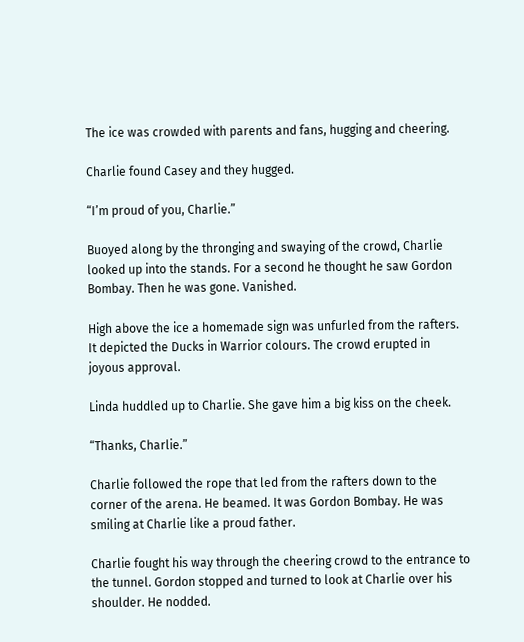The ice was crowded with parents and fans, hugging and cheering.

Charlie found Casey and they hugged.

“I’m proud of you, Charlie.”

Buoyed along by the thronging and swaying of the crowd, Charlie looked up into the stands. For a second he thought he saw Gordon Bombay. Then he was gone. Vanished.

High above the ice a homemade sign was unfurled from the rafters. It depicted the Ducks in Warrior colours. The crowd erupted in joyous approval.

Linda huddled up to Charlie. She gave him a big kiss on the cheek.

“Thanks, Charlie.”

Charlie followed the rope that led from the rafters down to the corner of the arena. He beamed. It was Gordon Bombay. He was smiling at Charlie like a proud father.

Charlie fought his way through the cheering crowd to the entrance to the tunnel. Gordon stopped and turned to look at Charlie over his shoulder. He nodded.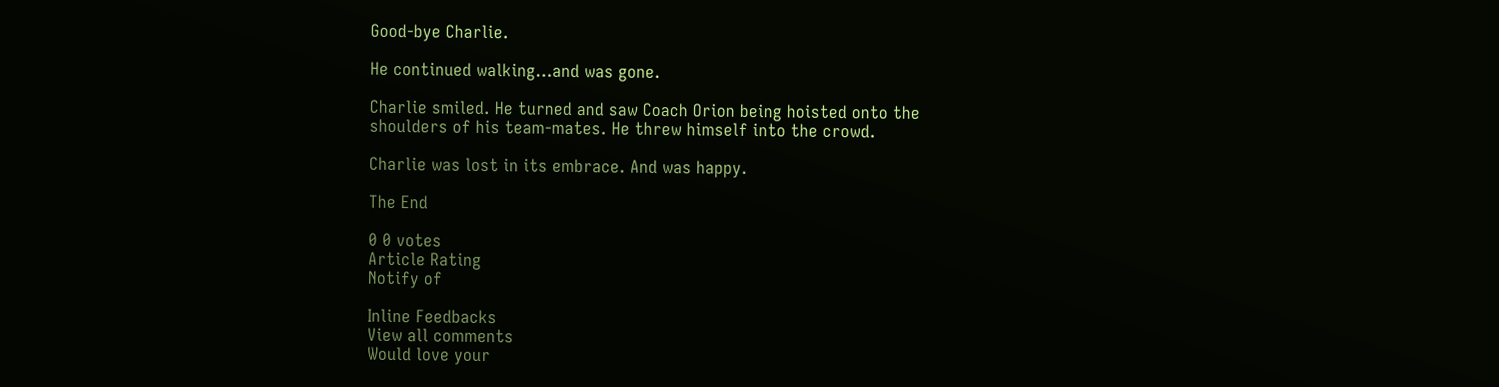Good-bye Charlie.

He continued walking…and was gone.

Charlie smiled. He turned and saw Coach Orion being hoisted onto the shoulders of his team-mates. He threw himself into the crowd.

Charlie was lost in its embrace. And was happy.

The End

0 0 votes
Article Rating
Notify of

Inline Feedbacks
View all comments
Would love your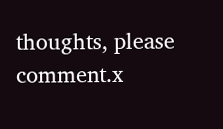thoughts, please comment.x